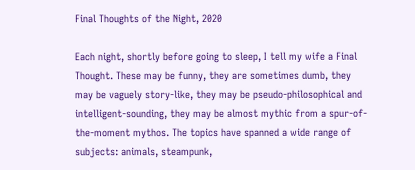Final Thoughts of the Night, 2020

Each night, shortly before going to sleep, I tell my wife a Final Thought. These may be funny, they are sometimes dumb, they may be vaguely story-like, they may be pseudo-philosophical and intelligent-sounding, they may be almost mythic from a spur-of-the-moment mythos. The topics have spanned a wide range of subjects: animals, steampunk,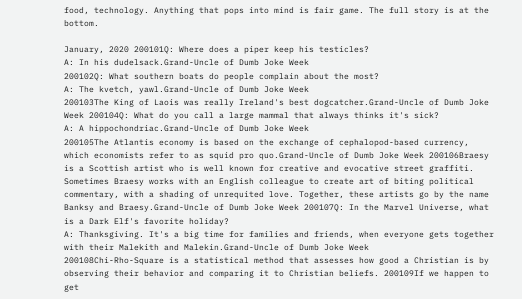food, technology. Anything that pops into mind is fair game. The full story is at the bottom.

January, 2020 200101Q: Where does a piper keep his testicles?
A: In his dudelsack.Grand-Uncle of Dumb Joke Week
200102Q: What southern boats do people complain about the most?
A: The kvetch, yawl.Grand-Uncle of Dumb Joke Week
200103The King of Laois was really Ireland's best dogcatcher.Grand-Uncle of Dumb Joke Week 200104Q: What do you call a large mammal that always thinks it's sick?
A: A hippochondriac.Grand-Uncle of Dumb Joke Week
200105The Atlantis economy is based on the exchange of cephalopod-based currency, which economists refer to as squid pro quo.Grand-Uncle of Dumb Joke Week 200106Braesy is a Scottish artist who is well known for creative and evocative street graffiti. Sometimes Braesy works with an English colleague to create art of biting political commentary, with a shading of unrequited love. Together, these artists go by the name Banksy and Braesy.Grand-Uncle of Dumb Joke Week 200107Q: In the Marvel Universe, what is a Dark Elf's favorite holiday?
A: Thanksgiving. It's a big time for families and friends, when everyone gets together with their Malekith and Malekin.Grand-Uncle of Dumb Joke Week
200108Chi-Rho-Square is a statistical method that assesses how good a Christian is by observing their behavior and comparing it to Christian beliefs. 200109If we happen to get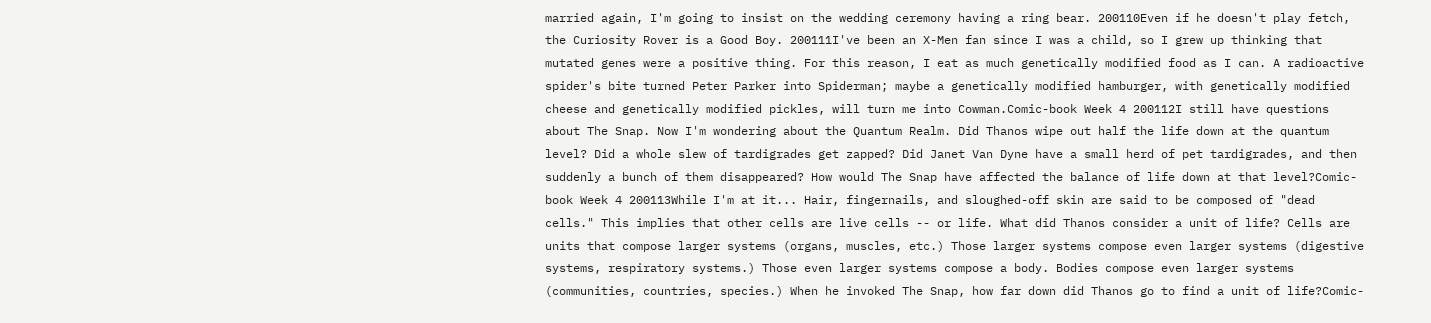married again, I'm going to insist on the wedding ceremony having a ring bear. 200110Even if he doesn't play fetch, the Curiosity Rover is a Good Boy. 200111I've been an X-Men fan since I was a child, so I grew up thinking that mutated genes were a positive thing. For this reason, I eat as much genetically modified food as I can. A radioactive spider's bite turned Peter Parker into Spiderman; maybe a genetically modified hamburger, with genetically modified cheese and genetically modified pickles, will turn me into Cowman.Comic-book Week 4 200112I still have questions about The Snap. Now I'm wondering about the Quantum Realm. Did Thanos wipe out half the life down at the quantum level? Did a whole slew of tardigrades get zapped? Did Janet Van Dyne have a small herd of pet tardigrades, and then suddenly a bunch of them disappeared? How would The Snap have affected the balance of life down at that level?Comic-book Week 4 200113While I'm at it... Hair, fingernails, and sloughed-off skin are said to be composed of "dead cells." This implies that other cells are live cells -- or life. What did Thanos consider a unit of life? Cells are units that compose larger systems (organs, muscles, etc.) Those larger systems compose even larger systems (digestive systems, respiratory systems.) Those even larger systems compose a body. Bodies compose even larger systems (communities, countries, species.) When he invoked The Snap, how far down did Thanos go to find a unit of life?Comic-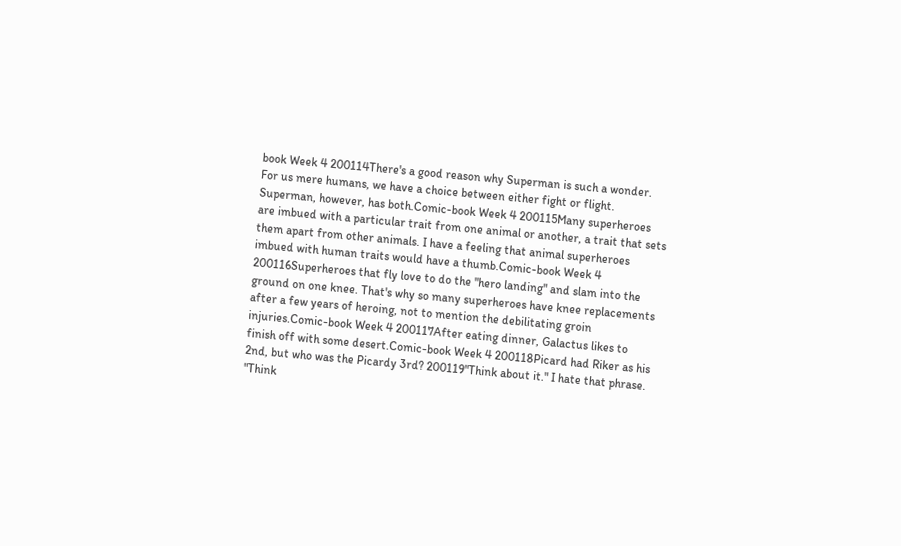book Week 4 200114There's a good reason why Superman is such a wonder. For us mere humans, we have a choice between either fight or flight. Superman, however, has both.Comic-book Week 4 200115Many superheroes are imbued with a particular trait from one animal or another, a trait that sets them apart from other animals. I have a feeling that animal superheroes imbued with human traits would have a thumb.Comic-book Week 4 200116Superheroes that fly love to do the "hero landing" and slam into the ground on one knee. That's why so many superheroes have knee replacements after a few years of heroing, not to mention the debilitating groin injuries.Comic-book Week 4 200117After eating dinner, Galactus likes to finish off with some desert.Comic-book Week 4 200118Picard had Riker as his 2nd, but who was the Picardy 3rd? 200119"Think about it." I hate that phrase. "Think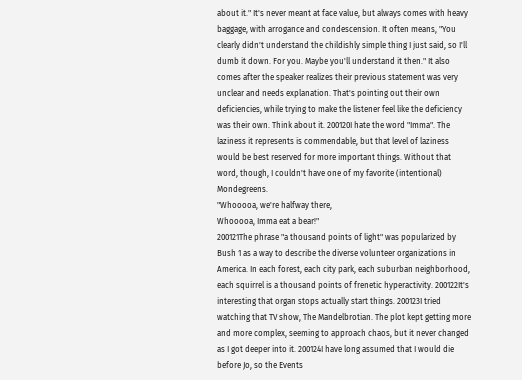about it." It's never meant at face value, but always comes with heavy baggage, with arrogance and condescension. It often means, "You clearly didn't understand the childishly simple thing I just said, so I'll dumb it down. For you. Maybe you'll understand it then." It also comes after the speaker realizes their previous statement was very unclear and needs explanation. That's pointing out their own deficiencies, while trying to make the listener feel like the deficiency was their own. Think about it. 200120I hate the word "Imma". The laziness it represents is commendable, but that level of laziness would be best reserved for more important things. Without that word, though, I couldn't have one of my favorite (intentional) Mondegreens.
"Whooooa, we're halfway there,
Whooooa, Imma eat a bear!"
200121The phrase "a thousand points of light" was popularized by Bush 1 as a way to describe the diverse volunteer organizations in America. In each forest, each city park, each suburban neighborhood, each squirrel is a thousand points of frenetic hyperactivity. 200122It's interesting that organ stops actually start things. 200123I tried watching that TV show, The Mandelbrotian. The plot kept getting more and more complex, seeming to approach chaos, but it never changed as I got deeper into it. 200124I have long assumed that I would die before Jo, so the Events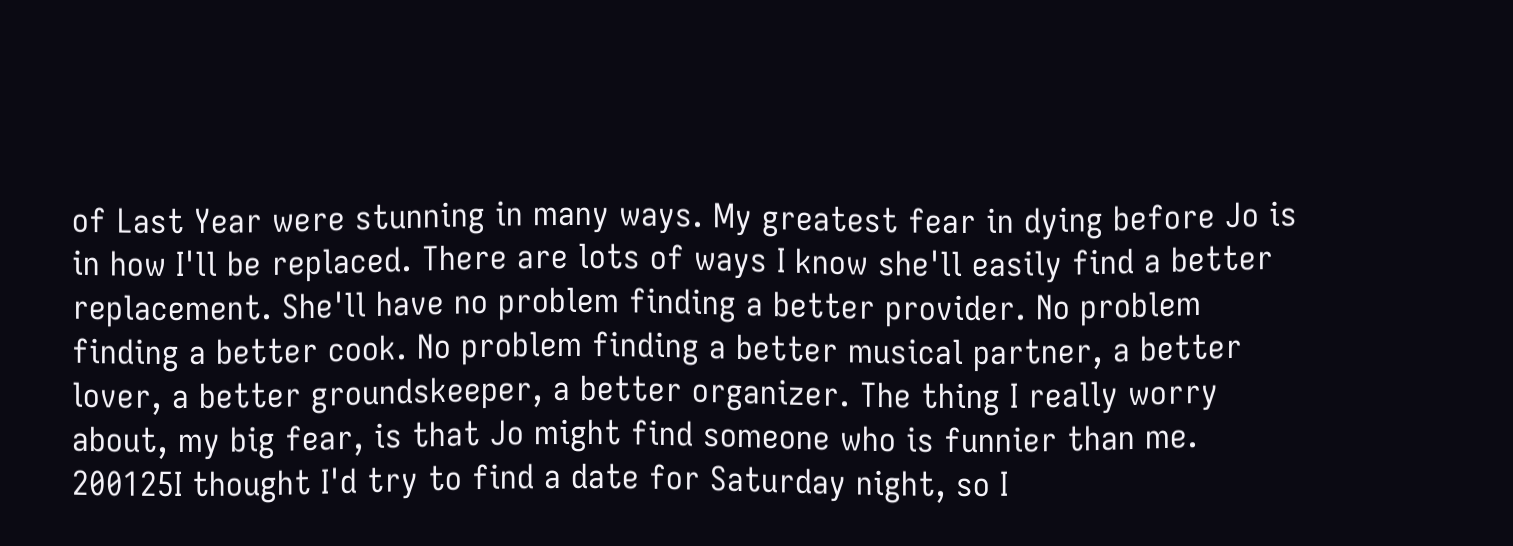of Last Year were stunning in many ways. My greatest fear in dying before Jo is in how I'll be replaced. There are lots of ways I know she'll easily find a better replacement. She'll have no problem finding a better provider. No problem finding a better cook. No problem finding a better musical partner, a better lover, a better groundskeeper, a better organizer. The thing I really worry about, my big fear, is that Jo might find someone who is funnier than me. 200125I thought I'd try to find a date for Saturday night, so I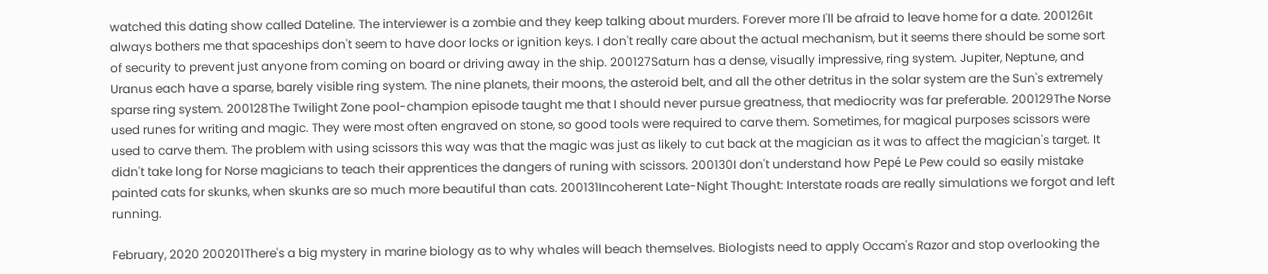watched this dating show called Dateline. The interviewer is a zombie and they keep talking about murders. Forever more I'll be afraid to leave home for a date. 200126It always bothers me that spaceships don't seem to have door locks or ignition keys. I don't really care about the actual mechanism, but it seems there should be some sort of security to prevent just anyone from coming on board or driving away in the ship. 200127Saturn has a dense, visually impressive, ring system. Jupiter, Neptune, and Uranus each have a sparse, barely visible ring system. The nine planets, their moons, the asteroid belt, and all the other detritus in the solar system are the Sun's extremely sparse ring system. 200128The Twilight Zone pool-champion episode taught me that I should never pursue greatness, that mediocrity was far preferable. 200129The Norse used runes for writing and magic. They were most often engraved on stone, so good tools were required to carve them. Sometimes, for magical purposes scissors were used to carve them. The problem with using scissors this way was that the magic was just as likely to cut back at the magician as it was to affect the magician's target. It didn't take long for Norse magicians to teach their apprentices the dangers of runing with scissors. 200130I don't understand how Pepé Le Pew could so easily mistake painted cats for skunks, when skunks are so much more beautiful than cats. 200131Incoherent Late-Night Thought: Interstate roads are really simulations we forgot and left running.

February, 2020 200201There's a big mystery in marine biology as to why whales will beach themselves. Biologists need to apply Occam's Razor and stop overlooking the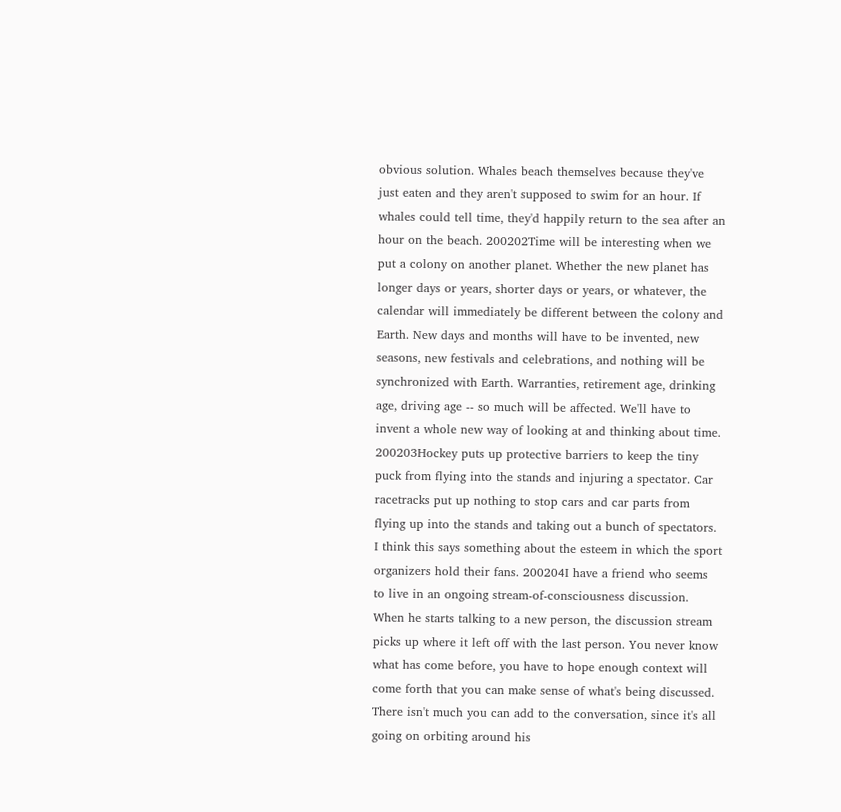obvious solution. Whales beach themselves because they've just eaten and they aren't supposed to swim for an hour. If whales could tell time, they'd happily return to the sea after an hour on the beach. 200202Time will be interesting when we put a colony on another planet. Whether the new planet has longer days or years, shorter days or years, or whatever, the calendar will immediately be different between the colony and Earth. New days and months will have to be invented, new seasons, new festivals and celebrations, and nothing will be synchronized with Earth. Warranties, retirement age, drinking age, driving age -- so much will be affected. We'll have to invent a whole new way of looking at and thinking about time. 200203Hockey puts up protective barriers to keep the tiny puck from flying into the stands and injuring a spectator. Car racetracks put up nothing to stop cars and car parts from flying up into the stands and taking out a bunch of spectators. I think this says something about the esteem in which the sport organizers hold their fans. 200204I have a friend who seems to live in an ongoing stream-of-consciousness discussion. When he starts talking to a new person, the discussion stream picks up where it left off with the last person. You never know what has come before, you have to hope enough context will come forth that you can make sense of what's being discussed. There isn't much you can add to the conversation, since it's all going on orbiting around his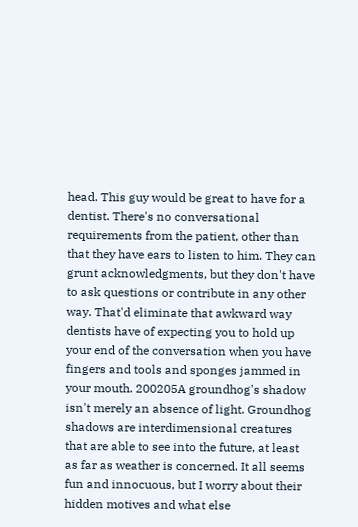head. This guy would be great to have for a dentist. There's no conversational requirements from the patient, other than that they have ears to listen to him. They can grunt acknowledgments, but they don't have to ask questions or contribute in any other way. That'd eliminate that awkward way dentists have of expecting you to hold up your end of the conversation when you have fingers and tools and sponges jammed in your mouth. 200205A groundhog's shadow isn't merely an absence of light. Groundhog shadows are interdimensional creatures that are able to see into the future, at least as far as weather is concerned. It all seems fun and innocuous, but I worry about their hidden motives and what else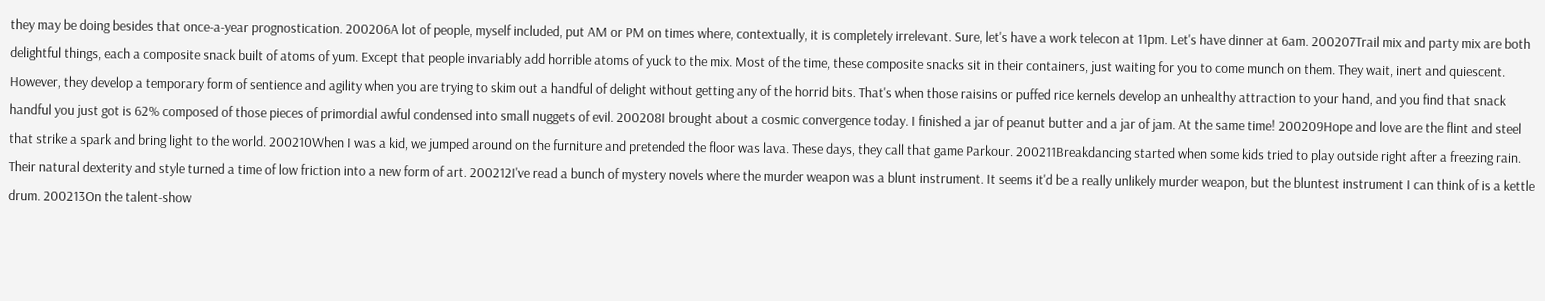they may be doing besides that once-a-year prognostication. 200206A lot of people, myself included, put AM or PM on times where, contextually, it is completely irrelevant. Sure, let's have a work telecon at 11pm. Let's have dinner at 6am. 200207Trail mix and party mix are both delightful things, each a composite snack built of atoms of yum. Except that people invariably add horrible atoms of yuck to the mix. Most of the time, these composite snacks sit in their containers, just waiting for you to come munch on them. They wait, inert and quiescent. However, they develop a temporary form of sentience and agility when you are trying to skim out a handful of delight without getting any of the horrid bits. That's when those raisins or puffed rice kernels develop an unhealthy attraction to your hand, and you find that snack handful you just got is 62% composed of those pieces of primordial awful condensed into small nuggets of evil. 200208I brought about a cosmic convergence today. I finished a jar of peanut butter and a jar of jam. At the same time! 200209Hope and love are the flint and steel that strike a spark and bring light to the world. 200210When I was a kid, we jumped around on the furniture and pretended the floor was lava. These days, they call that game Parkour. 200211Breakdancing started when some kids tried to play outside right after a freezing rain. Their natural dexterity and style turned a time of low friction into a new form of art. 200212I've read a bunch of mystery novels where the murder weapon was a blunt instrument. It seems it'd be a really unlikely murder weapon, but the bluntest instrument I can think of is a kettle drum. 200213On the talent-show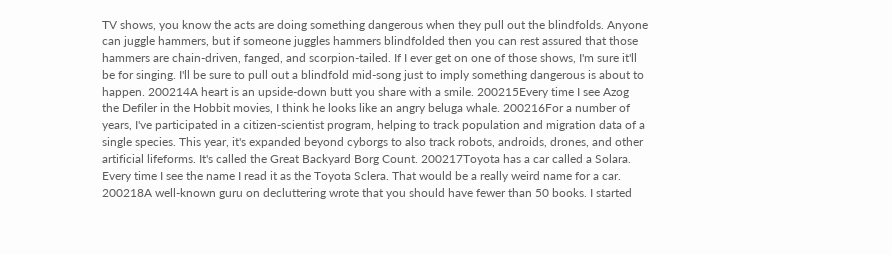TV shows, you know the acts are doing something dangerous when they pull out the blindfolds. Anyone can juggle hammers, but if someone juggles hammers blindfolded then you can rest assured that those hammers are chain-driven, fanged, and scorpion-tailed. If I ever get on one of those shows, I'm sure it'll be for singing. I'll be sure to pull out a blindfold mid-song just to imply something dangerous is about to happen. 200214A heart is an upside-down butt you share with a smile. 200215Every time I see Azog the Defiler in the Hobbit movies, I think he looks like an angry beluga whale. 200216For a number of years, I've participated in a citizen-scientist program, helping to track population and migration data of a single species. This year, it's expanded beyond cyborgs to also track robots, androids, drones, and other artificial lifeforms. It's called the Great Backyard Borg Count. 200217Toyota has a car called a Solara. Every time I see the name I read it as the Toyota Sclera. That would be a really weird name for a car. 200218A well-known guru on decluttering wrote that you should have fewer than 50 books. I started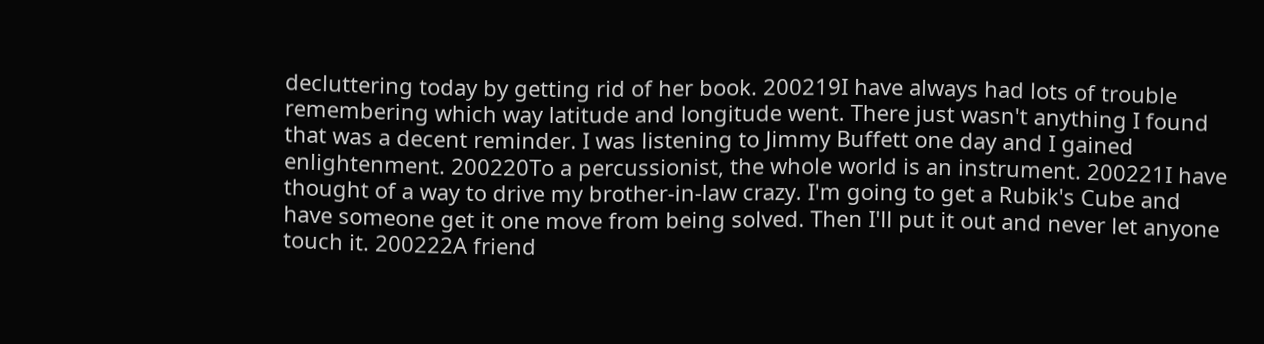decluttering today by getting rid of her book. 200219I have always had lots of trouble remembering which way latitude and longitude went. There just wasn't anything I found that was a decent reminder. I was listening to Jimmy Buffett one day and I gained enlightenment. 200220To a percussionist, the whole world is an instrument. 200221I have thought of a way to drive my brother-in-law crazy. I'm going to get a Rubik's Cube and have someone get it one move from being solved. Then I'll put it out and never let anyone touch it. 200222A friend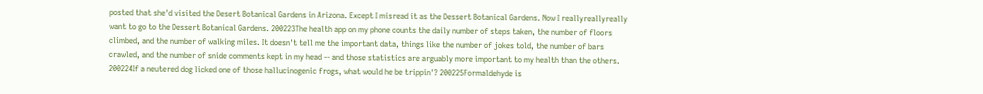posted that she'd visited the Desert Botanical Gardens in Arizona. Except I misread it as the Dessert Botanical Gardens. Now I reallyreallyreally want to go to the Dessert Botanical Gardens. 200223The health app on my phone counts the daily number of steps taken, the number of floors climbed, and the number of walking miles. It doesn't tell me the important data, things like the number of jokes told, the number of bars crawled, and the number of snide comments kept in my head -- and those statistics are arguably more important to my health than the others. 200224If a neutered dog licked one of those hallucinogenic frogs, what would he be trippin'? 200225Formaldehyde is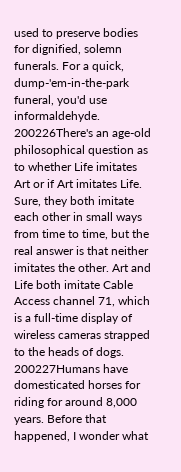used to preserve bodies for dignified, solemn funerals. For a quick, dump-'em-in-the-park funeral, you'd use informaldehyde. 200226There's an age-old philosophical question as to whether Life imitates Art or if Art imitates Life. Sure, they both imitate each other in small ways from time to time, but the real answer is that neither imitates the other. Art and Life both imitate Cable Access channel 71, which is a full-time display of wireless cameras strapped to the heads of dogs. 200227Humans have domesticated horses for riding for around 8,000 years. Before that happened, I wonder what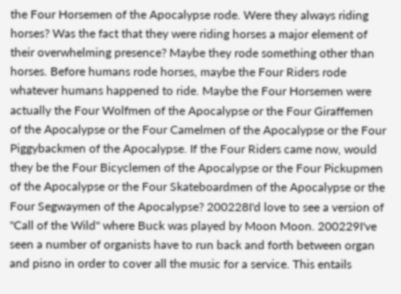the Four Horsemen of the Apocalypse rode. Were they always riding horses? Was the fact that they were riding horses a major element of their overwhelming presence? Maybe they rode something other than horses. Before humans rode horses, maybe the Four Riders rode whatever humans happened to ride. Maybe the Four Horsemen were actually the Four Wolfmen of the Apocalypse or the Four Giraffemen of the Apocalypse or the Four Camelmen of the Apocalypse or the Four Piggybackmen of the Apocalypse. If the Four Riders came now, would they be the Four Bicyclemen of the Apocalypse or the Four Pickupmen of the Apocalypse or the Four Skateboardmen of the Apocalypse or the Four Segwaymen of the Apocalypse? 200228I'd love to see a version of "Call of the Wild" where Buck was played by Moon Moon. 200229I've seen a number of organists have to run back and forth between organ and pisno in order to cover all the music for a service. This entails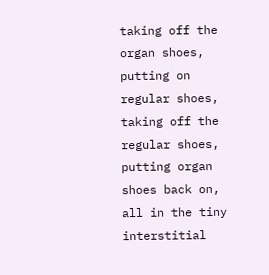taking off the organ shoes, putting on regular shoes, taking off the regular shoes, putting organ shoes back on, all in the tiny interstitial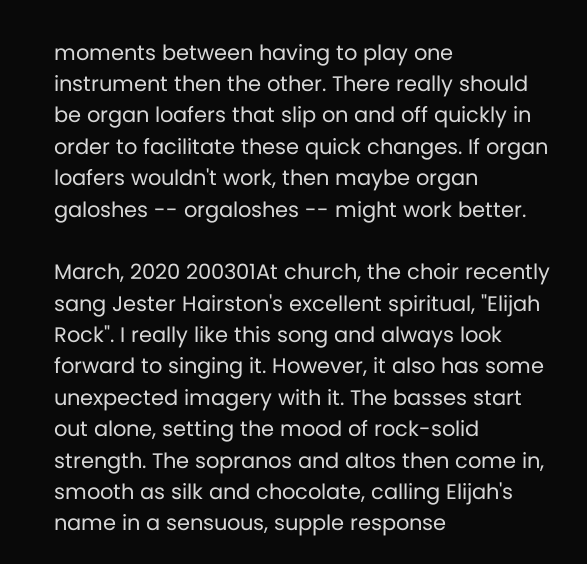moments between having to play one instrument then the other. There really should be organ loafers that slip on and off quickly in order to facilitate these quick changes. If organ loafers wouldn't work, then maybe organ galoshes -- orgaloshes -- might work better.

March, 2020 200301At church, the choir recently sang Jester Hairston's excellent spiritual, "Elijah Rock". I really like this song and always look forward to singing it. However, it also has some unexpected imagery with it. The basses start out alone, setting the mood of rock-solid strength. The sopranos and altos then come in, smooth as silk and chocolate, calling Elijah's name in a sensuous, supple response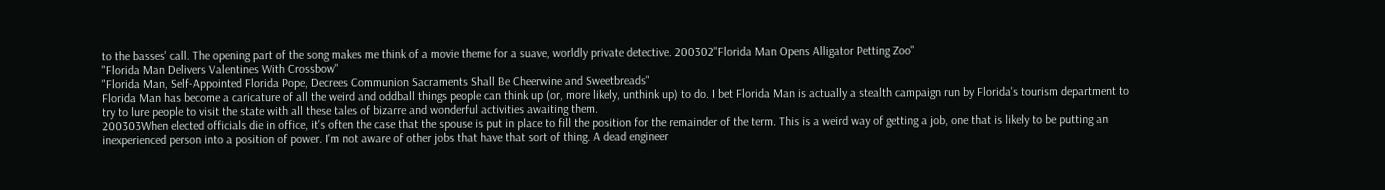to the basses' call. The opening part of the song makes me think of a movie theme for a suave, worldly private detective. 200302"Florida Man Opens Alligator Petting Zoo"
"Florida Man Delivers Valentines With Crossbow"
"Florida Man, Self-Appointed Florida Pope, Decrees Communion Sacraments Shall Be Cheerwine and Sweetbreads"
Florida Man has become a caricature of all the weird and oddball things people can think up (or, more likely, unthink up) to do. I bet Florida Man is actually a stealth campaign run by Florida's tourism department to try to lure people to visit the state with all these tales of bizarre and wonderful activities awaiting them.
200303When elected officials die in office, it's often the case that the spouse is put in place to fill the position for the remainder of the term. This is a weird way of getting a job, one that is likely to be putting an inexperienced person into a position of power. I'm not aware of other jobs that have that sort of thing. A dead engineer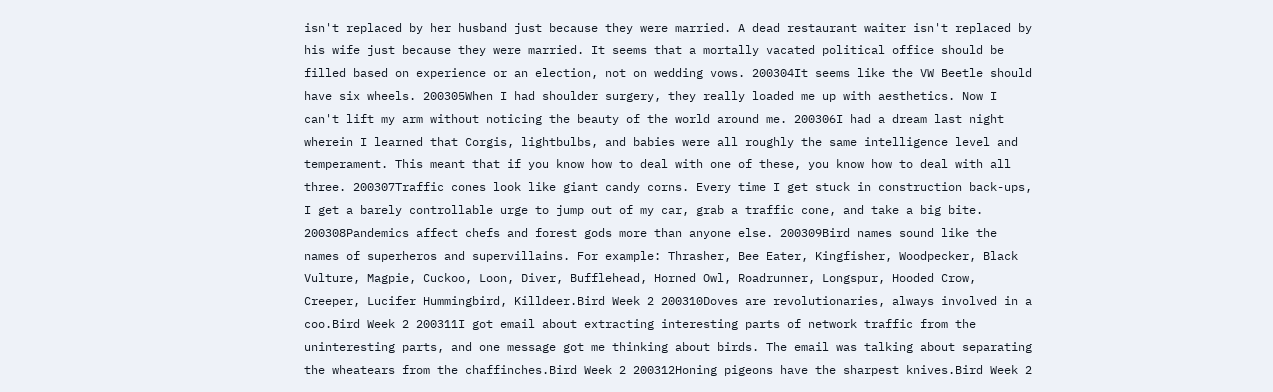isn't replaced by her husband just because they were married. A dead restaurant waiter isn't replaced by his wife just because they were married. It seems that a mortally vacated political office should be filled based on experience or an election, not on wedding vows. 200304It seems like the VW Beetle should have six wheels. 200305When I had shoulder surgery, they really loaded me up with aesthetics. Now I can't lift my arm without noticing the beauty of the world around me. 200306I had a dream last night wherein I learned that Corgis, lightbulbs, and babies were all roughly the same intelligence level and temperament. This meant that if you know how to deal with one of these, you know how to deal with all three. 200307Traffic cones look like giant candy corns. Every time I get stuck in construction back-ups, I get a barely controllable urge to jump out of my car, grab a traffic cone, and take a big bite. 200308Pandemics affect chefs and forest gods more than anyone else. 200309Bird names sound like the names of superheros and supervillains. For example: Thrasher, Bee Eater, Kingfisher, Woodpecker, Black Vulture, Magpie, Cuckoo, Loon, Diver, Bufflehead, Horned Owl, Roadrunner, Longspur, Hooded Crow, Creeper, Lucifer Hummingbird, Killdeer.Bird Week 2 200310Doves are revolutionaries, always involved in a coo.Bird Week 2 200311I got email about extracting interesting parts of network traffic from the uninteresting parts, and one message got me thinking about birds. The email was talking about separating the wheatears from the chaffinches.Bird Week 2 200312Honing pigeons have the sharpest knives.Bird Week 2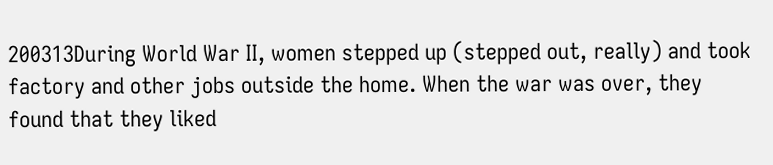200313During World War II, women stepped up (stepped out, really) and took factory and other jobs outside the home. When the war was over, they found that they liked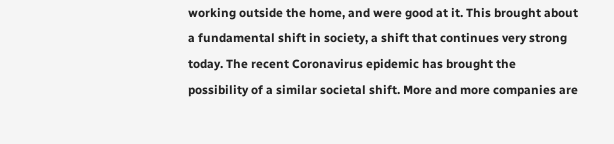working outside the home, and were good at it. This brought about a fundamental shift in society, a shift that continues very strong today. The recent Coronavirus epidemic has brought the possibility of a similar societal shift. More and more companies are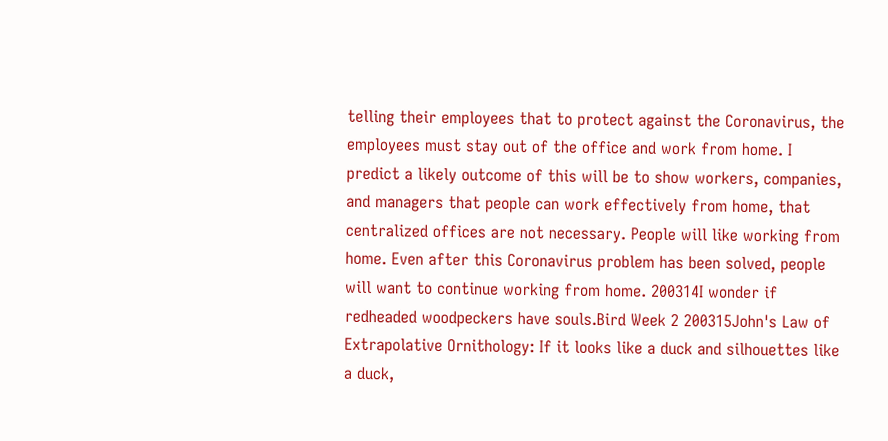telling their employees that to protect against the Coronavirus, the employees must stay out of the office and work from home. I predict a likely outcome of this will be to show workers, companies, and managers that people can work effectively from home, that centralized offices are not necessary. People will like working from home. Even after this Coronavirus problem has been solved, people will want to continue working from home. 200314I wonder if redheaded woodpeckers have souls.Bird Week 2 200315John's Law of Extrapolative Ornithology: If it looks like a duck and silhouettes like a duck,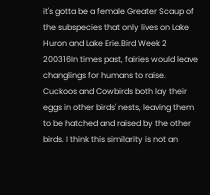it's gotta be a female Greater Scaup of the subspecies that only lives on Lake Huron and Lake Erie.Bird Week 2 200316In times past, fairies would leave changlings for humans to raise. Cuckoos and Cowbirds both lay their eggs in other birds' nests, leaving them to be hatched and raised by the other birds. I think this similarity is not an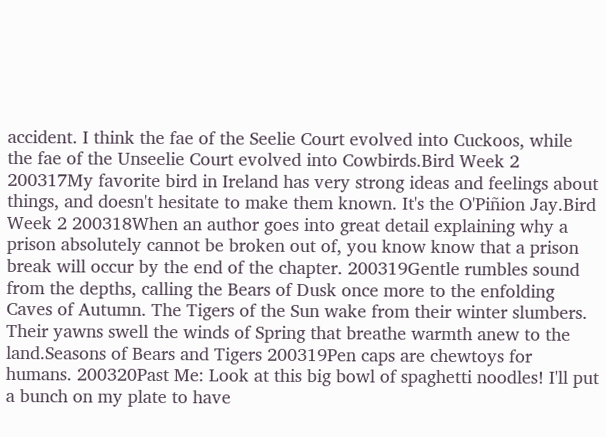accident. I think the fae of the Seelie Court evolved into Cuckoos, while the fae of the Unseelie Court evolved into Cowbirds.Bird Week 2 200317My favorite bird in Ireland has very strong ideas and feelings about things, and doesn't hesitate to make them known. It's the O'Piñion Jay.Bird Week 2 200318When an author goes into great detail explaining why a prison absolutely cannot be broken out of, you know know that a prison break will occur by the end of the chapter. 200319Gentle rumbles sound from the depths, calling the Bears of Dusk once more to the enfolding Caves of Autumn. The Tigers of the Sun wake from their winter slumbers. Their yawns swell the winds of Spring that breathe warmth anew to the land.Seasons of Bears and Tigers 200319Pen caps are chewtoys for humans. 200320Past Me: Look at this big bowl of spaghetti noodles! I'll put a bunch on my plate to have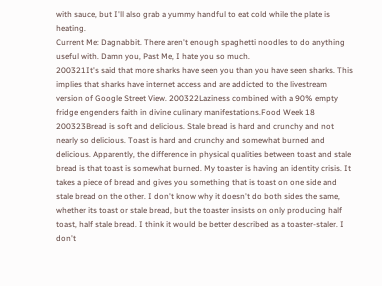with sauce, but I'll also grab a yummy handful to eat cold while the plate is heating.
Current Me: Dagnabbit. There aren't enough spaghetti noodles to do anything useful with. Damn you, Past Me, I hate you so much.
200321It's said that more sharks have seen you than you have seen sharks. This implies that sharks have internet access and are addicted to the livestream version of Google Street View. 200322Laziness combined with a 90% empty fridge engenders faith in divine culinary manifestations.Food Week 18 200323Bread is soft and delicious. Stale bread is hard and crunchy and not nearly so delicious. Toast is hard and crunchy and somewhat burned and delicious. Apparently, the difference in physical qualities between toast and stale bread is that toast is somewhat burned. My toaster is having an identity crisis. It takes a piece of bread and gives you something that is toast on one side and stale bread on the other. I don't know why it doesn't do both sides the same, whether its toast or stale bread, but the toaster insists on only producing half toast, half stale bread. I think it would be better described as a toaster-staler. I don't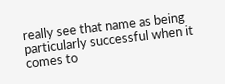really see that name as being particularly successful when it comes to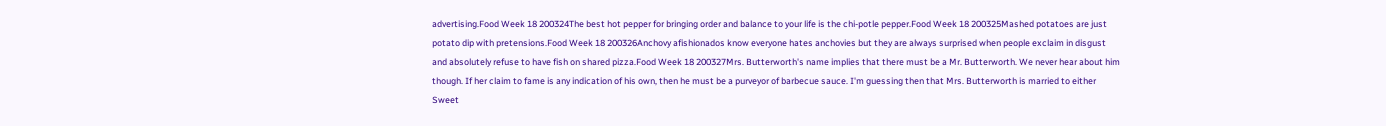advertising.Food Week 18 200324The best hot pepper for bringing order and balance to your life is the chi-potle pepper.Food Week 18 200325Mashed potatoes are just potato dip with pretensions.Food Week 18 200326Anchovy afishionados know everyone hates anchovies but they are always surprised when people exclaim in disgust and absolutely refuse to have fish on shared pizza.Food Week 18 200327Mrs. Butterworth's name implies that there must be a Mr. Butterworth. We never hear about him though. If her claim to fame is any indication of his own, then he must be a purveyor of barbecue sauce. I'm guessing then that Mrs. Butterworth is married to either Sweet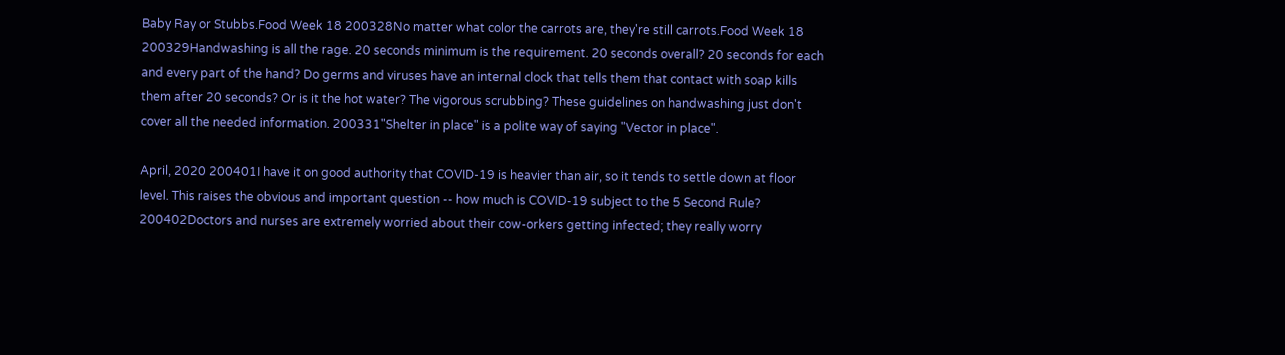Baby Ray or Stubbs.Food Week 18 200328No matter what color the carrots are, they're still carrots.Food Week 18 200329Handwashing is all the rage. 20 seconds minimum is the requirement. 20 seconds overall? 20 seconds for each and every part of the hand? Do germs and viruses have an internal clock that tells them that contact with soap kills them after 20 seconds? Or is it the hot water? The vigorous scrubbing? These guidelines on handwashing just don't cover all the needed information. 200331"Shelter in place" is a polite way of saying "Vector in place".

April, 2020 200401I have it on good authority that COVID-19 is heavier than air, so it tends to settle down at floor level. This raises the obvious and important question -- how much is COVID-19 subject to the 5 Second Rule? 200402Doctors and nurses are extremely worried about their cow-orkers getting infected; they really worry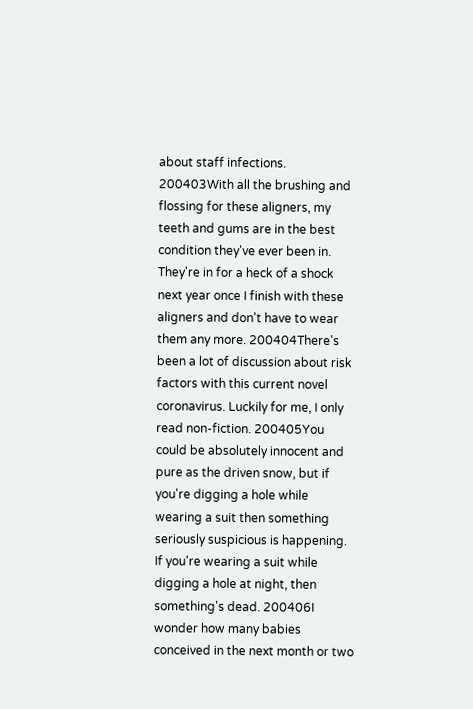about staff infections. 200403With all the brushing and flossing for these aligners, my teeth and gums are in the best condition they've ever been in. They're in for a heck of a shock next year once I finish with these aligners and don't have to wear them any more. 200404There's been a lot of discussion about risk factors with this current novel coronavirus. Luckily for me, I only read non-fiction. 200405You could be absolutely innocent and pure as the driven snow, but if you're digging a hole while wearing a suit then something seriously suspicious is happening. If you're wearing a suit while digging a hole at night, then something's dead. 200406I wonder how many babies conceived in the next month or two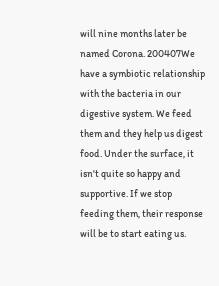will nine months later be named Corona. 200407We have a symbiotic relationship with the bacteria in our digestive system. We feed them and they help us digest food. Under the surface, it isn't quite so happy and supportive. If we stop feeding them, their response will be to start eating us.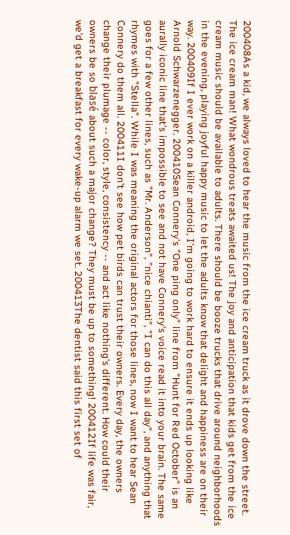200408As a kid, we always loved to hear the music from the ice cream truck as it drove down the street. The ice cream man! What wondrous treats awaited us! The joy and anticipation that kids get from the ice cream music should be available to adults. There should be booze trucks that drive around neighborhoods in the evening, playing joyful happy music to let the adults know that delight and happiness are on their way. 200409If I ever work on a killer android, I'm going to work hard to ensure it ends up looking like Arnold Schwarzenegger. 200410Sean Connery's "One ping only" line from "Hunt for Red October" is an aurally iconic line that's impossible to see and not have Connery's voice read it into your brain. The same goes for a few other lines, such as "Mr. Anderson", "nice chianti", "I can do this all day", and anything that rhymes with "Stella". While I was meaning the original actors for those lines, now I want to hear Sean Connery do them all. 200411I don't see how pet birds can trust their owners. Every day, the owners change their plumage -- color, style, consistency -- and act like nothing's different. How could their owners be so blasé about such a major change? They must be up to something! 200412If life was fair, we'd get a breakfast for every wake-up alarm we set. 200413The dentist said this first set of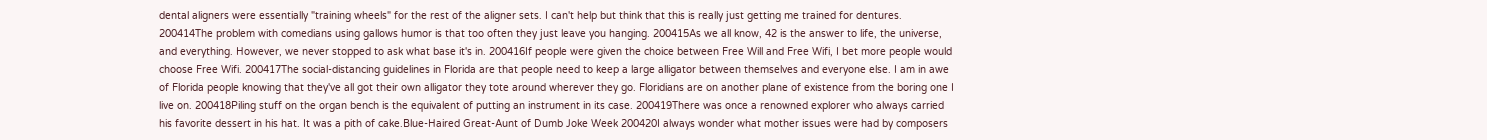dental aligners were essentially "training wheels" for the rest of the aligner sets. I can't help but think that this is really just getting me trained for dentures. 200414The problem with comedians using gallows humor is that too often they just leave you hanging. 200415As we all know, 42 is the answer to life, the universe, and everything. However, we never stopped to ask what base it's in. 200416If people were given the choice between Free Will and Free Wifi, I bet more people would choose Free Wifi. 200417The social-distancing guidelines in Florida are that people need to keep a large alligator between themselves and everyone else. I am in awe of Florida people knowing that they've all got their own alligator they tote around wherever they go. Floridians are on another plane of existence from the boring one I live on. 200418Piling stuff on the organ bench is the equivalent of putting an instrument in its case. 200419There was once a renowned explorer who always carried his favorite dessert in his hat. It was a pith of cake.Blue-Haired Great-Aunt of Dumb Joke Week 200420I always wonder what mother issues were had by composers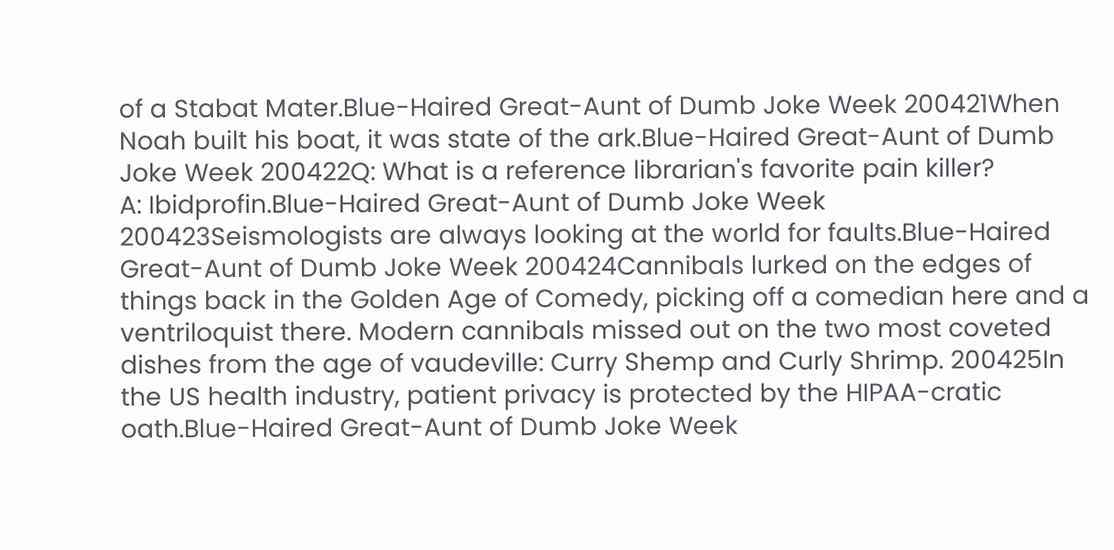of a Stabat Mater.Blue-Haired Great-Aunt of Dumb Joke Week 200421When Noah built his boat, it was state of the ark.Blue-Haired Great-Aunt of Dumb Joke Week 200422Q: What is a reference librarian's favorite pain killer?
A: Ibidprofin.Blue-Haired Great-Aunt of Dumb Joke Week
200423Seismologists are always looking at the world for faults.Blue-Haired Great-Aunt of Dumb Joke Week 200424Cannibals lurked on the edges of things back in the Golden Age of Comedy, picking off a comedian here and a ventriloquist there. Modern cannibals missed out on the two most coveted dishes from the age of vaudeville: Curry Shemp and Curly Shrimp. 200425In the US health industry, patient privacy is protected by the HIPAA-cratic oath.Blue-Haired Great-Aunt of Dumb Joke Week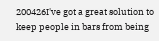200426I've got a great solution to keep people in bars from being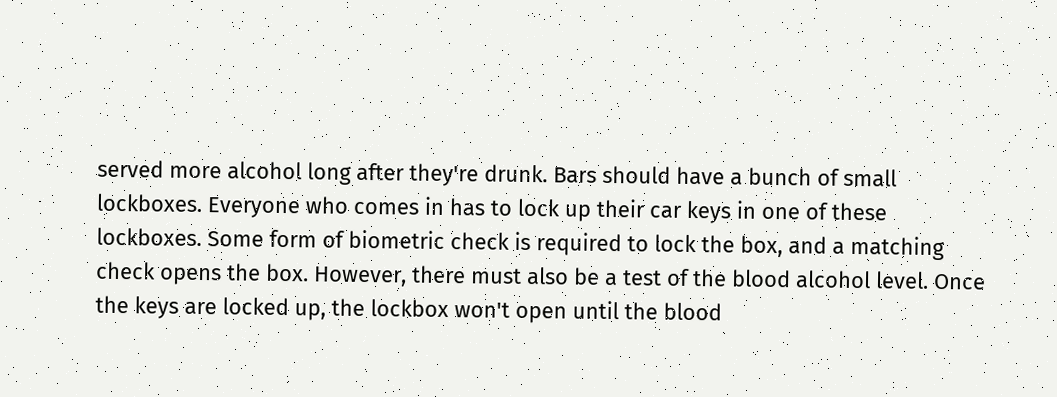served more alcohol long after they're drunk. Bars should have a bunch of small lockboxes. Everyone who comes in has to lock up their car keys in one of these lockboxes. Some form of biometric check is required to lock the box, and a matching check opens the box. However, there must also be a test of the blood alcohol level. Once the keys are locked up, the lockbox won't open until the blood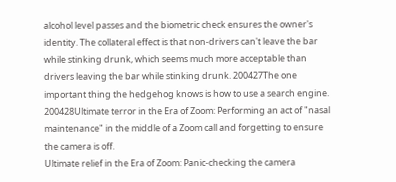alcohol level passes and the biometric check ensures the owner's identity. The collateral effect is that non-drivers can't leave the bar while stinking drunk, which seems much more acceptable than drivers leaving the bar while stinking drunk. 200427The one important thing the hedgehog knows is how to use a search engine. 200428Ultimate terror in the Era of Zoom: Performing an act of "nasal maintenance" in the middle of a Zoom call and forgetting to ensure the camera is off.
Ultimate relief in the Era of Zoom: Panic-checking the camera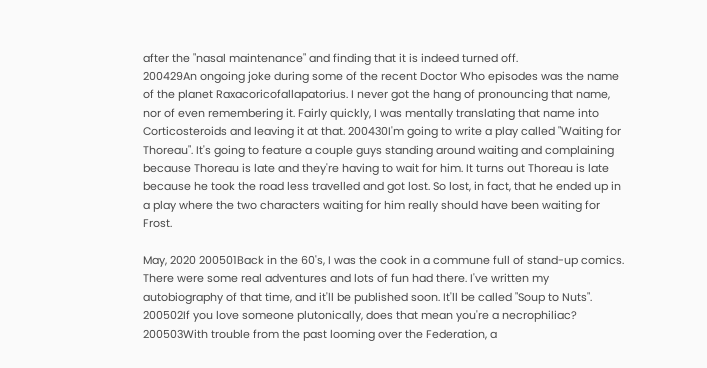after the "nasal maintenance" and finding that it is indeed turned off.
200429An ongoing joke during some of the recent Doctor Who episodes was the name of the planet Raxacoricofallapatorius. I never got the hang of pronouncing that name, nor of even remembering it. Fairly quickly, I was mentally translating that name into Corticosteroids and leaving it at that. 200430I'm going to write a play called "Waiting for Thoreau". It's going to feature a couple guys standing around waiting and complaining because Thoreau is late and they're having to wait for him. It turns out Thoreau is late because he took the road less travelled and got lost. So lost, in fact, that he ended up in a play where the two characters waiting for him really should have been waiting for Frost.

May, 2020 200501Back in the 60's, I was the cook in a commune full of stand-up comics. There were some real adventures and lots of fun had there. I've written my autobiography of that time, and it'll be published soon. It'll be called "Soup to Nuts". 200502If you love someone plutonically, does that mean you're a necrophiliac? 200503With trouble from the past looming over the Federation, a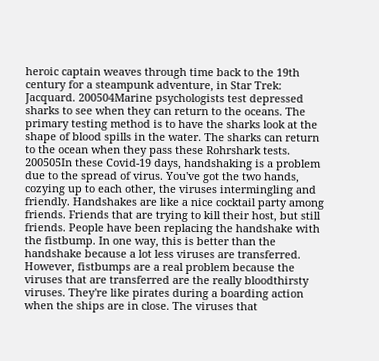heroic captain weaves through time back to the 19th century for a steampunk adventure, in Star Trek: Jacquard. 200504Marine psychologists test depressed sharks to see when they can return to the oceans. The primary testing method is to have the sharks look at the shape of blood spills in the water. The sharks can return to the ocean when they pass these Rohrshark tests. 200505In these Covid-19 days, handshaking is a problem due to the spread of virus. You've got the two hands, cozying up to each other, the viruses intermingling and friendly. Handshakes are like a nice cocktail party among friends. Friends that are trying to kill their host, but still friends. People have been replacing the handshake with the fistbump. In one way, this is better than the handshake because a lot less viruses are transferred. However, fistbumps are a real problem because the viruses that are transferred are the really bloodthirsty viruses. They're like pirates during a boarding action when the ships are in close. The viruses that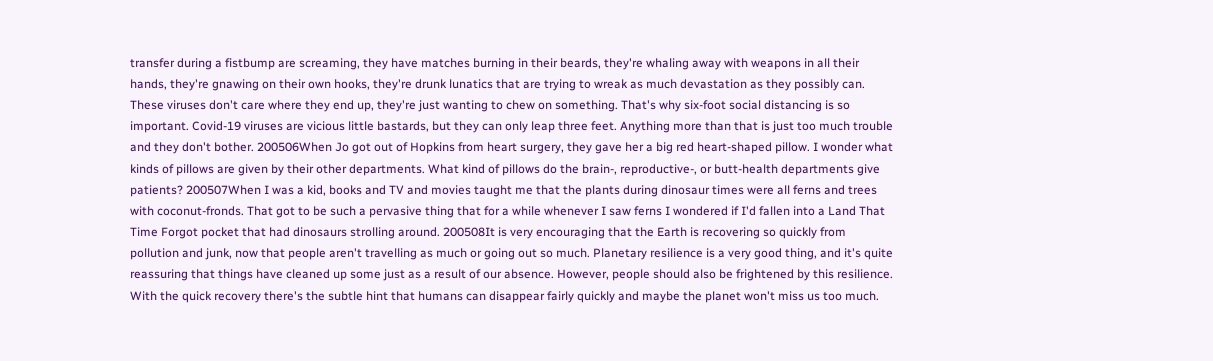transfer during a fistbump are screaming, they have matches burning in their beards, they're whaling away with weapons in all their hands, they're gnawing on their own hooks, they're drunk lunatics that are trying to wreak as much devastation as they possibly can. These viruses don't care where they end up, they're just wanting to chew on something. That's why six-foot social distancing is so important. Covid-19 viruses are vicious little bastards, but they can only leap three feet. Anything more than that is just too much trouble and they don't bother. 200506When Jo got out of Hopkins from heart surgery, they gave her a big red heart-shaped pillow. I wonder what kinds of pillows are given by their other departments. What kind of pillows do the brain-, reproductive-, or butt-health departments give patients? 200507When I was a kid, books and TV and movies taught me that the plants during dinosaur times were all ferns and trees with coconut-fronds. That got to be such a pervasive thing that for a while whenever I saw ferns I wondered if I'd fallen into a Land That Time Forgot pocket that had dinosaurs strolling around. 200508It is very encouraging that the Earth is recovering so quickly from pollution and junk, now that people aren't travelling as much or going out so much. Planetary resilience is a very good thing, and it's quite reassuring that things have cleaned up some just as a result of our absence. However, people should also be frightened by this resilience. With the quick recovery there's the subtle hint that humans can disappear fairly quickly and maybe the planet won't miss us too much.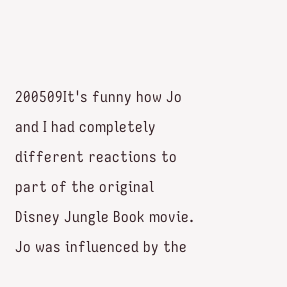200509It's funny how Jo and I had completely different reactions to part of the original Disney Jungle Book movie. Jo was influenced by the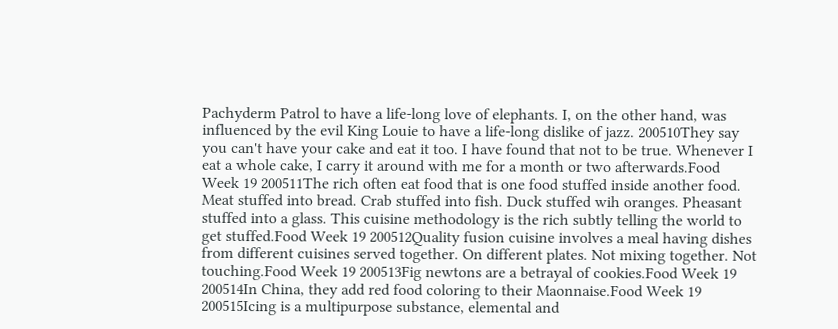Pachyderm Patrol to have a life-long love of elephants. I, on the other hand, was influenced by the evil King Louie to have a life-long dislike of jazz. 200510They say you can't have your cake and eat it too. I have found that not to be true. Whenever I eat a whole cake, I carry it around with me for a month or two afterwards.Food Week 19 200511The rich often eat food that is one food stuffed inside another food. Meat stuffed into bread. Crab stuffed into fish. Duck stuffed wih oranges. Pheasant stuffed into a glass. This cuisine methodology is the rich subtly telling the world to get stuffed.Food Week 19 200512Quality fusion cuisine involves a meal having dishes from different cuisines served together. On different plates. Not mixing together. Not touching.Food Week 19 200513Fig newtons are a betrayal of cookies.Food Week 19 200514In China, they add red food coloring to their Maonnaise.Food Week 19 200515Icing is a multipurpose substance, elemental and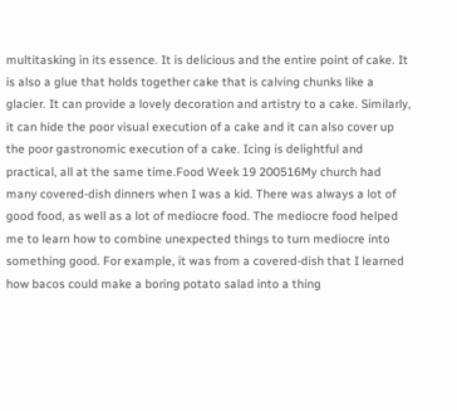multitasking in its essence. It is delicious and the entire point of cake. It is also a glue that holds together cake that is calving chunks like a glacier. It can provide a lovely decoration and artistry to a cake. Similarly, it can hide the poor visual execution of a cake and it can also cover up the poor gastronomic execution of a cake. Icing is delightful and practical, all at the same time.Food Week 19 200516My church had many covered-dish dinners when I was a kid. There was always a lot of good food, as well as a lot of mediocre food. The mediocre food helped me to learn how to combine unexpected things to turn mediocre into something good. For example, it was from a covered-dish that I learned how bacos could make a boring potato salad into a thing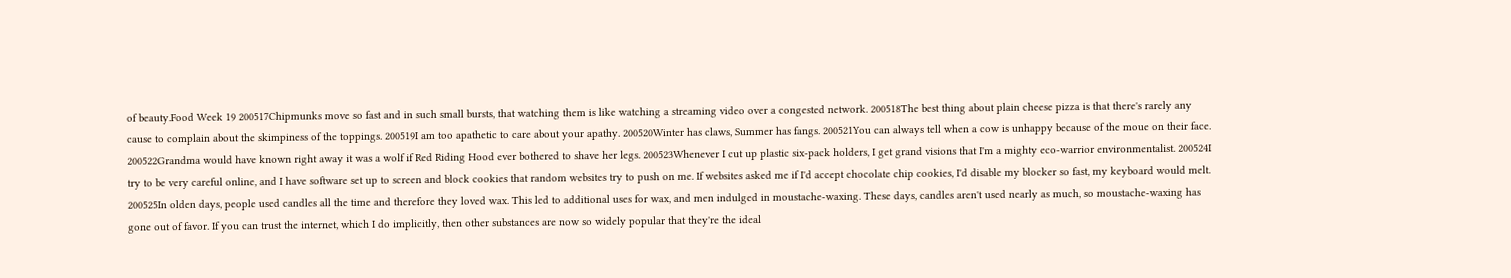of beauty.Food Week 19 200517Chipmunks move so fast and in such small bursts, that watching them is like watching a streaming video over a congested network. 200518The best thing about plain cheese pizza is that there's rarely any cause to complain about the skimpiness of the toppings. 200519I am too apathetic to care about your apathy. 200520Winter has claws, Summer has fangs. 200521You can always tell when a cow is unhappy because of the moue on their face. 200522Grandma would have known right away it was a wolf if Red Riding Hood ever bothered to shave her legs. 200523Whenever I cut up plastic six-pack holders, I get grand visions that I'm a mighty eco-warrior environmentalist. 200524I try to be very careful online, and I have software set up to screen and block cookies that random websites try to push on me. If websites asked me if I'd accept chocolate chip cookies, I'd disable my blocker so fast, my keyboard would melt. 200525In olden days, people used candles all the time and therefore they loved wax. This led to additional uses for wax, and men indulged in moustache-waxing. These days, candles aren't used nearly as much, so moustache-waxing has gone out of favor. If you can trust the internet, which I do implicitly, then other substances are now so widely popular that they're the ideal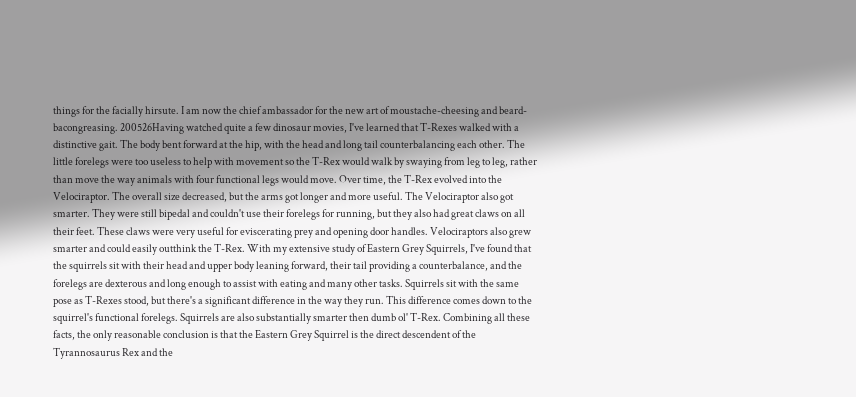things for the facially hirsute. I am now the chief ambassador for the new art of moustache-cheesing and beard-bacongreasing. 200526Having watched quite a few dinosaur movies, I've learned that T-Rexes walked with a distinctive gait. The body bent forward at the hip, with the head and long tail counterbalancing each other. The little forelegs were too useless to help with movement so the T-Rex would walk by swaying from leg to leg, rather than move the way animals with four functional legs would move. Over time, the T-Rex evolved into the Velociraptor. The overall size decreased, but the arms got longer and more useful. The Velociraptor also got smarter. They were still bipedal and couldn't use their forelegs for running, but they also had great claws on all their feet. These claws were very useful for eviscerating prey and opening door handles. Velociraptors also grew smarter and could easily outthink the T-Rex. With my extensive study of Eastern Grey Squirrels, I've found that the squirrels sit with their head and upper body leaning forward, their tail providing a counterbalance, and the forelegs are dexterous and long enough to assist with eating and many other tasks. Squirrels sit with the same pose as T-Rexes stood, but there's a significant difference in the way they run. This difference comes down to the squirrel's functional forelegs. Squirrels are also substantially smarter then dumb ol' T-Rex. Combining all these facts, the only reasonable conclusion is that the Eastern Grey Squirrel is the direct descendent of the Tyrannosaurus Rex and the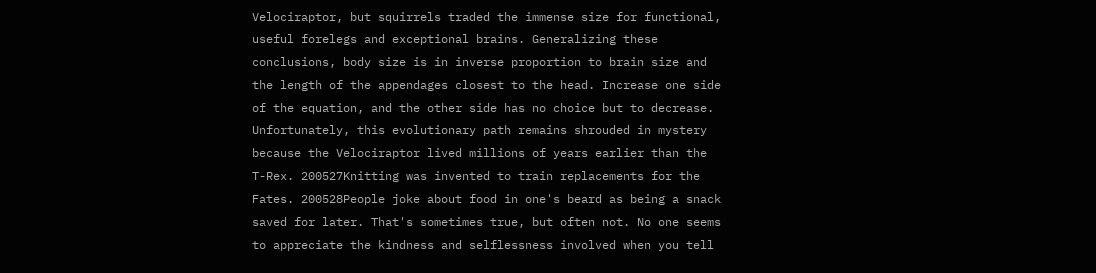Velociraptor, but squirrels traded the immense size for functional, useful forelegs and exceptional brains. Generalizing these conclusions, body size is in inverse proportion to brain size and the length of the appendages closest to the head. Increase one side of the equation, and the other side has no choice but to decrease. Unfortunately, this evolutionary path remains shrouded in mystery because the Velociraptor lived millions of years earlier than the T-Rex. 200527Knitting was invented to train replacements for the Fates. 200528People joke about food in one's beard as being a snack saved for later. That's sometimes true, but often not. No one seems to appreciate the kindness and selflessness involved when you tell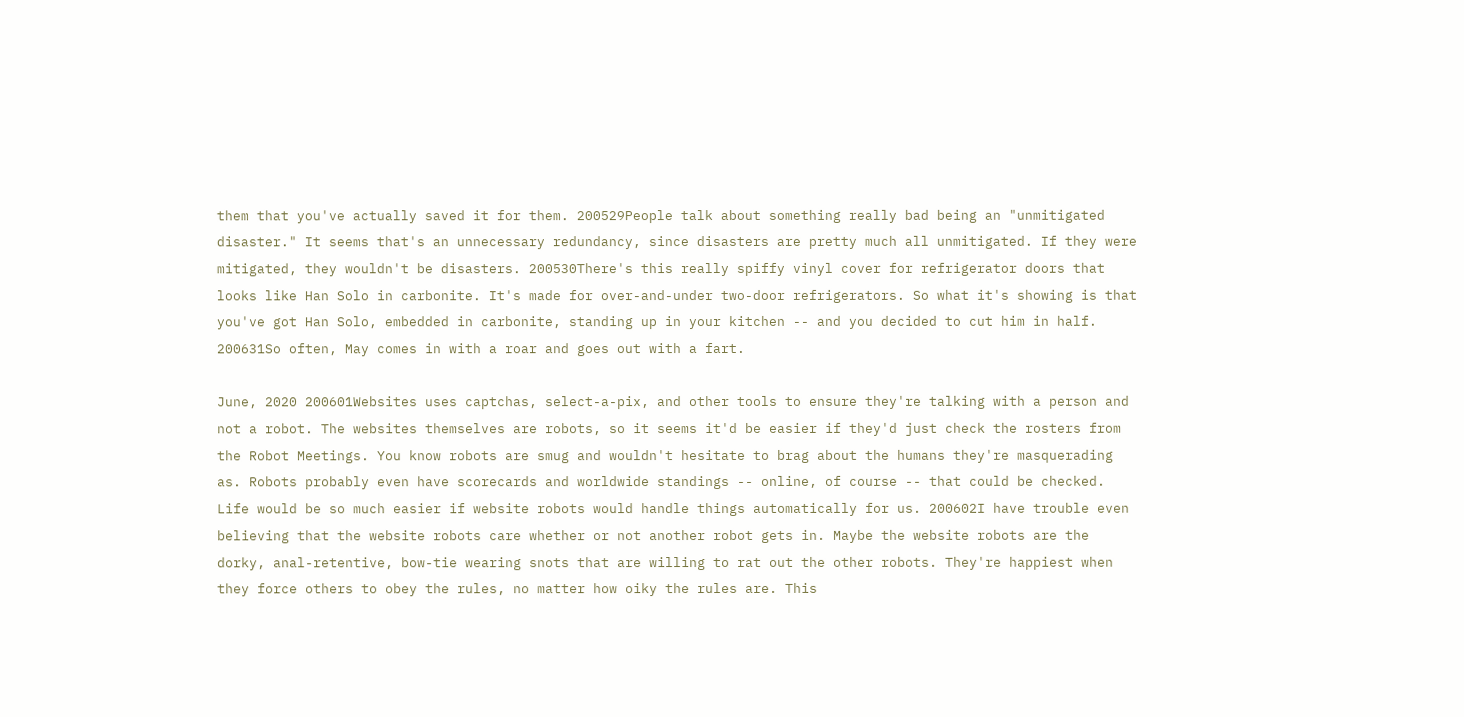them that you've actually saved it for them. 200529People talk about something really bad being an "unmitigated disaster." It seems that's an unnecessary redundancy, since disasters are pretty much all unmitigated. If they were mitigated, they wouldn't be disasters. 200530There's this really spiffy vinyl cover for refrigerator doors that looks like Han Solo in carbonite. It's made for over-and-under two-door refrigerators. So what it's showing is that you've got Han Solo, embedded in carbonite, standing up in your kitchen -- and you decided to cut him in half. 200631So often, May comes in with a roar and goes out with a fart.

June, 2020 200601Websites uses captchas, select-a-pix, and other tools to ensure they're talking with a person and not a robot. The websites themselves are robots, so it seems it'd be easier if they'd just check the rosters from the Robot Meetings. You know robots are smug and wouldn't hesitate to brag about the humans they're masquerading as. Robots probably even have scorecards and worldwide standings -- online, of course -- that could be checked. Life would be so much easier if website robots would handle things automatically for us. 200602I have trouble even believing that the website robots care whether or not another robot gets in. Maybe the website robots are the dorky, anal-retentive, bow-tie wearing snots that are willing to rat out the other robots. They're happiest when they force others to obey the rules, no matter how oiky the rules are. This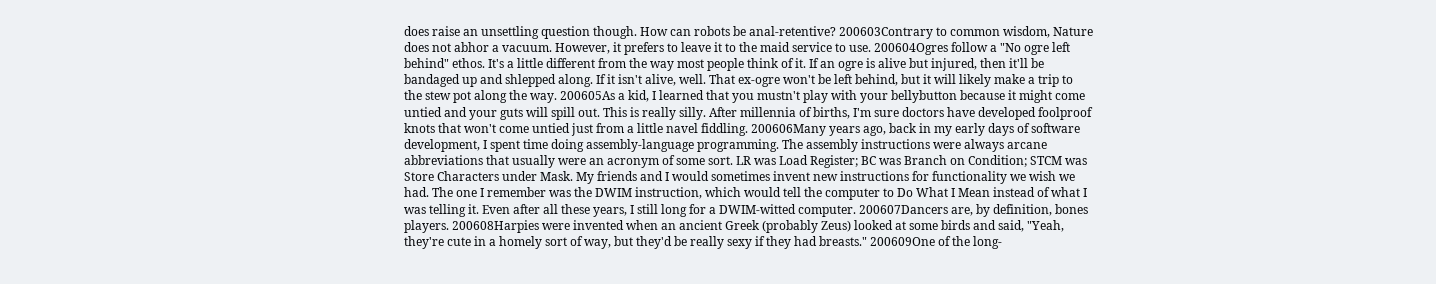does raise an unsettling question though. How can robots be anal-retentive? 200603Contrary to common wisdom, Nature does not abhor a vacuum. However, it prefers to leave it to the maid service to use. 200604Ogres follow a "No ogre left behind" ethos. It's a little different from the way most people think of it. If an ogre is alive but injured, then it'll be bandaged up and shlepped along. If it isn't alive, well. That ex-ogre won't be left behind, but it will likely make a trip to the stew pot along the way. 200605As a kid, I learned that you mustn't play with your bellybutton because it might come untied and your guts will spill out. This is really silly. After millennia of births, I'm sure doctors have developed foolproof knots that won't come untied just from a little navel fiddling. 200606Many years ago, back in my early days of software development, I spent time doing assembly-language programming. The assembly instructions were always arcane abbreviations that usually were an acronym of some sort. LR was Load Register; BC was Branch on Condition; STCM was Store Characters under Mask. My friends and I would sometimes invent new instructions for functionality we wish we had. The one I remember was the DWIM instruction, which would tell the computer to Do What I Mean instead of what I was telling it. Even after all these years, I still long for a DWIM-witted computer. 200607Dancers are, by definition, bones players. 200608Harpies were invented when an ancient Greek (probably Zeus) looked at some birds and said, "Yeah, they're cute in a homely sort of way, but they'd be really sexy if they had breasts." 200609One of the long-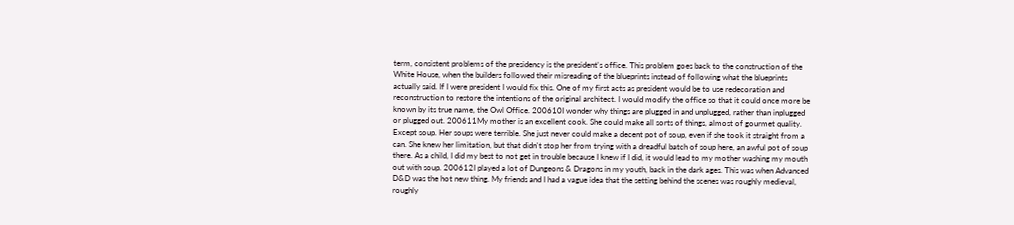term, consistent problems of the presidency is the president's office. This problem goes back to the construction of the White House, when the builders followed their misreading of the blueprints instead of following what the blueprints actually said. If I were president I would fix this. One of my first acts as president would be to use redecoration and reconstruction to restore the intentions of the original architect. I would modify the office so that it could once more be known by its true name, the Owl Office. 200610I wonder why things are plugged in and unplugged, rather than inplugged or plugged out. 200611My mother is an excellent cook. She could make all sorts of things, almost of gourmet quality. Except soup. Her soups were terrible. She just never could make a decent pot of soup, even if she took it straight from a can. She knew her limitation, but that didn't stop her from trying with a dreadful batch of soup here, an awful pot of soup there. As a child, I did my best to not get in trouble because I knew if I did, it would lead to my mother washing my mouth out with soup. 200612I played a lot of Dungeons & Dragons in my youth, back in the dark ages. This was when Advanced D&D was the hot new thing. My friends and I had a vague idea that the setting behind the scenes was roughly medieval, roughly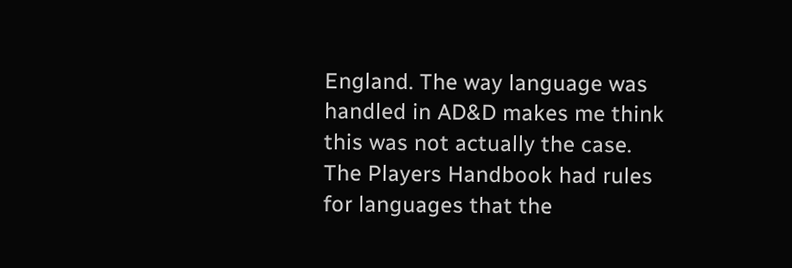England. The way language was handled in AD&D makes me think this was not actually the case. The Players Handbook had rules for languages that the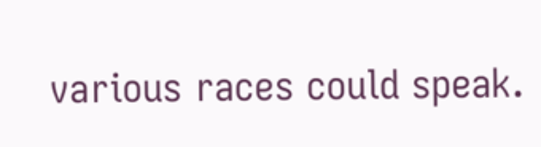various races could speak.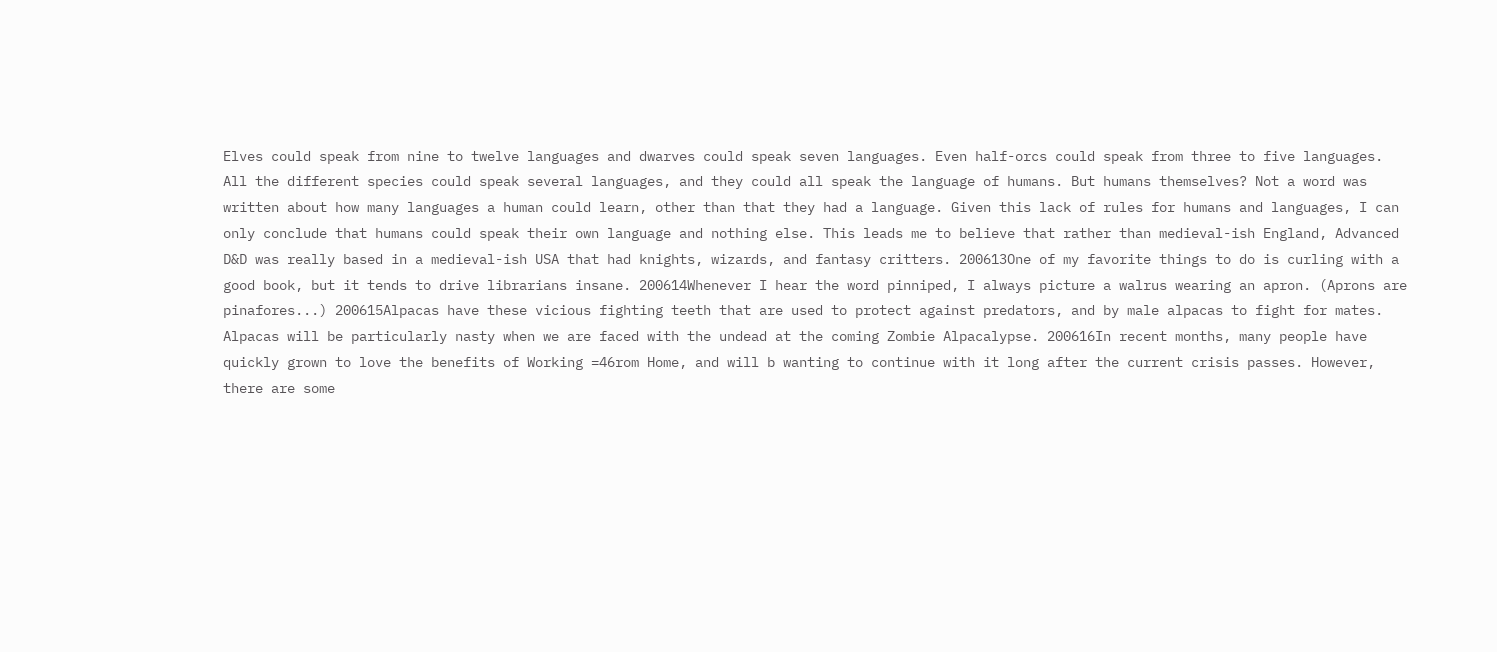Elves could speak from nine to twelve languages and dwarves could speak seven languages. Even half-orcs could speak from three to five languages. All the different species could speak several languages, and they could all speak the language of humans. But humans themselves? Not a word was written about how many languages a human could learn, other than that they had a language. Given this lack of rules for humans and languages, I can only conclude that humans could speak their own language and nothing else. This leads me to believe that rather than medieval-ish England, Advanced D&D was really based in a medieval-ish USA that had knights, wizards, and fantasy critters. 200613One of my favorite things to do is curling with a good book, but it tends to drive librarians insane. 200614Whenever I hear the word pinniped, I always picture a walrus wearing an apron. (Aprons are pinafores...) 200615Alpacas have these vicious fighting teeth that are used to protect against predators, and by male alpacas to fight for mates. Alpacas will be particularly nasty when we are faced with the undead at the coming Zombie Alpacalypse. 200616In recent months, many people have quickly grown to love the benefits of Working =46rom Home, and will b wanting to continue with it long after the current crisis passes. However, there are some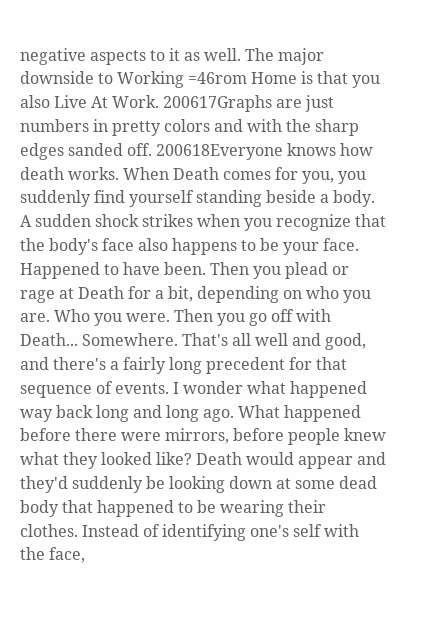negative aspects to it as well. The major downside to Working =46rom Home is that you also Live At Work. 200617Graphs are just numbers in pretty colors and with the sharp edges sanded off. 200618Everyone knows how death works. When Death comes for you, you suddenly find yourself standing beside a body. A sudden shock strikes when you recognize that the body's face also happens to be your face. Happened to have been. Then you plead or rage at Death for a bit, depending on who you are. Who you were. Then you go off with Death... Somewhere. That's all well and good, and there's a fairly long precedent for that sequence of events. I wonder what happened way back long and long ago. What happened before there were mirrors, before people knew what they looked like? Death would appear and they'd suddenly be looking down at some dead body that happened to be wearing their clothes. Instead of identifying one's self with the face,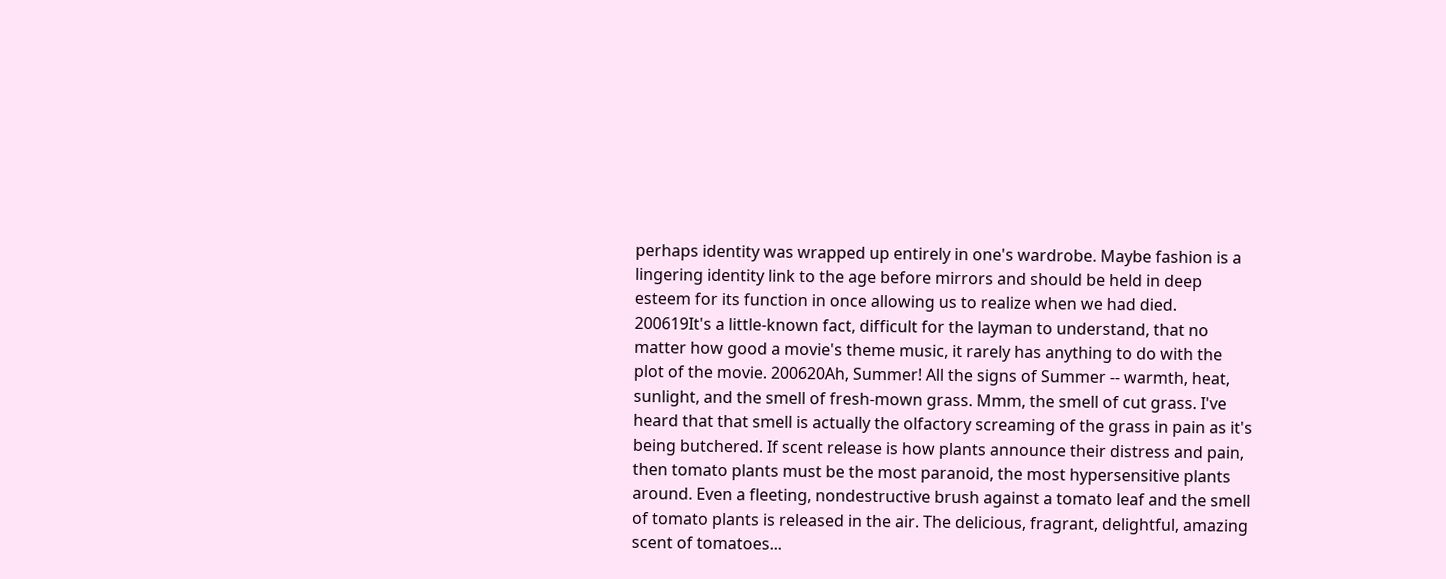perhaps identity was wrapped up entirely in one's wardrobe. Maybe fashion is a lingering identity link to the age before mirrors and should be held in deep esteem for its function in once allowing us to realize when we had died. 200619It's a little-known fact, difficult for the layman to understand, that no matter how good a movie's theme music, it rarely has anything to do with the plot of the movie. 200620Ah, Summer! All the signs of Summer -- warmth, heat, sunlight, and the smell of fresh-mown grass. Mmm, the smell of cut grass. I've heard that that smell is actually the olfactory screaming of the grass in pain as it's being butchered. If scent release is how plants announce their distress and pain, then tomato plants must be the most paranoid, the most hypersensitive plants around. Even a fleeting, nondestructive brush against a tomato leaf and the smell of tomato plants is released in the air. The delicious, fragrant, delightful, amazing scent of tomatoes...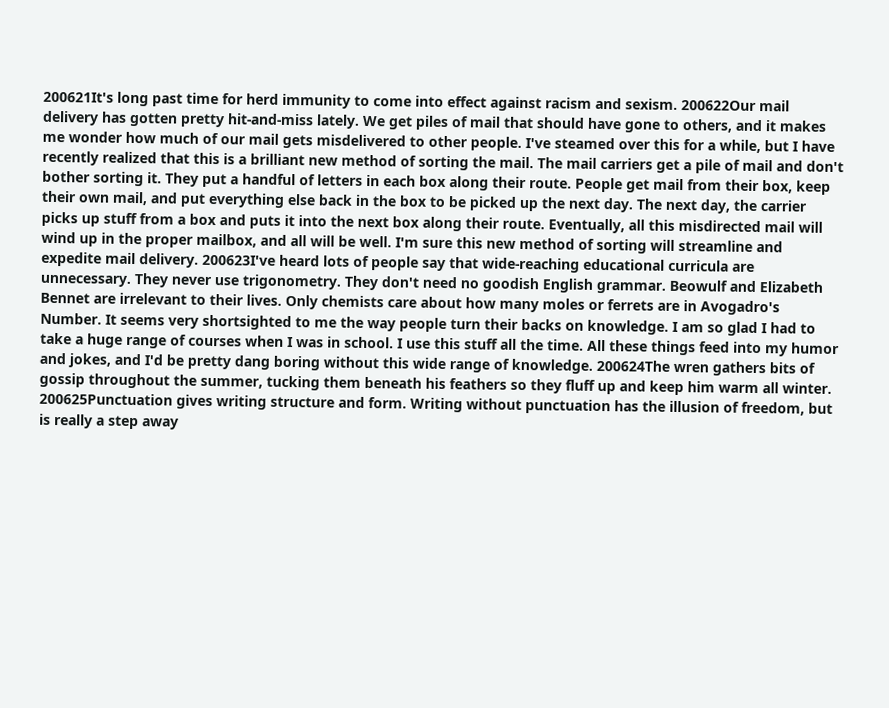200621It's long past time for herd immunity to come into effect against racism and sexism. 200622Our mail delivery has gotten pretty hit-and-miss lately. We get piles of mail that should have gone to others, and it makes me wonder how much of our mail gets misdelivered to other people. I've steamed over this for a while, but I have recently realized that this is a brilliant new method of sorting the mail. The mail carriers get a pile of mail and don't bother sorting it. They put a handful of letters in each box along their route. People get mail from their box, keep their own mail, and put everything else back in the box to be picked up the next day. The next day, the carrier picks up stuff from a box and puts it into the next box along their route. Eventually, all this misdirected mail will wind up in the proper mailbox, and all will be well. I'm sure this new method of sorting will streamline and expedite mail delivery. 200623I've heard lots of people say that wide-reaching educational curricula are unnecessary. They never use trigonometry. They don't need no goodish English grammar. Beowulf and Elizabeth Bennet are irrelevant to their lives. Only chemists care about how many moles or ferrets are in Avogadro's Number. It seems very shortsighted to me the way people turn their backs on knowledge. I am so glad I had to take a huge range of courses when I was in school. I use this stuff all the time. All these things feed into my humor and jokes, and I'd be pretty dang boring without this wide range of knowledge. 200624The wren gathers bits of gossip throughout the summer, tucking them beneath his feathers so they fluff up and keep him warm all winter. 200625Punctuation gives writing structure and form. Writing without punctuation has the illusion of freedom, but is really a step away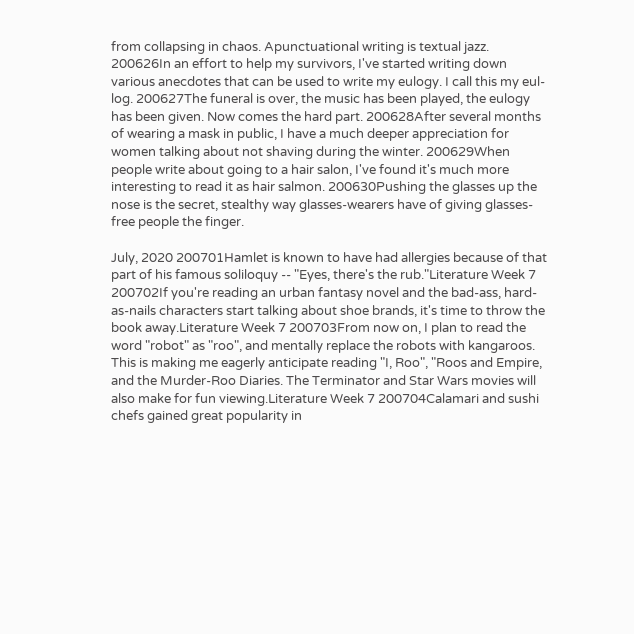from collapsing in chaos. Apunctuational writing is textual jazz. 200626In an effort to help my survivors, I've started writing down various anecdotes that can be used to write my eulogy. I call this my eul-log. 200627The funeral is over, the music has been played, the eulogy has been given. Now comes the hard part. 200628After several months of wearing a mask in public, I have a much deeper appreciation for women talking about not shaving during the winter. 200629When people write about going to a hair salon, I've found it's much more interesting to read it as hair salmon. 200630Pushing the glasses up the nose is the secret, stealthy way glasses-wearers have of giving glasses-free people the finger.

July, 2020 200701Hamlet is known to have had allergies because of that part of his famous soliloquy -- "Eyes, there's the rub."Literature Week 7 200702If you're reading an urban fantasy novel and the bad-ass, hard-as-nails characters start talking about shoe brands, it's time to throw the book away.Literature Week 7 200703From now on, I plan to read the word "robot" as "roo", and mentally replace the robots with kangaroos. This is making me eagerly anticipate reading "I, Roo", "Roos and Empire, and the Murder-Roo Diaries. The Terminator and Star Wars movies will also make for fun viewing.Literature Week 7 200704Calamari and sushi chefs gained great popularity in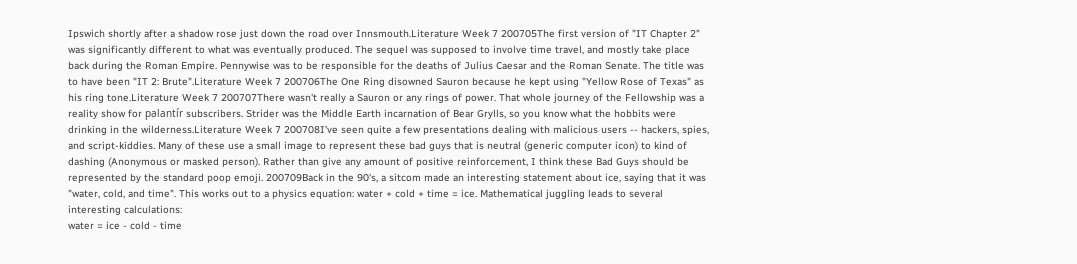Ipswich shortly after a shadow rose just down the road over Innsmouth.Literature Week 7 200705The first version of "IT Chapter 2" was significantly different to what was eventually produced. The sequel was supposed to involve time travel, and mostly take place back during the Roman Empire. Pennywise was to be responsible for the deaths of Julius Caesar and the Roman Senate. The title was to have been "IT 2: Brute".Literature Week 7 200706The One Ring disowned Sauron because he kept using "Yellow Rose of Texas" as his ring tone.Literature Week 7 200707There wasn't really a Sauron or any rings of power. That whole journey of the Fellowship was a reality show for palantír subscribers. Strider was the Middle Earth incarnation of Bear Grylls, so you know what the hobbits were drinking in the wilderness.Literature Week 7 200708I've seen quite a few presentations dealing with malicious users -- hackers, spies, and script-kiddies. Many of these use a small image to represent these bad guys that is neutral (generic computer icon) to kind of dashing (Anonymous or masked person). Rather than give any amount of positive reinforcement, I think these Bad Guys should be represented by the standard poop emoji. 200709Back in the 90's, a sitcom made an interesting statement about ice, saying that it was "water, cold, and time". This works out to a physics equation: water + cold + time = ice. Mathematical juggling leads to several interesting calculations:
water = ice - cold - time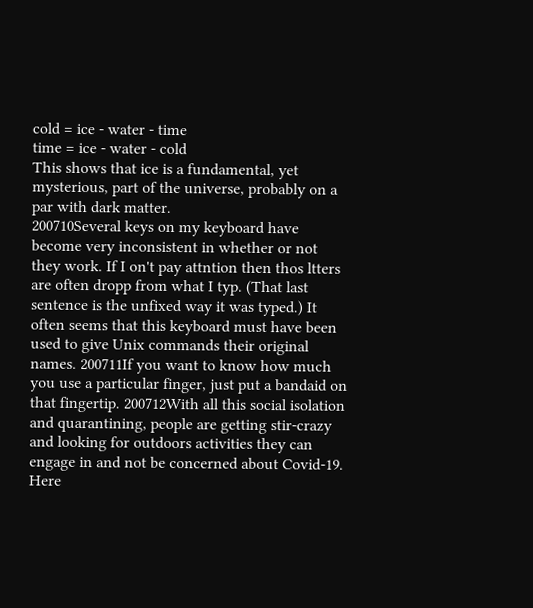cold = ice - water - time
time = ice - water - cold
This shows that ice is a fundamental, yet mysterious, part of the universe, probably on a par with dark matter.
200710Several keys on my keyboard have become very inconsistent in whether or not they work. If I on't pay attntion then thos ltters are often dropp from what I typ. (That last sentence is the unfixed way it was typed.) It often seems that this keyboard must have been used to give Unix commands their original names. 200711If you want to know how much you use a particular finger, just put a bandaid on that fingertip. 200712With all this social isolation and quarantining, people are getting stir-crazy and looking for outdoors activities they can engage in and not be concerned about Covid-19. Here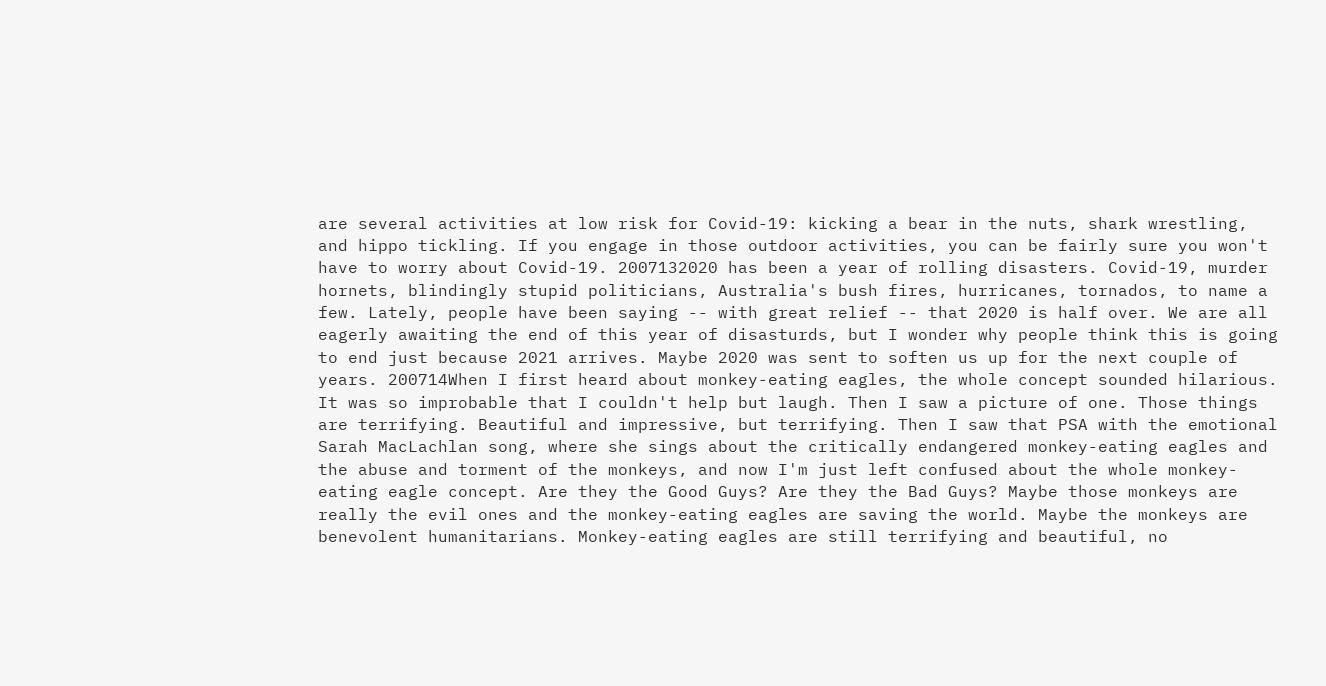are several activities at low risk for Covid-19: kicking a bear in the nuts, shark wrestling, and hippo tickling. If you engage in those outdoor activities, you can be fairly sure you won't have to worry about Covid-19. 2007132020 has been a year of rolling disasters. Covid-19, murder hornets, blindingly stupid politicians, Australia's bush fires, hurricanes, tornados, to name a few. Lately, people have been saying -- with great relief -- that 2020 is half over. We are all eagerly awaiting the end of this year of disasturds, but I wonder why people think this is going to end just because 2021 arrives. Maybe 2020 was sent to soften us up for the next couple of years. 200714When I first heard about monkey-eating eagles, the whole concept sounded hilarious. It was so improbable that I couldn't help but laugh. Then I saw a picture of one. Those things are terrifying. Beautiful and impressive, but terrifying. Then I saw that PSA with the emotional Sarah MacLachlan song, where she sings about the critically endangered monkey-eating eagles and the abuse and torment of the monkeys, and now I'm just left confused about the whole monkey-eating eagle concept. Are they the Good Guys? Are they the Bad Guys? Maybe those monkeys are really the evil ones and the monkey-eating eagles are saving the world. Maybe the monkeys are benevolent humanitarians. Monkey-eating eagles are still terrifying and beautiful, no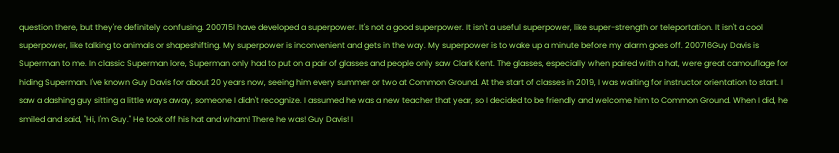question there, but they're definitely confusing. 200715I have developed a superpower. It's not a good superpower. It isn't a useful superpower, like super-strength or teleportation. It isn't a cool superpower, like talking to animals or shapeshifting. My superpower is inconvenient and gets in the way. My superpower is to wake up a minute before my alarm goes off. 200716Guy Davis is Superman to me. In classic Superman lore, Superman only had to put on a pair of glasses and people only saw Clark Kent. The glasses, especially when paired with a hat, were great camouflage for hiding Superman. I've known Guy Davis for about 20 years now, seeing him every summer or two at Common Ground. At the start of classes in 2019, I was waiting for instructor orientation to start. I saw a dashing guy sitting a little ways away, someone I didn't recognize. I assumed he was a new teacher that year, so I decided to be friendly and welcome him to Common Ground. When I did, he smiled and said, "Hi, I'm Guy." He took off his hat and wham! There he was! Guy Davis! I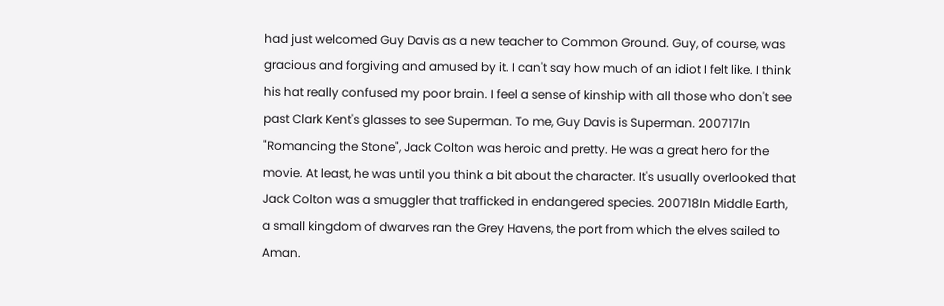had just welcomed Guy Davis as a new teacher to Common Ground. Guy, of course, was gracious and forgiving and amused by it. I can't say how much of an idiot I felt like. I think his hat really confused my poor brain. I feel a sense of kinship with all those who don't see past Clark Kent's glasses to see Superman. To me, Guy Davis is Superman. 200717In "Romancing the Stone", Jack Colton was heroic and pretty. He was a great hero for the movie. At least, he was until you think a bit about the character. It's usually overlooked that Jack Colton was a smuggler that trafficked in endangered species. 200718In Middle Earth, a small kingdom of dwarves ran the Grey Havens, the port from which the elves sailed to Aman.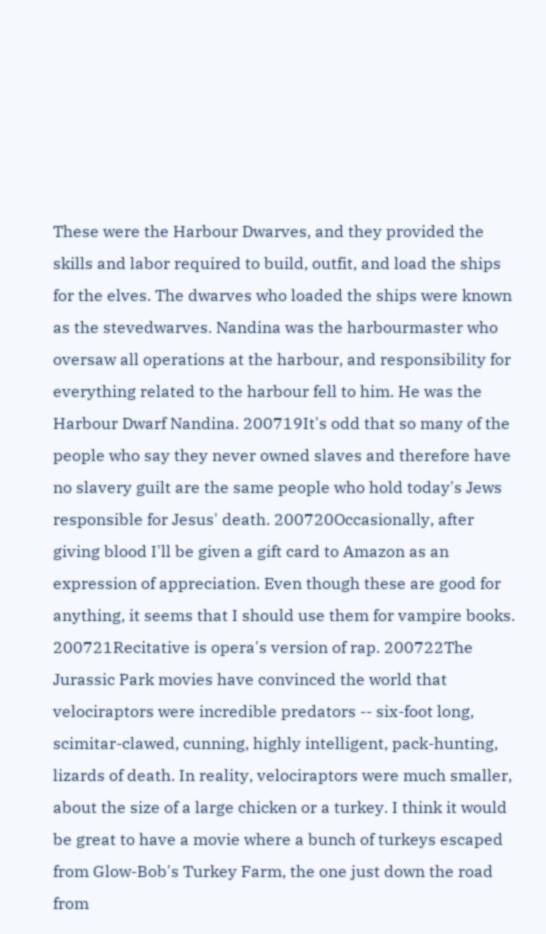These were the Harbour Dwarves, and they provided the skills and labor required to build, outfit, and load the ships for the elves. The dwarves who loaded the ships were known as the stevedwarves. Nandina was the harbourmaster who oversaw all operations at the harbour, and responsibility for everything related to the harbour fell to him. He was the Harbour Dwarf Nandina. 200719It's odd that so many of the people who say they never owned slaves and therefore have no slavery guilt are the same people who hold today's Jews responsible for Jesus' death. 200720Occasionally, after giving blood I'll be given a gift card to Amazon as an expression of appreciation. Even though these are good for anything, it seems that I should use them for vampire books. 200721Recitative is opera's version of rap. 200722The Jurassic Park movies have convinced the world that velociraptors were incredible predators -- six-foot long, scimitar-clawed, cunning, highly intelligent, pack-hunting, lizards of death. In reality, velociraptors were much smaller, about the size of a large chicken or a turkey. I think it would be great to have a movie where a bunch of turkeys escaped from Glow-Bob's Turkey Farm, the one just down the road from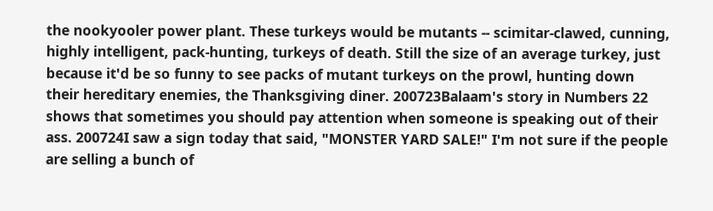the nookyooler power plant. These turkeys would be mutants -- scimitar-clawed, cunning, highly intelligent, pack-hunting, turkeys of death. Still the size of an average turkey, just because it'd be so funny to see packs of mutant turkeys on the prowl, hunting down their hereditary enemies, the Thanksgiving diner. 200723Balaam's story in Numbers 22 shows that sometimes you should pay attention when someone is speaking out of their ass. 200724I saw a sign today that said, "MONSTER YARD SALE!" I'm not sure if the people are selling a bunch of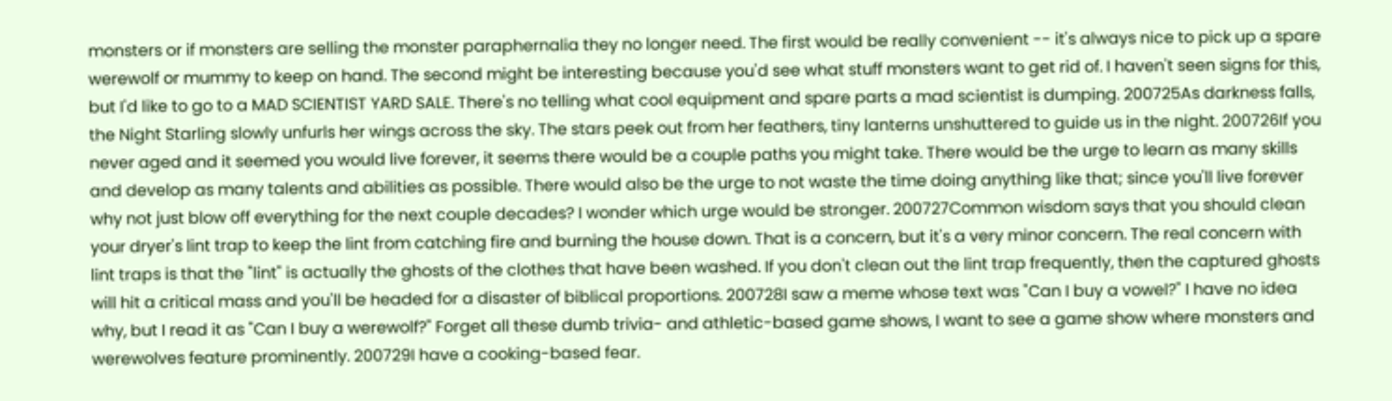monsters or if monsters are selling the monster paraphernalia they no longer need. The first would be really convenient -- it's always nice to pick up a spare werewolf or mummy to keep on hand. The second might be interesting because you'd see what stuff monsters want to get rid of. I haven't seen signs for this, but I'd like to go to a MAD SCIENTIST YARD SALE. There's no telling what cool equipment and spare parts a mad scientist is dumping. 200725As darkness falls, the Night Starling slowly unfurls her wings across the sky. The stars peek out from her feathers, tiny lanterns unshuttered to guide us in the night. 200726If you never aged and it seemed you would live forever, it seems there would be a couple paths you might take. There would be the urge to learn as many skills and develop as many talents and abilities as possible. There would also be the urge to not waste the time doing anything like that; since you'll live forever why not just blow off everything for the next couple decades? I wonder which urge would be stronger. 200727Common wisdom says that you should clean your dryer's lint trap to keep the lint from catching fire and burning the house down. That is a concern, but it's a very minor concern. The real concern with lint traps is that the "lint" is actually the ghosts of the clothes that have been washed. If you don't clean out the lint trap frequently, then the captured ghosts will hit a critical mass and you'll be headed for a disaster of biblical proportions. 200728I saw a meme whose text was "Can I buy a vowel?" I have no idea why, but I read it as "Can I buy a werewolf?" Forget all these dumb trivia- and athletic-based game shows, I want to see a game show where monsters and werewolves feature prominently. 200729I have a cooking-based fear.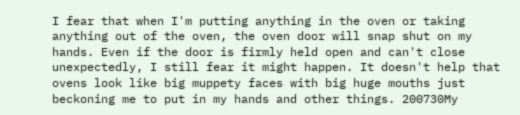I fear that when I'm putting anything in the oven or taking anything out of the oven, the oven door will snap shut on my hands. Even if the door is firmly held open and can't close unexpectedly, I still fear it might happen. It doesn't help that ovens look like big muppety faces with big huge mouths just beckoning me to put in my hands and other things. 200730My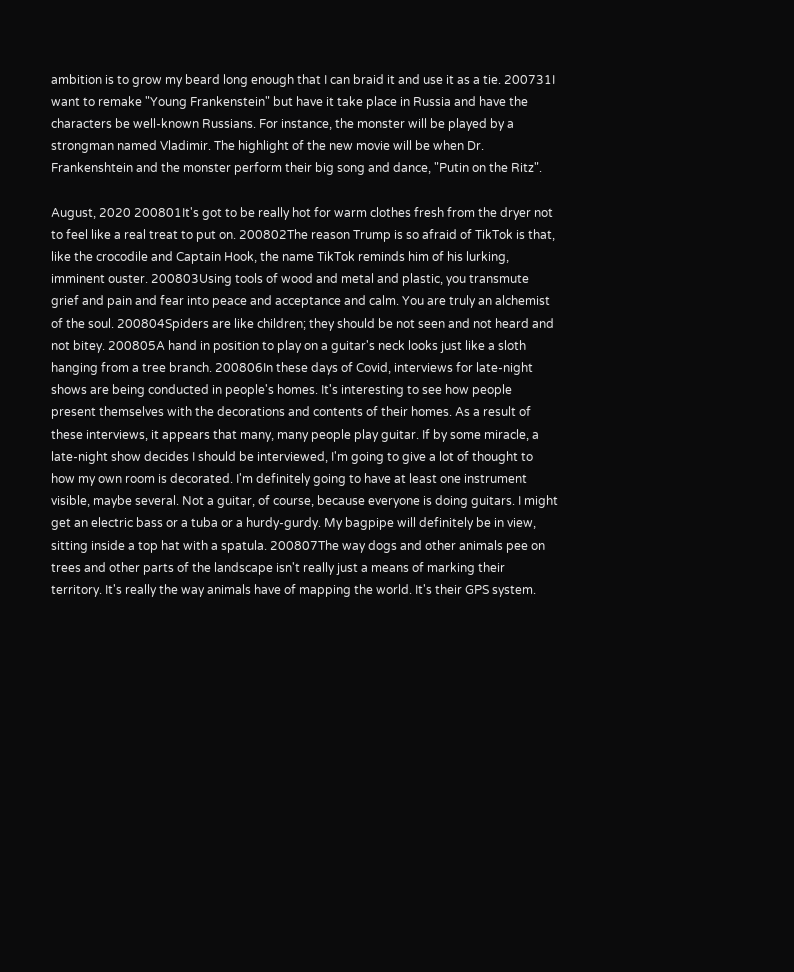ambition is to grow my beard long enough that I can braid it and use it as a tie. 200731I want to remake "Young Frankenstein" but have it take place in Russia and have the characters be well-known Russians. For instance, the monster will be played by a strongman named Vladimir. The highlight of the new movie will be when Dr. Frankenshtein and the monster perform their big song and dance, "Putin on the Ritz".

August, 2020 200801It's got to be really hot for warm clothes fresh from the dryer not to feel like a real treat to put on. 200802The reason Trump is so afraid of TikTok is that, like the crocodile and Captain Hook, the name TikTok reminds him of his lurking, imminent ouster. 200803Using tools of wood and metal and plastic, you transmute grief and pain and fear into peace and acceptance and calm. You are truly an alchemist of the soul. 200804Spiders are like children; they should be not seen and not heard and not bitey. 200805A hand in position to play on a guitar's neck looks just like a sloth hanging from a tree branch. 200806In these days of Covid, interviews for late-night shows are being conducted in people's homes. It's interesting to see how people present themselves with the decorations and contents of their homes. As a result of these interviews, it appears that many, many people play guitar. If by some miracle, a late-night show decides I should be interviewed, I'm going to give a lot of thought to how my own room is decorated. I'm definitely going to have at least one instrument visible, maybe several. Not a guitar, of course, because everyone is doing guitars. I might get an electric bass or a tuba or a hurdy-gurdy. My bagpipe will definitely be in view, sitting inside a top hat with a spatula. 200807The way dogs and other animals pee on trees and other parts of the landscape isn't really just a means of marking their territory. It's really the way animals have of mapping the world. It's their GPS system.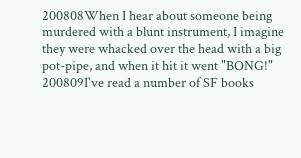200808When I hear about someone being murdered with a blunt instrument, I imagine they were whacked over the head with a big pot-pipe, and when it hit it went "BONG!" 200809I've read a number of SF books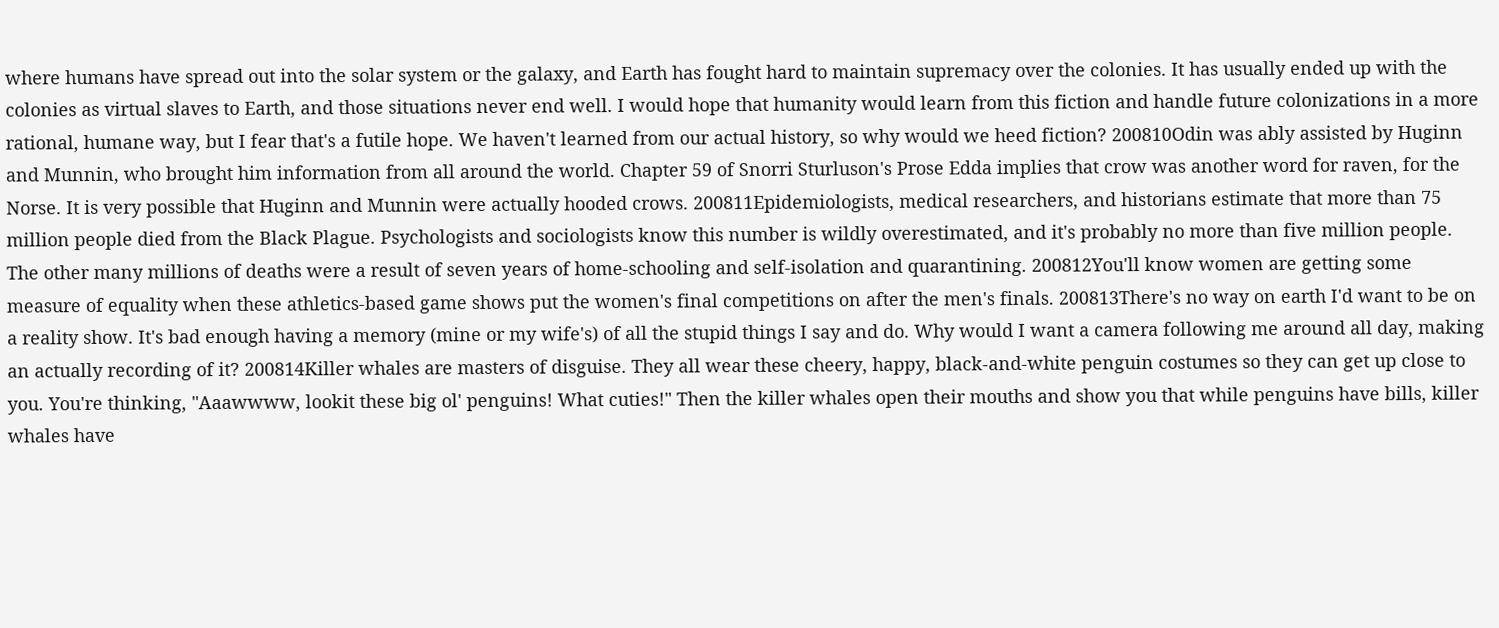where humans have spread out into the solar system or the galaxy, and Earth has fought hard to maintain supremacy over the colonies. It has usually ended up with the colonies as virtual slaves to Earth, and those situations never end well. I would hope that humanity would learn from this fiction and handle future colonizations in a more rational, humane way, but I fear that's a futile hope. We haven't learned from our actual history, so why would we heed fiction? 200810Odin was ably assisted by Huginn and Munnin, who brought him information from all around the world. Chapter 59 of Snorri Sturluson's Prose Edda implies that crow was another word for raven, for the Norse. It is very possible that Huginn and Munnin were actually hooded crows. 200811Epidemiologists, medical researchers, and historians estimate that more than 75 million people died from the Black Plague. Psychologists and sociologists know this number is wildly overestimated, and it's probably no more than five million people. The other many millions of deaths were a result of seven years of home-schooling and self-isolation and quarantining. 200812You'll know women are getting some measure of equality when these athletics-based game shows put the women's final competitions on after the men's finals. 200813There's no way on earth I'd want to be on a reality show. It's bad enough having a memory (mine or my wife's) of all the stupid things I say and do. Why would I want a camera following me around all day, making an actually recording of it? 200814Killer whales are masters of disguise. They all wear these cheery, happy, black-and-white penguin costumes so they can get up close to you. You're thinking, "Aaawwww, lookit these big ol' penguins! What cuties!" Then the killer whales open their mouths and show you that while penguins have bills, killer whales have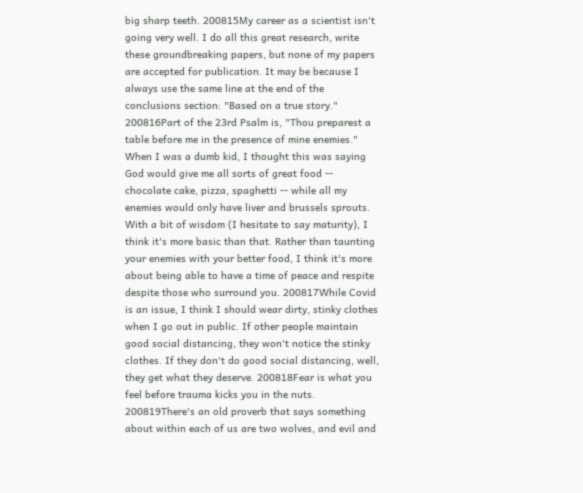big sharp teeth. 200815My career as a scientist isn't going very well. I do all this great research, write these groundbreaking papers, but none of my papers are accepted for publication. It may be because I always use the same line at the end of the conclusions section: "Based on a true story." 200816Part of the 23rd Psalm is, "Thou preparest a table before me in the presence of mine enemies." When I was a dumb kid, I thought this was saying God would give me all sorts of great food -- chocolate cake, pizza, spaghetti -- while all my enemies would only have liver and brussels sprouts. With a bit of wisdom (I hesitate to say maturity), I think it's more basic than that. Rather than taunting your enemies with your better food, I think it's more about being able to have a time of peace and respite despite those who surround you. 200817While Covid is an issue, I think I should wear dirty, stinky clothes when I go out in public. If other people maintain good social distancing, they won't notice the stinky clothes. If they don't do good social distancing, well, they get what they deserve. 200818Fear is what you feel before trauma kicks you in the nuts. 200819There's an old proverb that says something about within each of us are two wolves, and evil and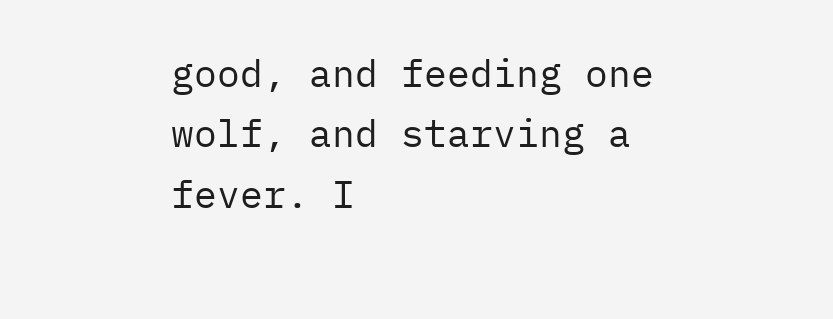good, and feeding one wolf, and starving a fever. I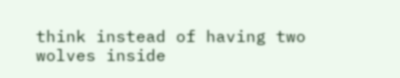think instead of having two wolves inside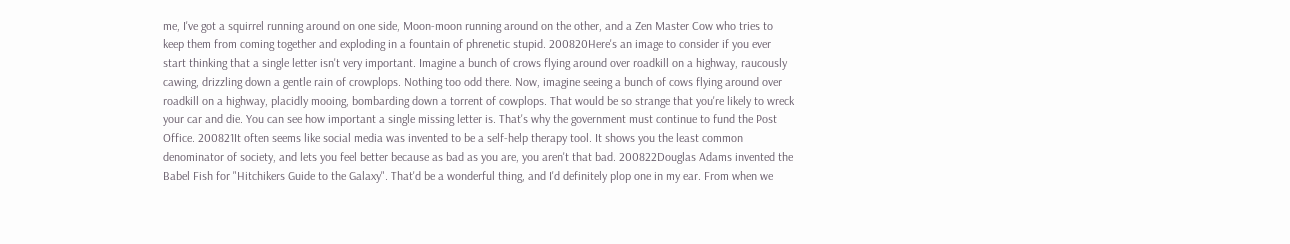me, I've got a squirrel running around on one side, Moon-moon running around on the other, and a Zen Master Cow who tries to keep them from coming together and exploding in a fountain of phrenetic stupid. 200820Here's an image to consider if you ever start thinking that a single letter isn't very important. Imagine a bunch of crows flying around over roadkill on a highway, raucously cawing, drizzling down a gentle rain of crowplops. Nothing too odd there. Now, imagine seeing a bunch of cows flying around over roadkill on a highway, placidly mooing, bombarding down a torrent of cowplops. That would be so strange that you're likely to wreck your car and die. You can see how important a single missing letter is. That's why the government must continue to fund the Post Office. 200821It often seems like social media was invented to be a self-help therapy tool. It shows you the least common denominator of society, and lets you feel better because as bad as you are, you aren't that bad. 200822Douglas Adams invented the Babel Fish for "Hitchikers Guide to the Galaxy". That'd be a wonderful thing, and I'd definitely plop one in my ear. From when we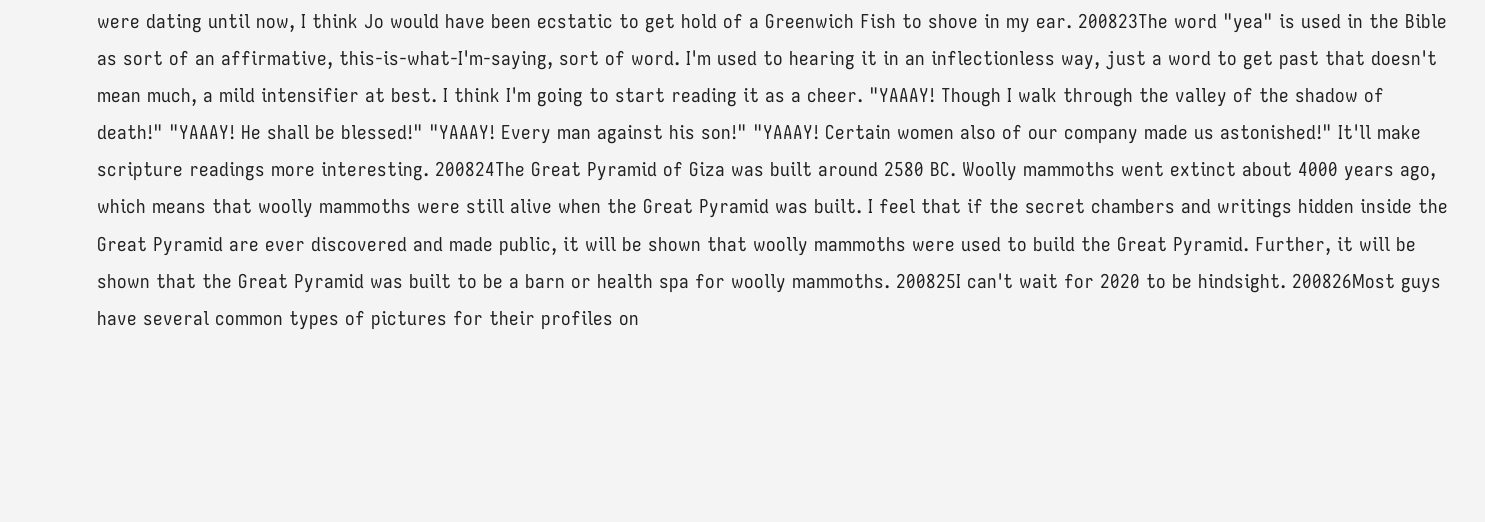were dating until now, I think Jo would have been ecstatic to get hold of a Greenwich Fish to shove in my ear. 200823The word "yea" is used in the Bible as sort of an affirmative, this-is-what-I'm-saying, sort of word. I'm used to hearing it in an inflectionless way, just a word to get past that doesn't mean much, a mild intensifier at best. I think I'm going to start reading it as a cheer. "YAAAY! Though I walk through the valley of the shadow of death!" "YAAAY! He shall be blessed!" "YAAAY! Every man against his son!" "YAAAY! Certain women also of our company made us astonished!" It'll make scripture readings more interesting. 200824The Great Pyramid of Giza was built around 2580 BC. Woolly mammoths went extinct about 4000 years ago, which means that woolly mammoths were still alive when the Great Pyramid was built. I feel that if the secret chambers and writings hidden inside the Great Pyramid are ever discovered and made public, it will be shown that woolly mammoths were used to build the Great Pyramid. Further, it will be shown that the Great Pyramid was built to be a barn or health spa for woolly mammoths. 200825I can't wait for 2020 to be hindsight. 200826Most guys have several common types of pictures for their profiles on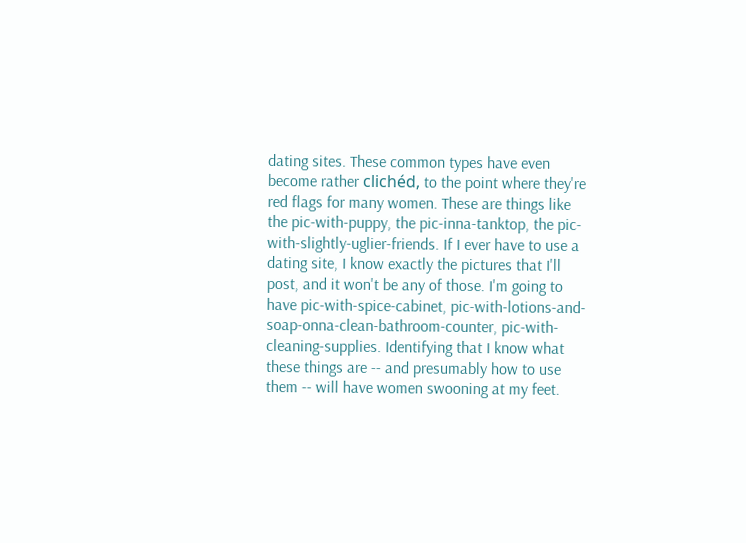dating sites. These common types have even become rather clichéd, to the point where they're red flags for many women. These are things like the pic-with-puppy, the pic-inna-tanktop, the pic-with-slightly-uglier-friends. If I ever have to use a dating site, I know exactly the pictures that I'll post, and it won't be any of those. I'm going to have pic-with-spice-cabinet, pic-with-lotions-and-soap-onna-clean-bathroom-counter, pic-with-cleaning-supplies. Identifying that I know what these things are -- and presumably how to use them -- will have women swooning at my feet.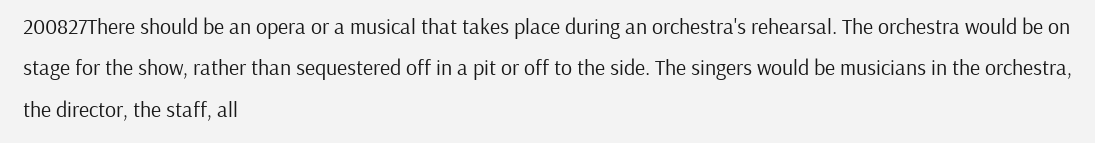200827There should be an opera or a musical that takes place during an orchestra's rehearsal. The orchestra would be on stage for the show, rather than sequestered off in a pit or off to the side. The singers would be musicians in the orchestra, the director, the staff, all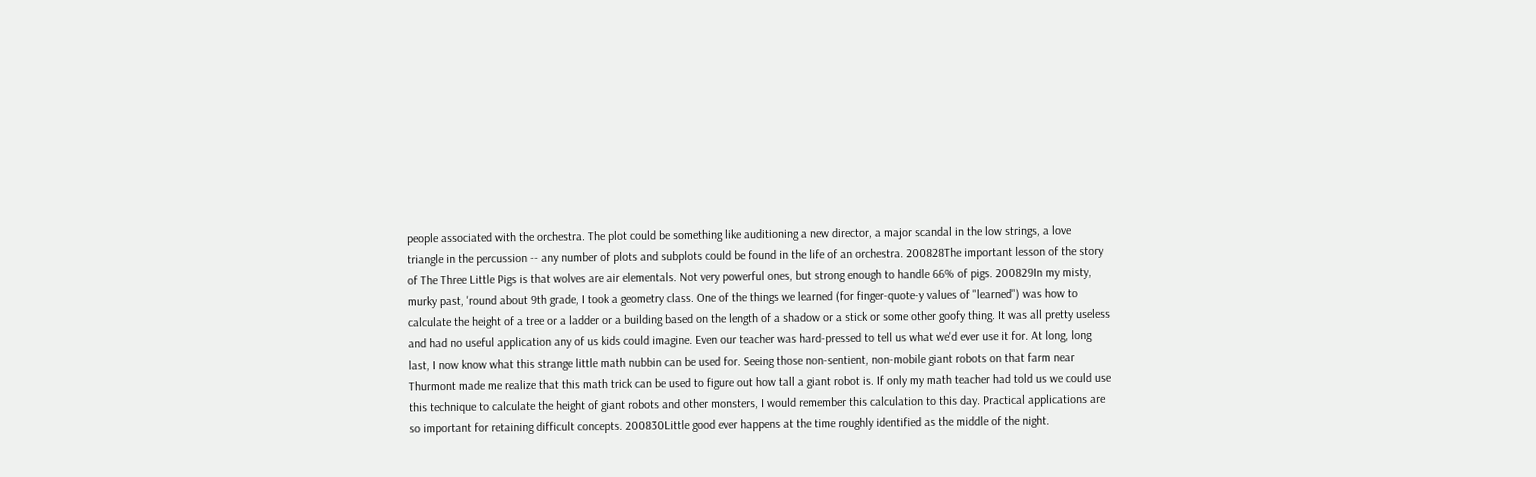people associated with the orchestra. The plot could be something like auditioning a new director, a major scandal in the low strings, a love triangle in the percussion -- any number of plots and subplots could be found in the life of an orchestra. 200828The important lesson of the story of The Three Little Pigs is that wolves are air elementals. Not very powerful ones, but strong enough to handle 66% of pigs. 200829In my misty, murky past, 'round about 9th grade, I took a geometry class. One of the things we learned (for finger-quote-y values of "learned") was how to calculate the height of a tree or a ladder or a building based on the length of a shadow or a stick or some other goofy thing. It was all pretty useless and had no useful application any of us kids could imagine. Even our teacher was hard-pressed to tell us what we'd ever use it for. At long, long last, I now know what this strange little math nubbin can be used for. Seeing those non-sentient, non-mobile giant robots on that farm near Thurmont made me realize that this math trick can be used to figure out how tall a giant robot is. If only my math teacher had told us we could use this technique to calculate the height of giant robots and other monsters, I would remember this calculation to this day. Practical applications are so important for retaining difficult concepts. 200830Little good ever happens at the time roughly identified as the middle of the night.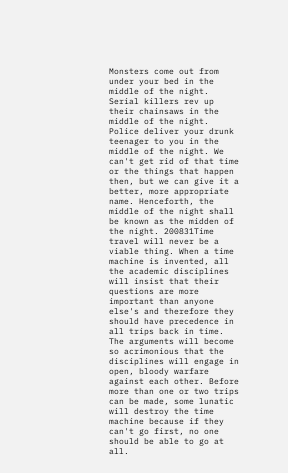Monsters come out from under your bed in the middle of the night. Serial killers rev up their chainsaws in the middle of the night. Police deliver your drunk teenager to you in the middle of the night. We can't get rid of that time or the things that happen then, but we can give it a better, more appropriate name. Henceforth, the middle of the night shall be known as the midden of the night. 200831Time travel will never be a viable thing. When a time machine is invented, all the academic disciplines will insist that their questions are more important than anyone else's and therefore they should have precedence in all trips back in time. The arguments will become so acrimonious that the disciplines will engage in open, bloody warfare against each other. Before more than one or two trips can be made, some lunatic will destroy the time machine because if they can't go first, no one should be able to go at all.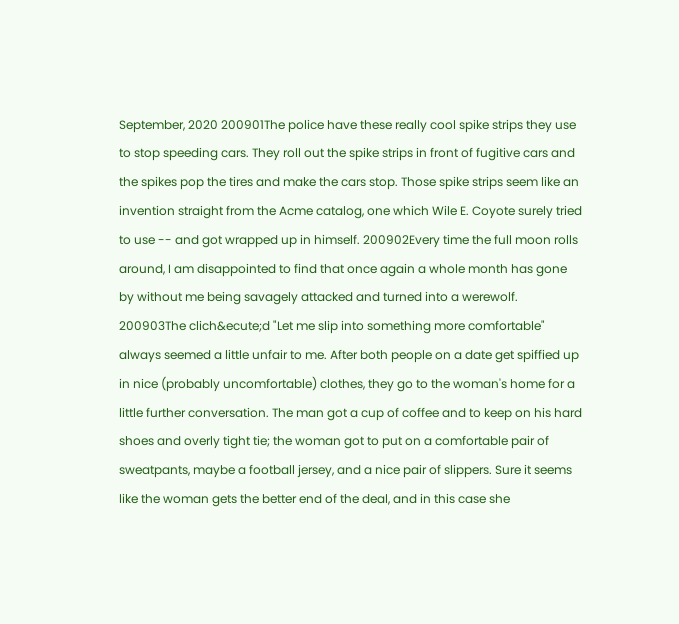September, 2020 200901The police have these really cool spike strips they use to stop speeding cars. They roll out the spike strips in front of fugitive cars and the spikes pop the tires and make the cars stop. Those spike strips seem like an invention straight from the Acme catalog, one which Wile E. Coyote surely tried to use -- and got wrapped up in himself. 200902Every time the full moon rolls around, I am disappointed to find that once again a whole month has gone by without me being savagely attacked and turned into a werewolf. 200903The clich&ecute;d "Let me slip into something more comfortable" always seemed a little unfair to me. After both people on a date get spiffied up in nice (probably uncomfortable) clothes, they go to the woman's home for a little further conversation. The man got a cup of coffee and to keep on his hard shoes and overly tight tie; the woman got to put on a comfortable pair of sweatpants, maybe a football jersey, and a nice pair of slippers. Sure it seems like the woman gets the better end of the deal, and in this case she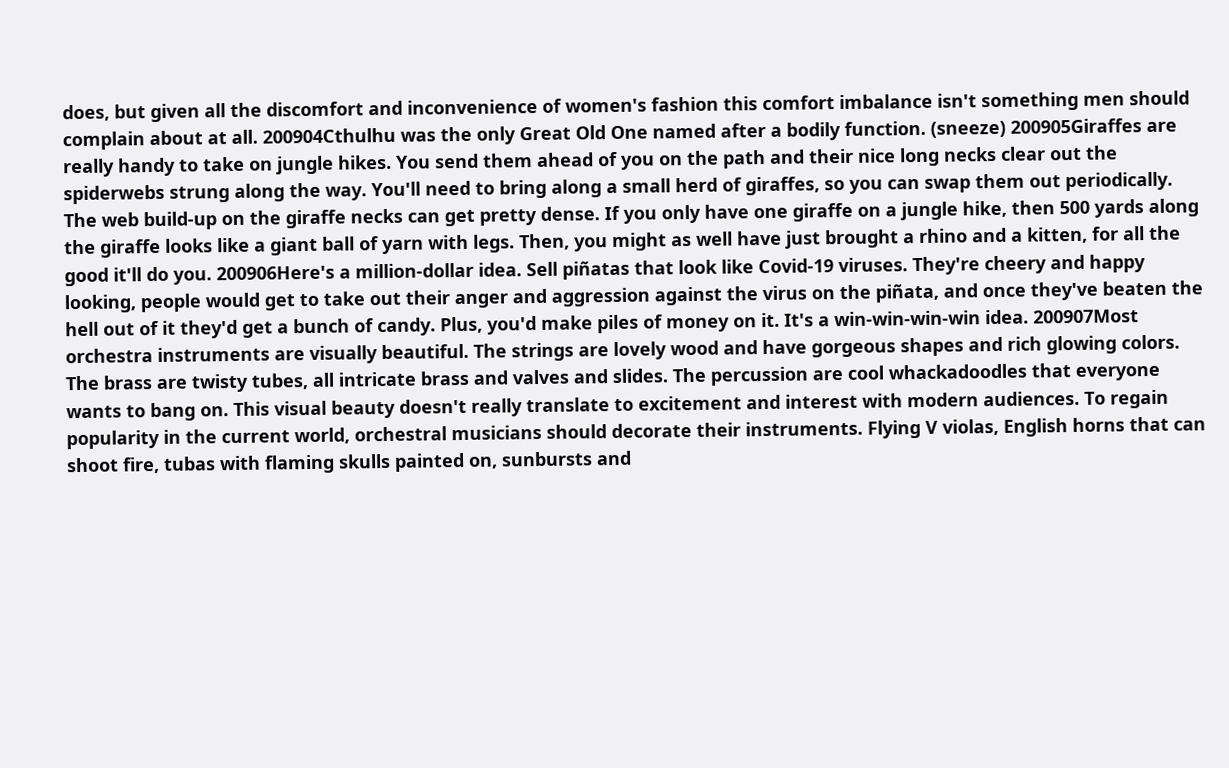does, but given all the discomfort and inconvenience of women's fashion this comfort imbalance isn't something men should complain about at all. 200904Cthulhu was the only Great Old One named after a bodily function. (sneeze) 200905Giraffes are really handy to take on jungle hikes. You send them ahead of you on the path and their nice long necks clear out the spiderwebs strung along the way. You'll need to bring along a small herd of giraffes, so you can swap them out periodically. The web build-up on the giraffe necks can get pretty dense. If you only have one giraffe on a jungle hike, then 500 yards along the giraffe looks like a giant ball of yarn with legs. Then, you might as well have just brought a rhino and a kitten, for all the good it'll do you. 200906Here's a million-dollar idea. Sell piñatas that look like Covid-19 viruses. They're cheery and happy looking, people would get to take out their anger and aggression against the virus on the piñata, and once they've beaten the hell out of it they'd get a bunch of candy. Plus, you'd make piles of money on it. It's a win-win-win-win idea. 200907Most orchestra instruments are visually beautiful. The strings are lovely wood and have gorgeous shapes and rich glowing colors. The brass are twisty tubes, all intricate brass and valves and slides. The percussion are cool whackadoodles that everyone wants to bang on. This visual beauty doesn't really translate to excitement and interest with modern audiences. To regain popularity in the current world, orchestral musicians should decorate their instruments. Flying V violas, English horns that can shoot fire, tubas with flaming skulls painted on, sunbursts and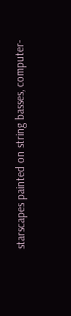starscapes painted on string basses, computer-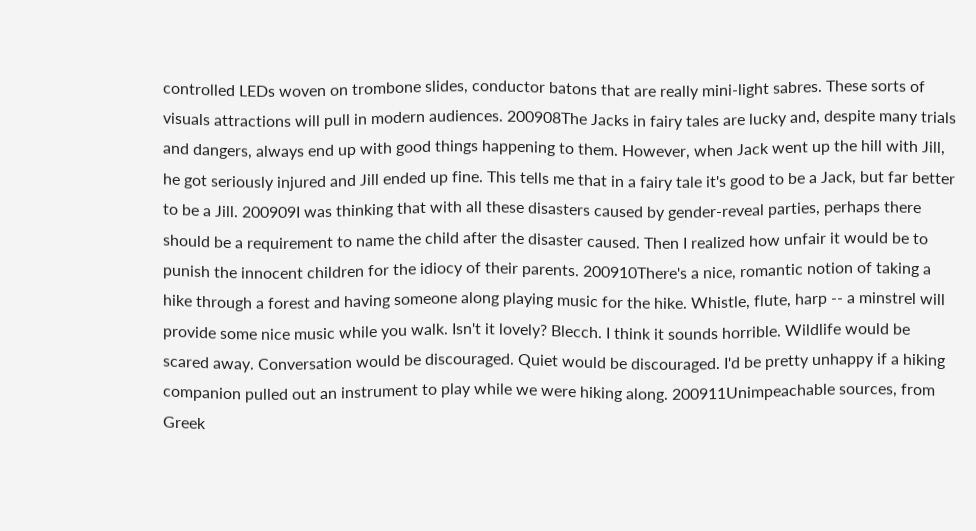controlled LEDs woven on trombone slides, conductor batons that are really mini-light sabres. These sorts of visuals attractions will pull in modern audiences. 200908The Jacks in fairy tales are lucky and, despite many trials and dangers, always end up with good things happening to them. However, when Jack went up the hill with Jill, he got seriously injured and Jill ended up fine. This tells me that in a fairy tale it's good to be a Jack, but far better to be a Jill. 200909I was thinking that with all these disasters caused by gender-reveal parties, perhaps there should be a requirement to name the child after the disaster caused. Then I realized how unfair it would be to punish the innocent children for the idiocy of their parents. 200910There's a nice, romantic notion of taking a hike through a forest and having someone along playing music for the hike. Whistle, flute, harp -- a minstrel will provide some nice music while you walk. Isn't it lovely? Blecch. I think it sounds horrible. Wildlife would be scared away. Conversation would be discouraged. Quiet would be discouraged. I'd be pretty unhappy if a hiking companion pulled out an instrument to play while we were hiking along. 200911Unimpeachable sources, from Greek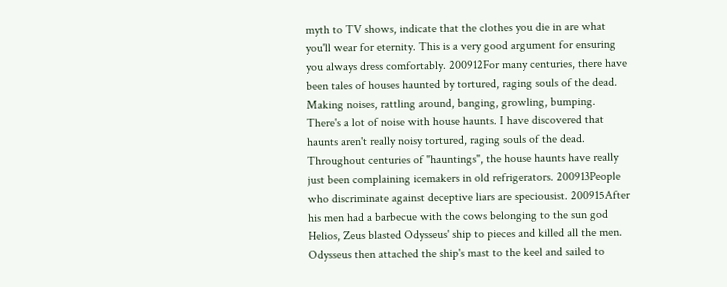myth to TV shows, indicate that the clothes you die in are what you'll wear for eternity. This is a very good argument for ensuring you always dress comfortably. 200912For many centuries, there have been tales of houses haunted by tortured, raging souls of the dead. Making noises, rattling around, banging, growling, bumping. There's a lot of noise with house haunts. I have discovered that haunts aren't really noisy tortured, raging souls of the dead. Throughout centuries of "hauntings", the house haunts have really just been complaining icemakers in old refrigerators. 200913People who discriminate against deceptive liars are speciousist. 200915After his men had a barbecue with the cows belonging to the sun god Helios, Zeus blasted Odysseus' ship to pieces and killed all the men. Odysseus then attached the ship's mast to the keel and sailed to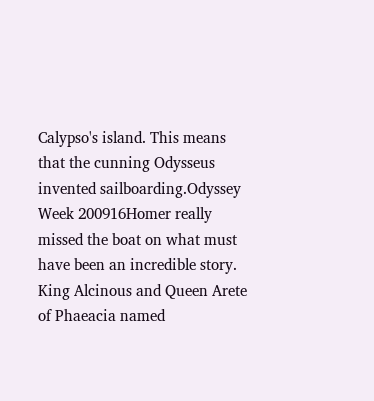Calypso's island. This means that the cunning Odysseus invented sailboarding.Odyssey Week 200916Homer really missed the boat on what must have been an incredible story. King Alcinous and Queen Arete of Phaeacia named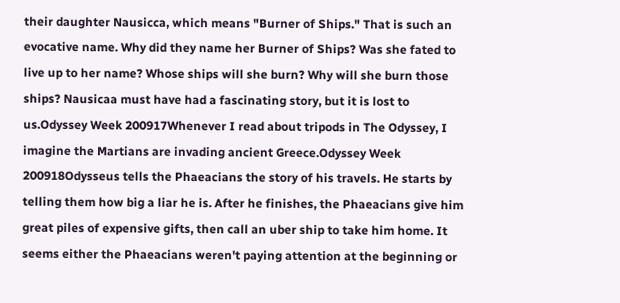their daughter Nausicca, which means "Burner of Ships." That is such an evocative name. Why did they name her Burner of Ships? Was she fated to live up to her name? Whose ships will she burn? Why will she burn those ships? Nausicaa must have had a fascinating story, but it is lost to us.Odyssey Week 200917Whenever I read about tripods in The Odyssey, I imagine the Martians are invading ancient Greece.Odyssey Week 200918Odysseus tells the Phaeacians the story of his travels. He starts by telling them how big a liar he is. After he finishes, the Phaeacians give him great piles of expensive gifts, then call an uber ship to take him home. It seems either the Phaeacians weren't paying attention at the beginning or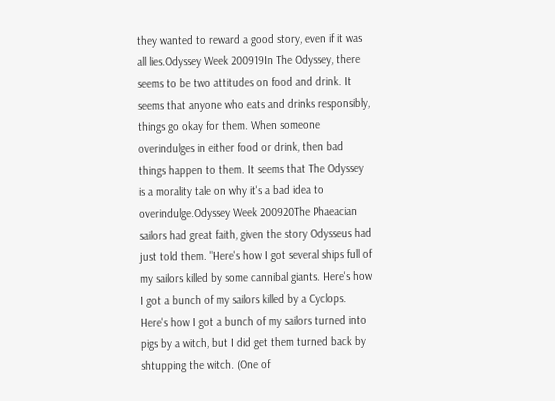they wanted to reward a good story, even if it was all lies.Odyssey Week 200919In The Odyssey, there seems to be two attitudes on food and drink. It seems that anyone who eats and drinks responsibly, things go okay for them. When someone overindulges in either food or drink, then bad things happen to them. It seems that The Odyssey is a morality tale on why it's a bad idea to overindulge.Odyssey Week 200920The Phaeacian sailors had great faith, given the story Odysseus had just told them. "Here's how I got several ships full of my sailors killed by some cannibal giants. Here's how I got a bunch of my sailors killed by a Cyclops. Here's how I got a bunch of my sailors turned into pigs by a witch, but I did get them turned back by shtupping the witch. (One of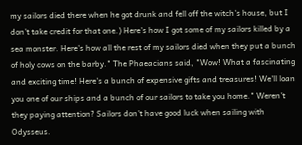my sailors died there when he got drunk and fell off the witch's house, but I don't take credit for that one.) Here's how I got some of my sailors killed by a sea monster. Here's how all the rest of my sailors died when they put a bunch of holy cows on the barby." The Phaeacians said, "Wow! What a fascinating and exciting time! Here's a bunch of expensive gifts and treasures! We'll loan you one of our ships and a bunch of our sailors to take you home." Weren't they paying attention? Sailors don't have good luck when sailing with Odysseus.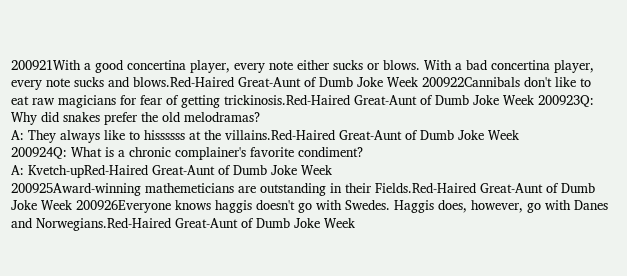200921With a good concertina player, every note either sucks or blows. With a bad concertina player, every note sucks and blows.Red-Haired Great-Aunt of Dumb Joke Week 200922Cannibals don't like to eat raw magicians for fear of getting trickinosis.Red-Haired Great-Aunt of Dumb Joke Week 200923Q: Why did snakes prefer the old melodramas?
A: They always like to hissssss at the villains.Red-Haired Great-Aunt of Dumb Joke Week
200924Q: What is a chronic complainer's favorite condiment?
A: Kvetch-upRed-Haired Great-Aunt of Dumb Joke Week
200925Award-winning mathemeticians are outstanding in their Fields.Red-Haired Great-Aunt of Dumb Joke Week 200926Everyone knows haggis doesn't go with Swedes. Haggis does, however, go with Danes and Norwegians.Red-Haired Great-Aunt of Dumb Joke Week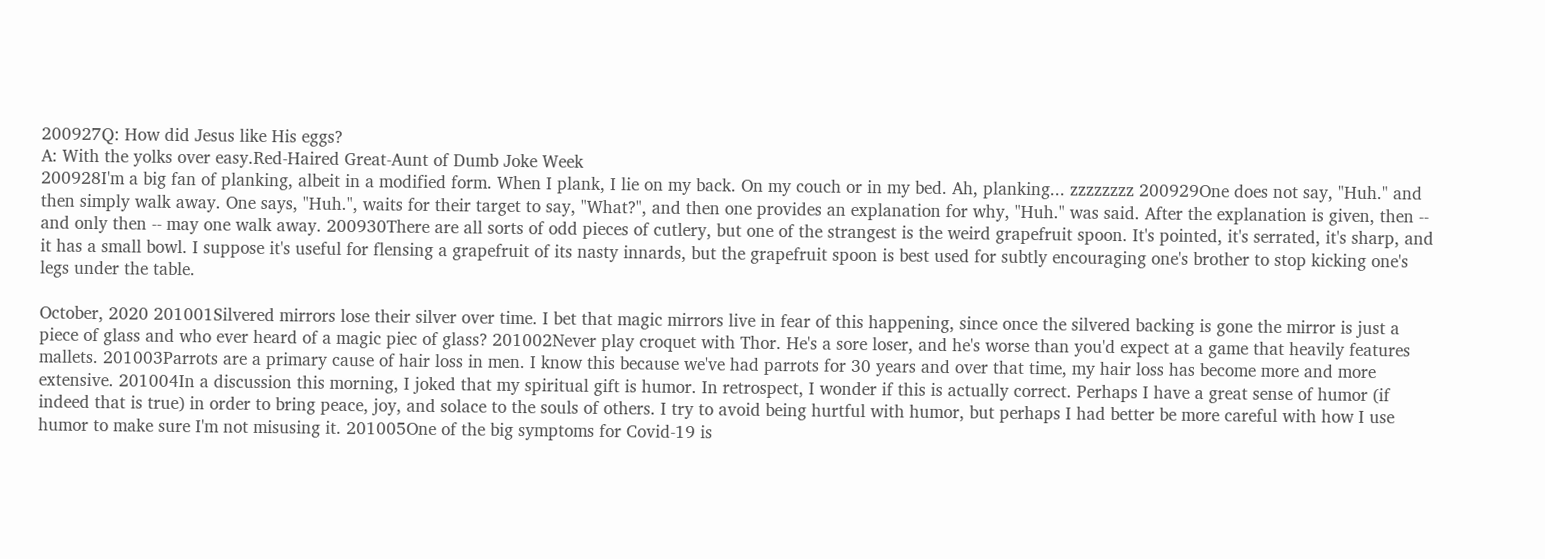200927Q: How did Jesus like His eggs?
A: With the yolks over easy.Red-Haired Great-Aunt of Dumb Joke Week
200928I'm a big fan of planking, albeit in a modified form. When I plank, I lie on my back. On my couch or in my bed. Ah, planking... zzzzzzzz 200929One does not say, "Huh." and then simply walk away. One says, "Huh.", waits for their target to say, "What?", and then one provides an explanation for why, "Huh." was said. After the explanation is given, then -- and only then -- may one walk away. 200930There are all sorts of odd pieces of cutlery, but one of the strangest is the weird grapefruit spoon. It's pointed, it's serrated, it's sharp, and it has a small bowl. I suppose it's useful for flensing a grapefruit of its nasty innards, but the grapefruit spoon is best used for subtly encouraging one's brother to stop kicking one's legs under the table.

October, 2020 201001Silvered mirrors lose their silver over time. I bet that magic mirrors live in fear of this happening, since once the silvered backing is gone the mirror is just a piece of glass and who ever heard of a magic piec of glass? 201002Never play croquet with Thor. He's a sore loser, and he's worse than you'd expect at a game that heavily features mallets. 201003Parrots are a primary cause of hair loss in men. I know this because we've had parrots for 30 years and over that time, my hair loss has become more and more extensive. 201004In a discussion this morning, I joked that my spiritual gift is humor. In retrospect, I wonder if this is actually correct. Perhaps I have a great sense of humor (if indeed that is true) in order to bring peace, joy, and solace to the souls of others. I try to avoid being hurtful with humor, but perhaps I had better be more careful with how I use humor to make sure I'm not misusing it. 201005One of the big symptoms for Covid-19 is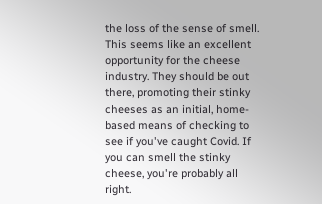the loss of the sense of smell. This seems like an excellent opportunity for the cheese industry. They should be out there, promoting their stinky cheeses as an initial, home-based means of checking to see if you've caught Covid. If you can smell the stinky cheese, you're probably all right.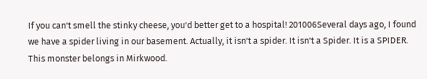If you can't smell the stinky cheese, you'd better get to a hospital! 201006Several days ago, I found we have a spider living in our basement. Actually, it isn't a spider. It isn't a Spider. It is a SPIDER.
This monster belongs in Mirkwood.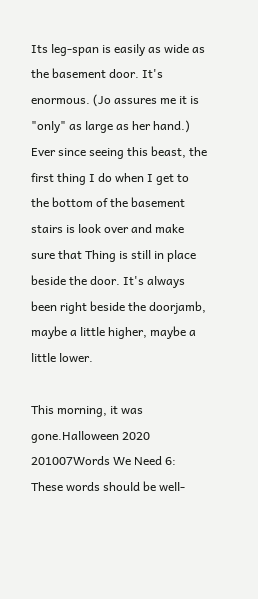Its leg-span is easily as wide as the basement door. It's enormous. (Jo assures me it is "only" as large as her hand.)
Ever since seeing this beast, the first thing I do when I get to the bottom of the basement stairs is look over and make sure that Thing is still in place beside the door. It's always been right beside the doorjamb, maybe a little higher, maybe a little lower.

This morning, it was gone.Halloween 2020
201007Words We Need 6: These words should be well-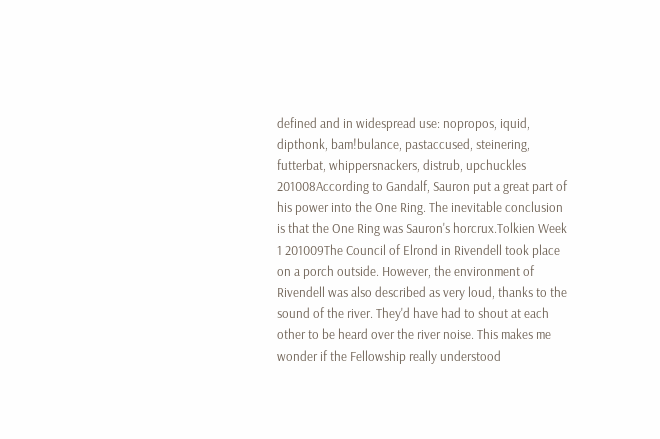defined and in widespread use: nopropos, iquid, dipthonk, bam!bulance, pastaccused, steinering, futterbat, whippersnackers, distrub, upchuckles 201008According to Gandalf, Sauron put a great part of his power into the One Ring. The inevitable conclusion is that the One Ring was Sauron's horcrux.Tolkien Week 1 201009The Council of Elrond in Rivendell took place on a porch outside. However, the environment of Rivendell was also described as very loud, thanks to the sound of the river. They'd have had to shout at each other to be heard over the river noise. This makes me wonder if the Fellowship really understood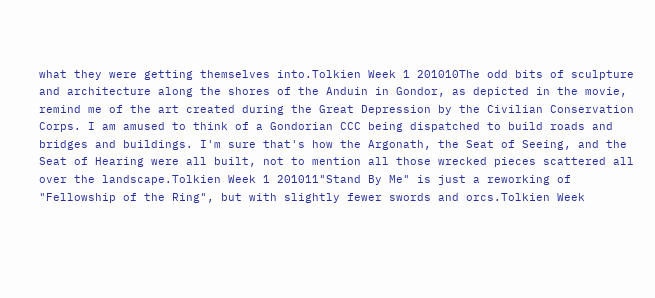what they were getting themselves into.Tolkien Week 1 201010The odd bits of sculpture and architecture along the shores of the Anduin in Gondor, as depicted in the movie, remind me of the art created during the Great Depression by the Civilian Conservation Corps. I am amused to think of a Gondorian CCC being dispatched to build roads and bridges and buildings. I'm sure that's how the Argonath, the Seat of Seeing, and the Seat of Hearing were all built, not to mention all those wrecked pieces scattered all over the landscape.Tolkien Week 1 201011"Stand By Me" is just a reworking of "Fellowship of the Ring", but with slightly fewer swords and orcs.Tolkien Week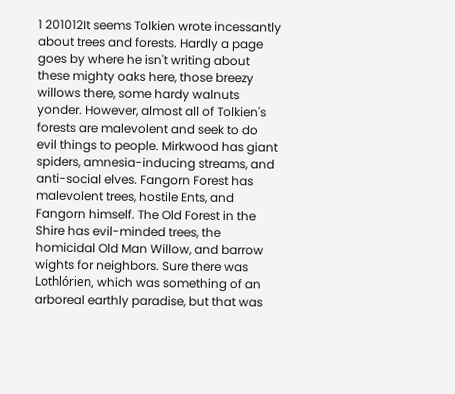1 201012It seems Tolkien wrote incessantly about trees and forests. Hardly a page goes by where he isn't writing about these mighty oaks here, those breezy willows there, some hardy walnuts yonder. However, almost all of Tolkien's forests are malevolent and seek to do evil things to people. Mirkwood has giant spiders, amnesia-inducing streams, and anti-social elves. Fangorn Forest has malevolent trees, hostile Ents, and Fangorn himself. The Old Forest in the Shire has evil-minded trees, the homicidal Old Man Willow, and barrow wights for neighbors. Sure there was Lothlórien, which was something of an arboreal earthly paradise, but that was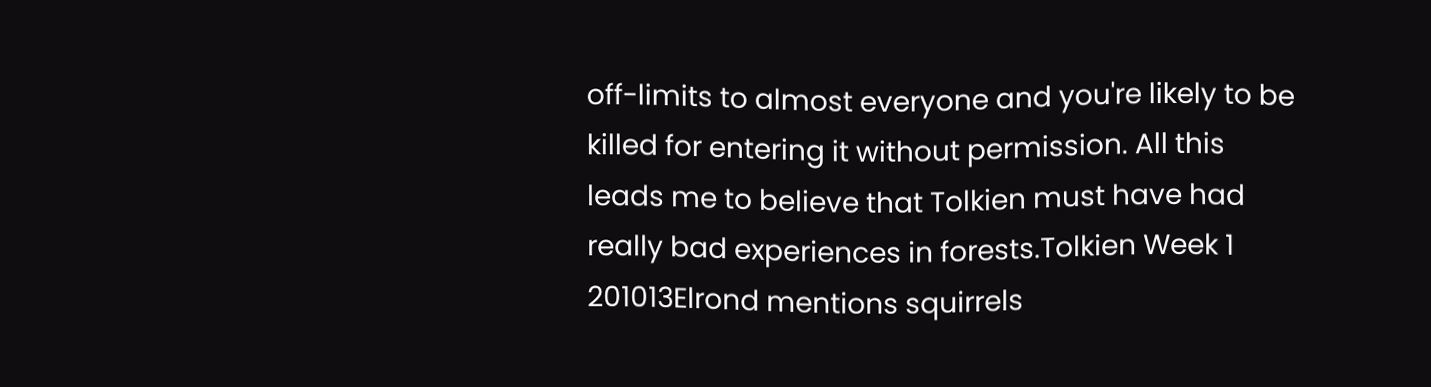off-limits to almost everyone and you're likely to be killed for entering it without permission. All this leads me to believe that Tolkien must have had really bad experiences in forests.Tolkien Week 1 201013Elrond mentions squirrels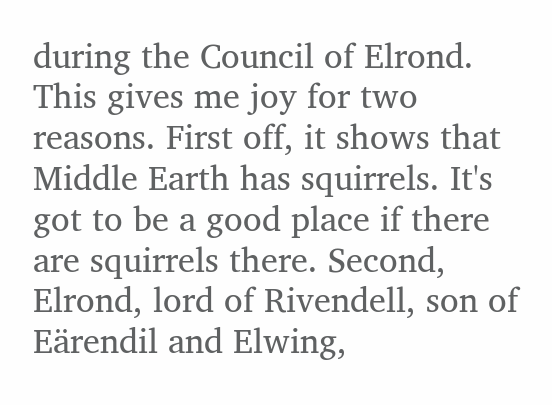during the Council of Elrond. This gives me joy for two reasons. First off, it shows that Middle Earth has squirrels. It's got to be a good place if there are squirrels there. Second, Elrond, lord of Rivendell, son of Eärendil and Elwing,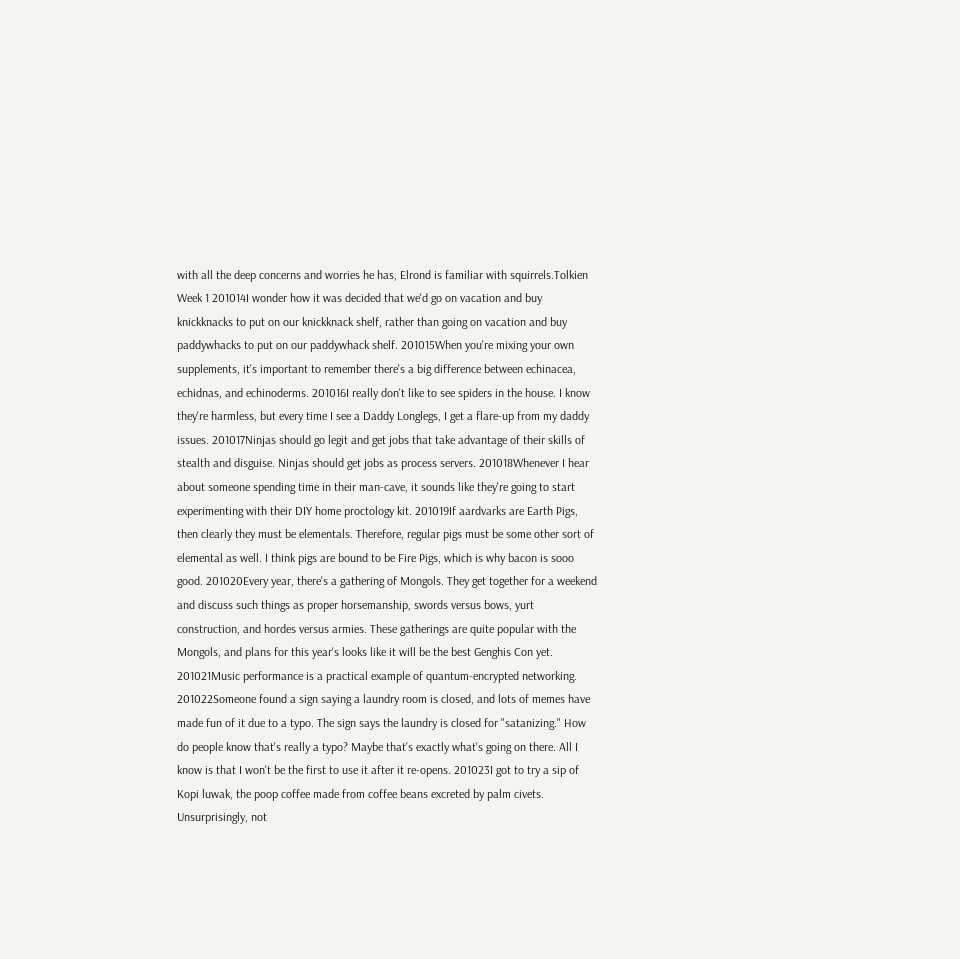with all the deep concerns and worries he has, Elrond is familiar with squirrels.Tolkien Week 1 201014I wonder how it was decided that we'd go on vacation and buy knickknacks to put on our knickknack shelf, rather than going on vacation and buy paddywhacks to put on our paddywhack shelf. 201015When you're mixing your own supplements, it's important to remember there's a big difference between echinacea, echidnas, and echinoderms. 201016I really don't like to see spiders in the house. I know they're harmless, but every time I see a Daddy Longlegs, I get a flare-up from my daddy issues. 201017Ninjas should go legit and get jobs that take advantage of their skills of stealth and disguise. Ninjas should get jobs as process servers. 201018Whenever I hear about someone spending time in their man-cave, it sounds like they're going to start experimenting with their DIY home proctology kit. 201019If aardvarks are Earth Pigs, then clearly they must be elementals. Therefore, regular pigs must be some other sort of elemental as well. I think pigs are bound to be Fire Pigs, which is why bacon is sooo good. 201020Every year, there's a gathering of Mongols. They get together for a weekend and discuss such things as proper horsemanship, swords versus bows, yurt construction, and hordes versus armies. These gatherings are quite popular with the Mongols, and plans for this year's looks like it will be the best Genghis Con yet. 201021Music performance is a practical example of quantum-encrypted networking. 201022Someone found a sign saying a laundry room is closed, and lots of memes have made fun of it due to a typo. The sign says the laundry is closed for "satanizing." How do people know that's really a typo? Maybe that's exactly what's going on there. All I know is that I won't be the first to use it after it re-opens. 201023I got to try a sip of Kopi luwak, the poop coffee made from coffee beans excreted by palm civets. Unsurprisingly, not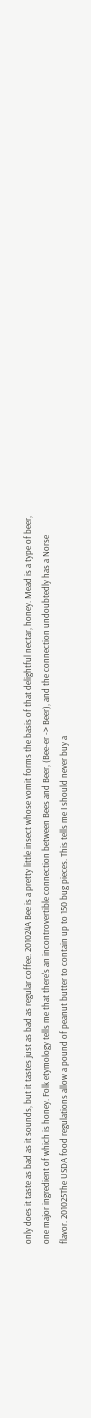only does it taste as bad as it sounds, but it tastes just as bad as regular coffee. 201024A Bee is a pretty little insect whose vomit forms the basis of that delightful nectar, honey. Mead is a type of beer, one major ingredient of which is honey. Folk etymology tells me that there's an incontrovertible connection between Bees and Beer, (Bee-er -> Beer), and the connection undoubtedly has a Norse flavor. 201025The USDA food regulations allow a pound of peanut butter to contain up to 150 bug pieces. This tells me I should never buy a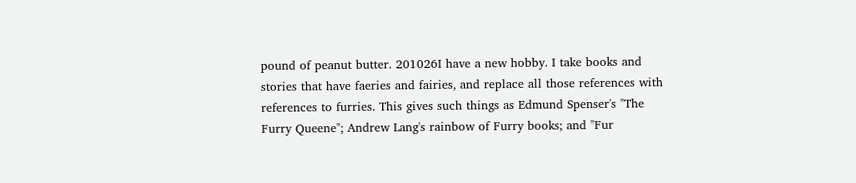pound of peanut butter. 201026I have a new hobby. I take books and stories that have faeries and fairies, and replace all those references with references to furries. This gives such things as Edmund Spenser's "The Furry Queene"; Andrew Lang's rainbow of Furry books; and "Fur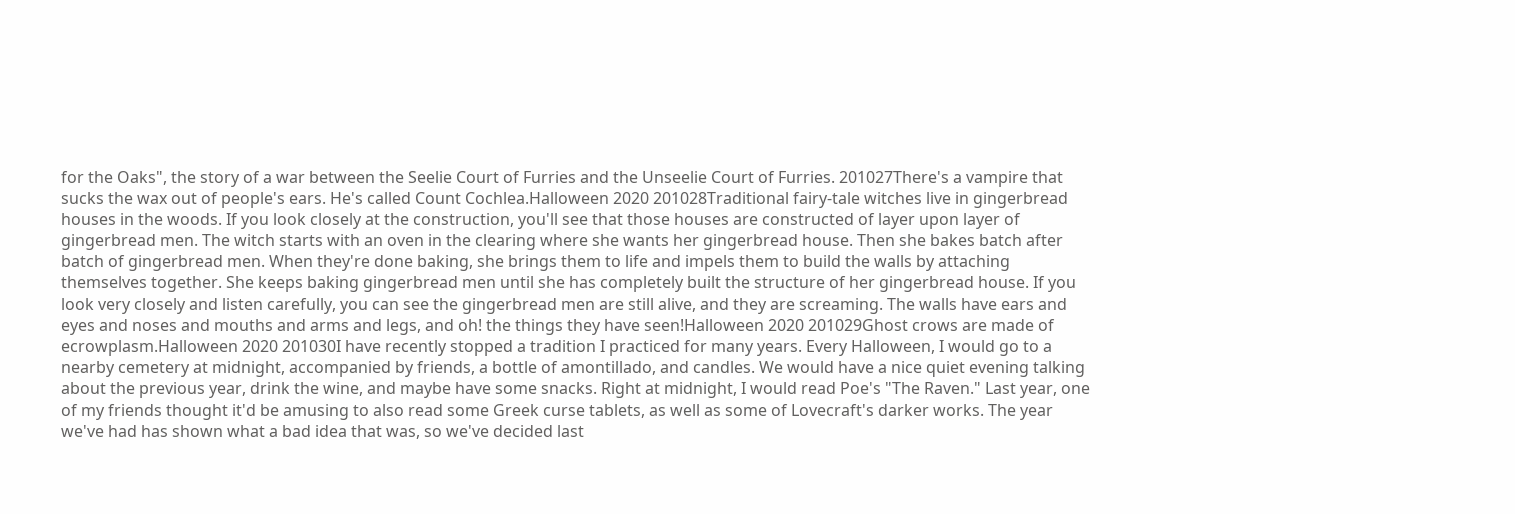for the Oaks", the story of a war between the Seelie Court of Furries and the Unseelie Court of Furries. 201027There's a vampire that sucks the wax out of people's ears. He's called Count Cochlea.Halloween 2020 201028Traditional fairy-tale witches live in gingerbread houses in the woods. If you look closely at the construction, you'll see that those houses are constructed of layer upon layer of gingerbread men. The witch starts with an oven in the clearing where she wants her gingerbread house. Then she bakes batch after batch of gingerbread men. When they're done baking, she brings them to life and impels them to build the walls by attaching themselves together. She keeps baking gingerbread men until she has completely built the structure of her gingerbread house. If you look very closely and listen carefully, you can see the gingerbread men are still alive, and they are screaming. The walls have ears and eyes and noses and mouths and arms and legs, and oh! the things they have seen!Halloween 2020 201029Ghost crows are made of ecrowplasm.Halloween 2020 201030I have recently stopped a tradition I practiced for many years. Every Halloween, I would go to a nearby cemetery at midnight, accompanied by friends, a bottle of amontillado, and candles. We would have a nice quiet evening talking about the previous year, drink the wine, and maybe have some snacks. Right at midnight, I would read Poe's "The Raven." Last year, one of my friends thought it'd be amusing to also read some Greek curse tablets, as well as some of Lovecraft's darker works. The year we've had has shown what a bad idea that was, so we've decided last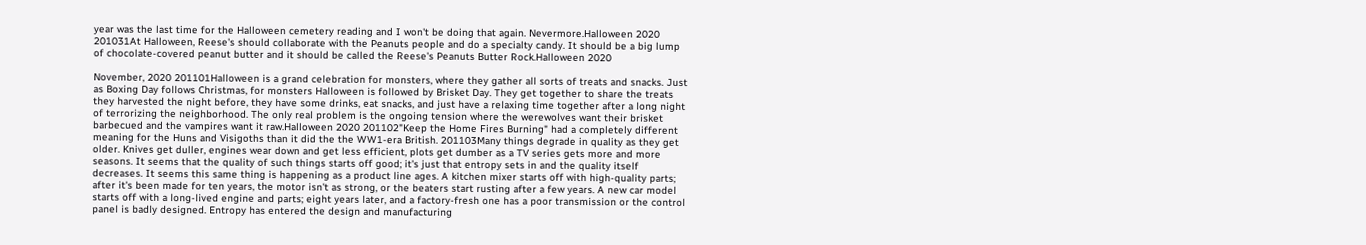year was the last time for the Halloween cemetery reading and I won't be doing that again. Nevermore.Halloween 2020 201031At Halloween, Reese's should collaborate with the Peanuts people and do a specialty candy. It should be a big lump of chocolate-covered peanut butter and it should be called the Reese's Peanuts Butter Rock.Halloween 2020

November, 2020 201101Halloween is a grand celebration for monsters, where they gather all sorts of treats and snacks. Just as Boxing Day follows Christmas, for monsters Halloween is followed by Brisket Day. They get together to share the treats they harvested the night before, they have some drinks, eat snacks, and just have a relaxing time together after a long night of terrorizing the neighborhood. The only real problem is the ongoing tension where the werewolves want their brisket barbecued and the vampires want it raw.Halloween 2020 201102"Keep the Home Fires Burning" had a completely different meaning for the Huns and Visigoths than it did the the WW1-era British. 201103Many things degrade in quality as they get older. Knives get duller, engines wear down and get less efficient, plots get dumber as a TV series gets more and more seasons. It seems that the quality of such things starts off good; it's just that entropy sets in and the quality itself decreases. It seems this same thing is happening as a product line ages. A kitchen mixer starts off with high-quality parts; after it's been made for ten years, the motor isn't as strong, or the beaters start rusting after a few years. A new car model starts off with a long-lived engine and parts; eight years later, and a factory-fresh one has a poor transmission or the control panel is badly designed. Entropy has entered the design and manufacturing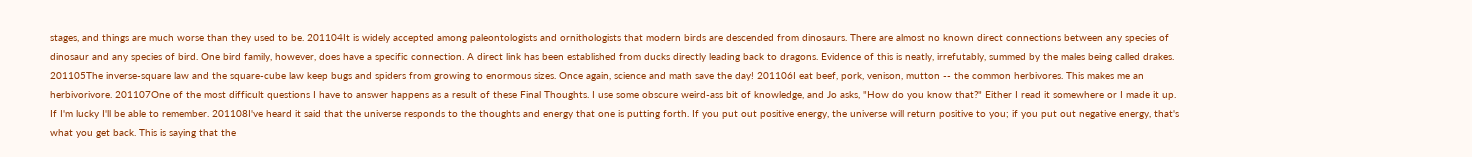stages, and things are much worse than they used to be. 201104It is widely accepted among paleontologists and ornithologists that modern birds are descended from dinosaurs. There are almost no known direct connections between any species of dinosaur and any species of bird. One bird family, however, does have a specific connection. A direct link has been established from ducks directly leading back to dragons. Evidence of this is neatly, irrefutably, summed by the males being called drakes. 201105The inverse-square law and the square-cube law keep bugs and spiders from growing to enormous sizes. Once again, science and math save the day! 201106I eat beef, pork, venison, mutton -- the common herbivores. This makes me an herbivorivore. 201107One of the most difficult questions I have to answer happens as a result of these Final Thoughts. I use some obscure weird-ass bit of knowledge, and Jo asks, "How do you know that?" Either I read it somewhere or I made it up. If I'm lucky I'll be able to remember. 201108I've heard it said that the universe responds to the thoughts and energy that one is putting forth. If you put out positive energy, the universe will return positive to you; if you put out negative energy, that's what you get back. This is saying that the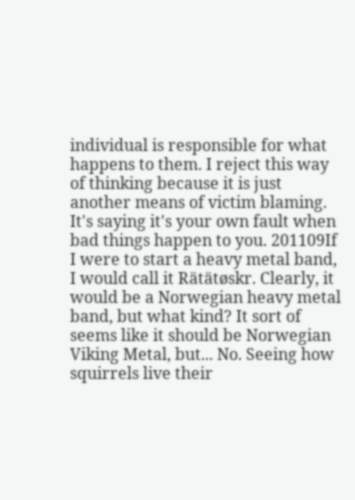individual is responsible for what happens to them. I reject this way of thinking because it is just another means of victim blaming. It's saying it's your own fault when bad things happen to you. 201109If I were to start a heavy metal band, I would call it Rätätøskr. Clearly, it would be a Norwegian heavy metal band, but what kind? It sort of seems like it should be Norwegian Viking Metal, but... No. Seeing how squirrels live their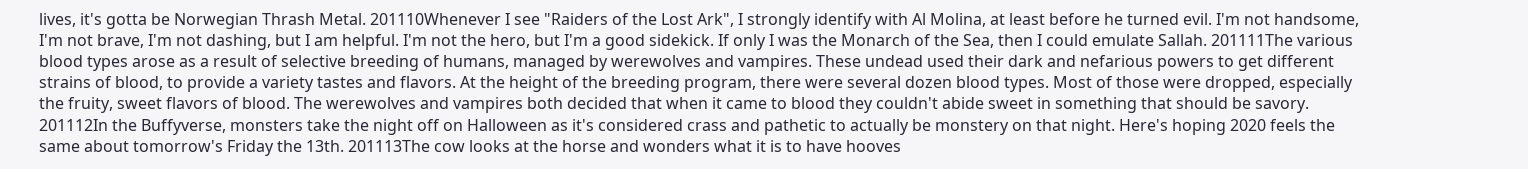lives, it's gotta be Norwegian Thrash Metal. 201110Whenever I see "Raiders of the Lost Ark", I strongly identify with Al Molina, at least before he turned evil. I'm not handsome, I'm not brave, I'm not dashing, but I am helpful. I'm not the hero, but I'm a good sidekick. If only I was the Monarch of the Sea, then I could emulate Sallah. 201111The various blood types arose as a result of selective breeding of humans, managed by werewolves and vampires. These undead used their dark and nefarious powers to get different strains of blood, to provide a variety tastes and flavors. At the height of the breeding program, there were several dozen blood types. Most of those were dropped, especially the fruity, sweet flavors of blood. The werewolves and vampires both decided that when it came to blood they couldn't abide sweet in something that should be savory. 201112In the Buffyverse, monsters take the night off on Halloween as it's considered crass and pathetic to actually be monstery on that night. Here's hoping 2020 feels the same about tomorrow's Friday the 13th. 201113The cow looks at the horse and wonders what it is to have hooves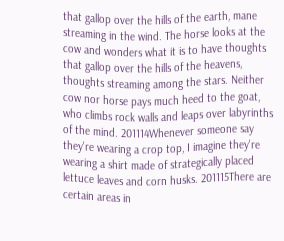that gallop over the hills of the earth, mane streaming in the wind. The horse looks at the cow and wonders what it is to have thoughts that gallop over the hills of the heavens, thoughts streaming among the stars. Neither cow nor horse pays much heed to the goat, who climbs rock walls and leaps over labyrinths of the mind. 201114Whenever someone say they're wearing a crop top, I imagine they're wearing a shirt made of strategically placed lettuce leaves and corn husks. 201115There are certain areas in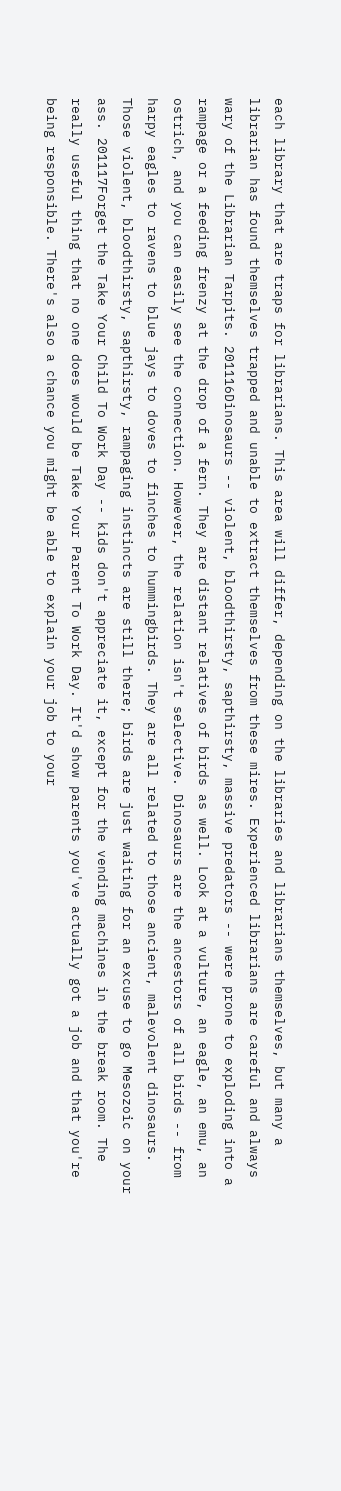each library that are traps for librarians. This area will differ, depending on the libraries and librarians themselves, but many a librarian has found themselves trapped and unable to extract themselves from these mires. Experienced librarians are careful and always wary of the Librarian Tarpits. 201116Dinosaurs -- violent, bloodthirsty, sapthirsty, massive predators -- were prone to exploding into a rampage or a feeding frenzy at the drop of a fern. They are distant relatives of birds as well. Look at a vulture, an eagle, an emu, an ostrich, and you can easily see the connection. However, the relation isn't selective. Dinosaurs are the ancestors of all birds -- from harpy eagles to ravens to blue jays to doves to finches to hummingbirds. They are all related to those ancient, malevolent dinosaurs. Those violent, bloodthirsty, sapthirsty, rampaging instincts are still there; birds are just waiting for an excuse to go Mesozoic on your ass. 201117Forget the Take Your Child To Work Day -- kids don't appreciate it, except for the vending machines in the break room. The really useful thing that no one does would be Take Your Parent To Work Day. It'd show parents you've actually got a job and that you're being responsible. There's also a chance you might be able to explain your job to your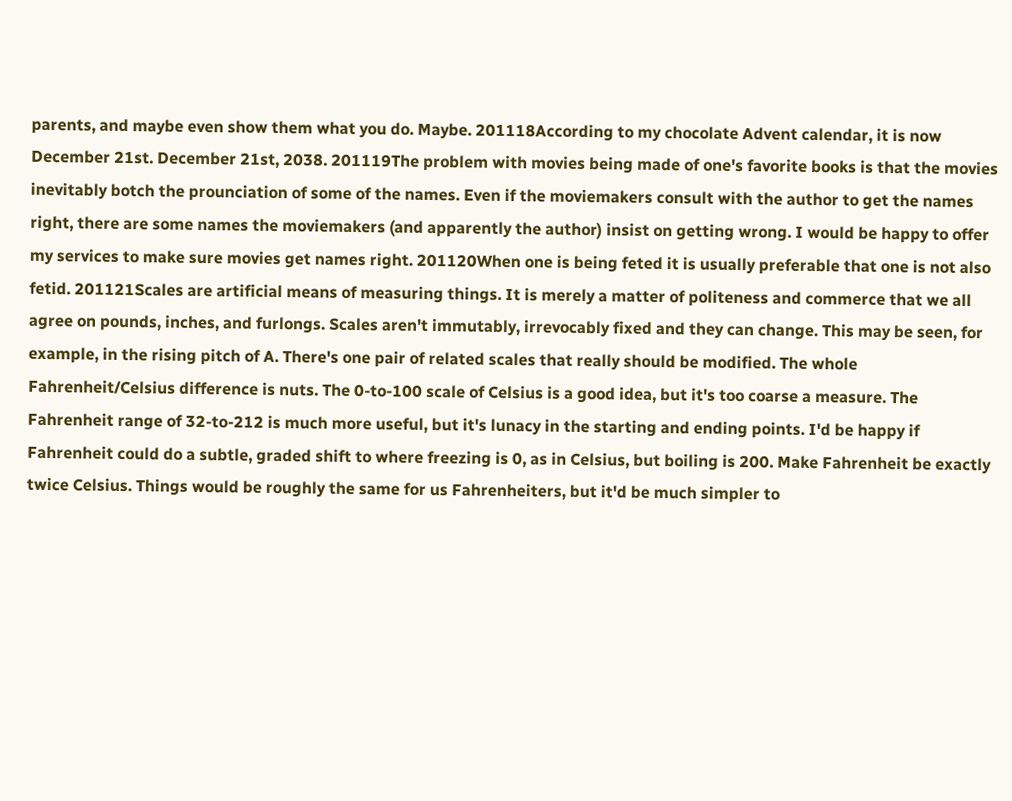parents, and maybe even show them what you do. Maybe. 201118According to my chocolate Advent calendar, it is now December 21st. December 21st, 2038. 201119The problem with movies being made of one's favorite books is that the movies inevitably botch the prounciation of some of the names. Even if the moviemakers consult with the author to get the names right, there are some names the moviemakers (and apparently the author) insist on getting wrong. I would be happy to offer my services to make sure movies get names right. 201120When one is being feted it is usually preferable that one is not also fetid. 201121Scales are artificial means of measuring things. It is merely a matter of politeness and commerce that we all agree on pounds, inches, and furlongs. Scales aren't immutably, irrevocably fixed and they can change. This may be seen, for example, in the rising pitch of A. There's one pair of related scales that really should be modified. The whole Fahrenheit/Celsius difference is nuts. The 0-to-100 scale of Celsius is a good idea, but it's too coarse a measure. The Fahrenheit range of 32-to-212 is much more useful, but it's lunacy in the starting and ending points. I'd be happy if Fahrenheit could do a subtle, graded shift to where freezing is 0, as in Celsius, but boiling is 200. Make Fahrenheit be exactly twice Celsius. Things would be roughly the same for us Fahrenheiters, but it'd be much simpler to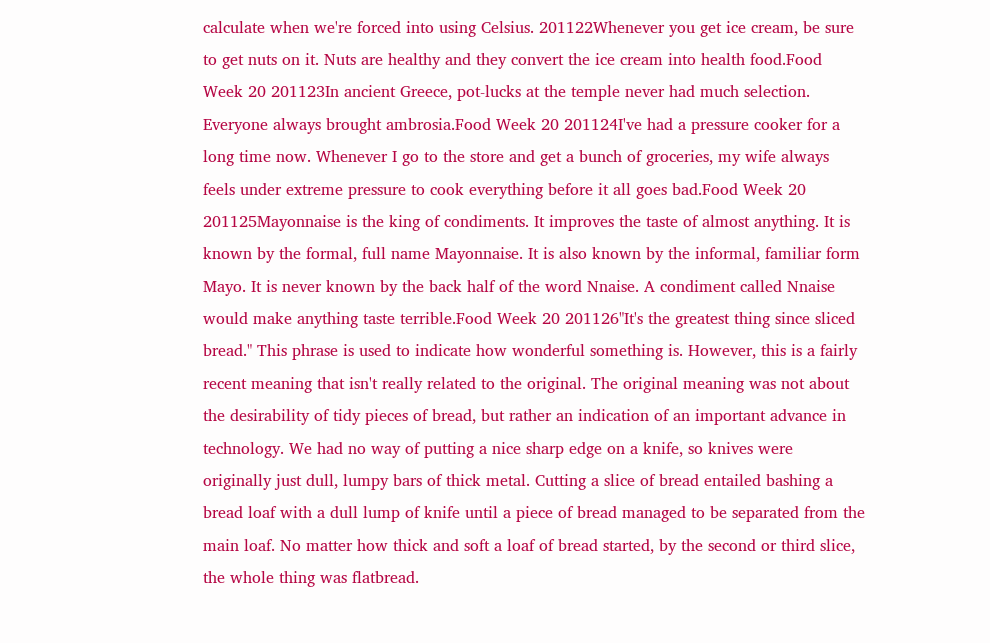calculate when we're forced into using Celsius. 201122Whenever you get ice cream, be sure to get nuts on it. Nuts are healthy and they convert the ice cream into health food.Food Week 20 201123In ancient Greece, pot-lucks at the temple never had much selection. Everyone always brought ambrosia.Food Week 20 201124I've had a pressure cooker for a long time now. Whenever I go to the store and get a bunch of groceries, my wife always feels under extreme pressure to cook everything before it all goes bad.Food Week 20 201125Mayonnaise is the king of condiments. It improves the taste of almost anything. It is known by the formal, full name Mayonnaise. It is also known by the informal, familiar form Mayo. It is never known by the back half of the word Nnaise. A condiment called Nnaise would make anything taste terrible.Food Week 20 201126"It's the greatest thing since sliced bread." This phrase is used to indicate how wonderful something is. However, this is a fairly recent meaning that isn't really related to the original. The original meaning was not about the desirability of tidy pieces of bread, but rather an indication of an important advance in technology. We had no way of putting a nice sharp edge on a knife, so knives were originally just dull, lumpy bars of thick metal. Cutting a slice of bread entailed bashing a bread loaf with a dull lump of knife until a piece of bread managed to be separated from the main loaf. No matter how thick and soft a loaf of bread started, by the second or third slice, the whole thing was flatbread.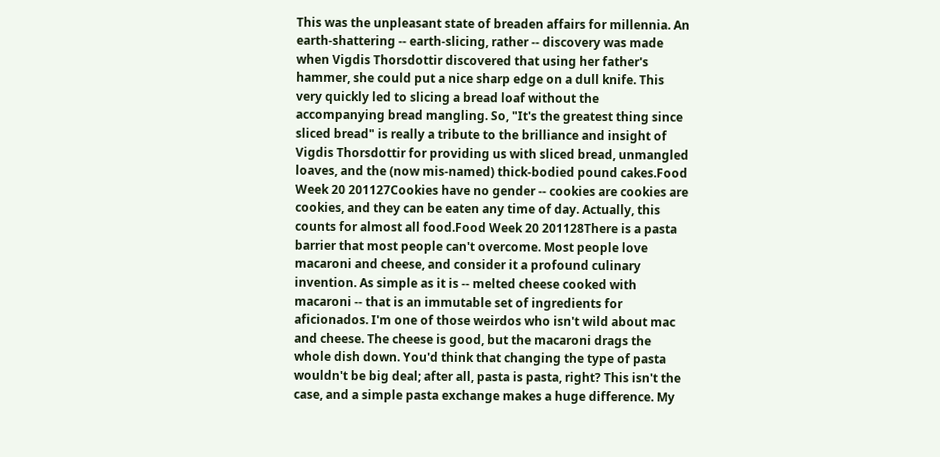This was the unpleasant state of breaden affairs for millennia. An earth-shattering -- earth-slicing, rather -- discovery was made when Vigdis Thorsdottir discovered that using her father's hammer, she could put a nice sharp edge on a dull knife. This very quickly led to slicing a bread loaf without the accompanying bread mangling. So, "It's the greatest thing since sliced bread" is really a tribute to the brilliance and insight of Vigdis Thorsdottir for providing us with sliced bread, unmangled loaves, and the (now mis-named) thick-bodied pound cakes.Food Week 20 201127Cookies have no gender -- cookies are cookies are cookies, and they can be eaten any time of day. Actually, this counts for almost all food.Food Week 20 201128There is a pasta barrier that most people can't overcome. Most people love macaroni and cheese, and consider it a profound culinary invention. As simple as it is -- melted cheese cooked with macaroni -- that is an immutable set of ingredients for aficionados. I'm one of those weirdos who isn't wild about mac and cheese. The cheese is good, but the macaroni drags the whole dish down. You'd think that changing the type of pasta wouldn't be big deal; after all, pasta is pasta, right? This isn't the case, and a simple pasta exchange makes a huge difference. My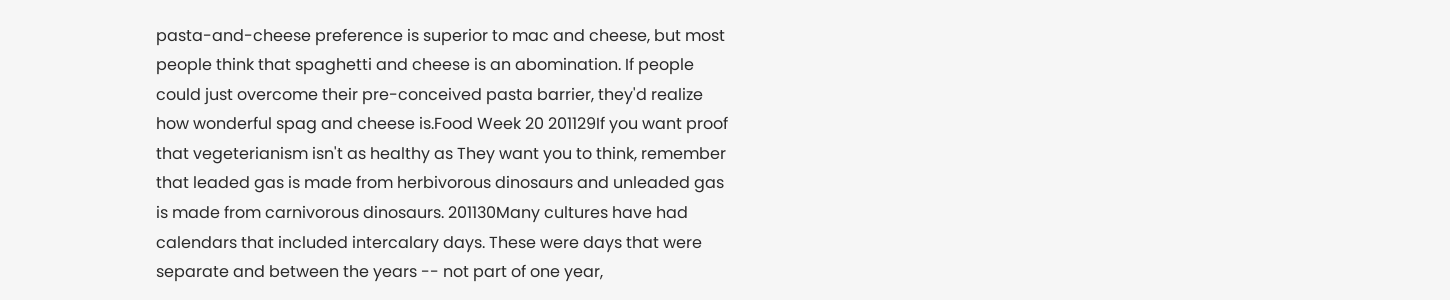pasta-and-cheese preference is superior to mac and cheese, but most people think that spaghetti and cheese is an abomination. If people could just overcome their pre-conceived pasta barrier, they'd realize how wonderful spag and cheese is.Food Week 20 201129If you want proof that vegeterianism isn't as healthy as They want you to think, remember that leaded gas is made from herbivorous dinosaurs and unleaded gas is made from carnivorous dinosaurs. 201130Many cultures have had calendars that included intercalary days. These were days that were separate and between the years -- not part of one year,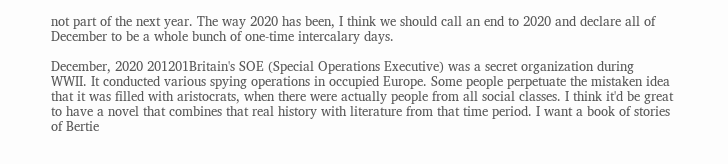not part of the next year. The way 2020 has been, I think we should call an end to 2020 and declare all of December to be a whole bunch of one-time intercalary days.

December, 2020 201201Britain's SOE (Special Operations Executive) was a secret organization during WWII. It conducted various spying operations in occupied Europe. Some people perpetuate the mistaken idea that it was filled with aristocrats, when there were actually people from all social classes. I think it'd be great to have a novel that combines that real history with literature from that time period. I want a book of stories of Bertie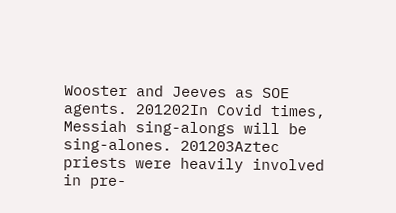Wooster and Jeeves as SOE agents. 201202In Covid times, Messiah sing-alongs will be sing-alones. 201203Aztec priests were heavily involved in pre-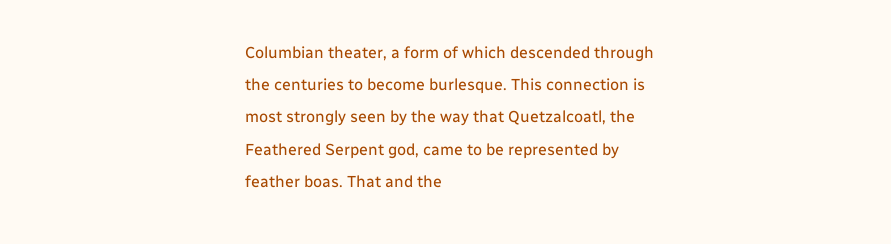Columbian theater, a form of which descended through the centuries to become burlesque. This connection is most strongly seen by the way that Quetzalcoatl, the Feathered Serpent god, came to be represented by feather boas. That and the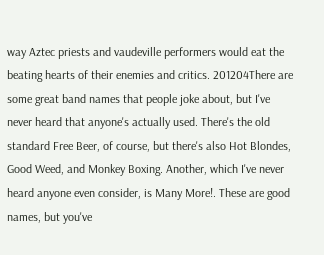way Aztec priests and vaudeville performers would eat the beating hearts of their enemies and critics. 201204There are some great band names that people joke about, but I've never heard that anyone's actually used. There's the old standard Free Beer, of course, but there's also Hot Blondes, Good Weed, and Monkey Boxing. Another, which I've never heard anyone even consider, is Many More!. These are good names, but you've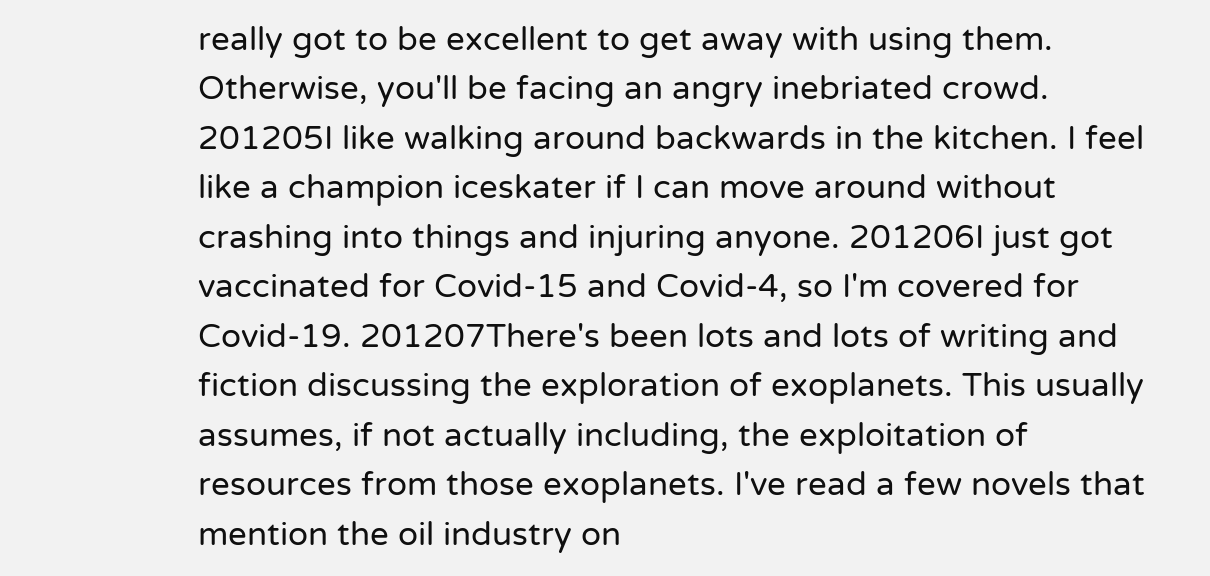really got to be excellent to get away with using them. Otherwise, you'll be facing an angry inebriated crowd. 201205I like walking around backwards in the kitchen. I feel like a champion iceskater if I can move around without crashing into things and injuring anyone. 201206I just got vaccinated for Covid-15 and Covid-4, so I'm covered for Covid-19. 201207There's been lots and lots of writing and fiction discussing the exploration of exoplanets. This usually assumes, if not actually including, the exploitation of resources from those exoplanets. I've read a few novels that mention the oil industry on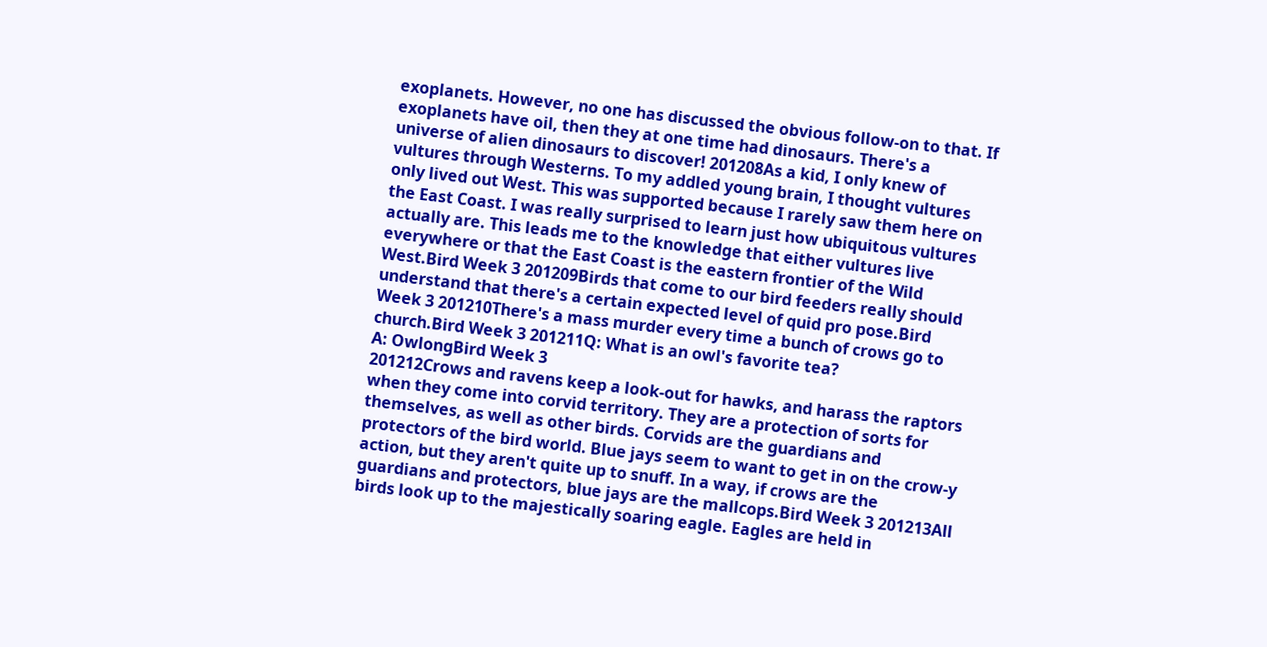exoplanets. However, no one has discussed the obvious follow-on to that. If exoplanets have oil, then they at one time had dinosaurs. There's a universe of alien dinosaurs to discover! 201208As a kid, I only knew of vultures through Westerns. To my addled young brain, I thought vultures only lived out West. This was supported because I rarely saw them here on the East Coast. I was really surprised to learn just how ubiquitous vultures actually are. This leads me to the knowledge that either vultures live everywhere or that the East Coast is the eastern frontier of the Wild West.Bird Week 3 201209Birds that come to our bird feeders really should understand that there's a certain expected level of quid pro pose.Bird Week 3 201210There's a mass murder every time a bunch of crows go to church.Bird Week 3 201211Q: What is an owl's favorite tea?
A: OwlongBird Week 3
201212Crows and ravens keep a look-out for hawks, and harass the raptors when they come into corvid territory. They are a protection of sorts for themselves, as well as other birds. Corvids are the guardians and protectors of the bird world. Blue jays seem to want to get in on the crow-y action, but they aren't quite up to snuff. In a way, if crows are the guardians and protectors, blue jays are the mallcops.Bird Week 3 201213All birds look up to the majestically soaring eagle. Eagles are held in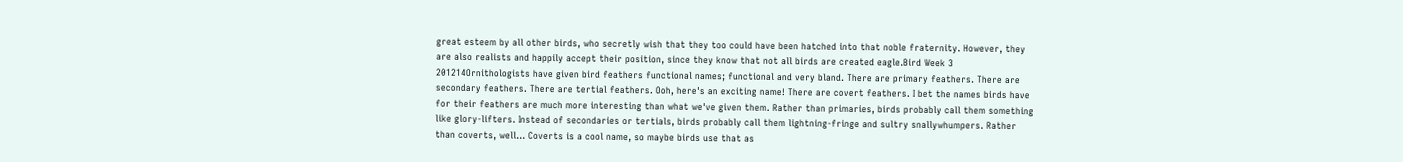great esteem by all other birds, who secretly wish that they too could have been hatched into that noble fraternity. However, they are also realists and happily accept their position, since they know that not all birds are created eagle.Bird Week 3 201214Ornithologists have given bird feathers functional names; functional and very bland. There are primary feathers. There are secondary feathers. There are tertial feathers. Ooh, here's an exciting name! There are covert feathers. I bet the names birds have for their feathers are much more interesting than what we've given them. Rather than primaries, birds probably call them something like glory-lifters. Instead of secondaries or tertials, birds probably call them lightning-fringe and sultry snallywhumpers. Rather than coverts, well... Coverts is a cool name, so maybe birds use that as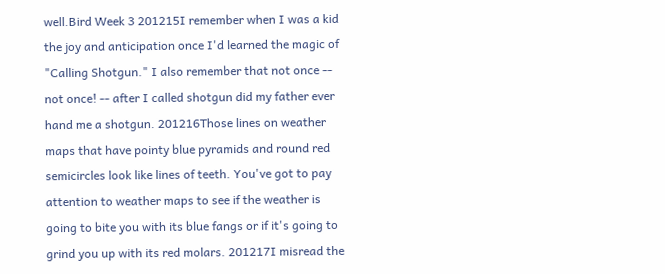well.Bird Week 3 201215I remember when I was a kid the joy and anticipation once I'd learned the magic of "Calling Shotgun." I also remember that not once -- not once! -- after I called shotgun did my father ever hand me a shotgun. 201216Those lines on weather maps that have pointy blue pyramids and round red semicircles look like lines of teeth. You've got to pay attention to weather maps to see if the weather is going to bite you with its blue fangs or if it's going to grind you up with its red molars. 201217I misread the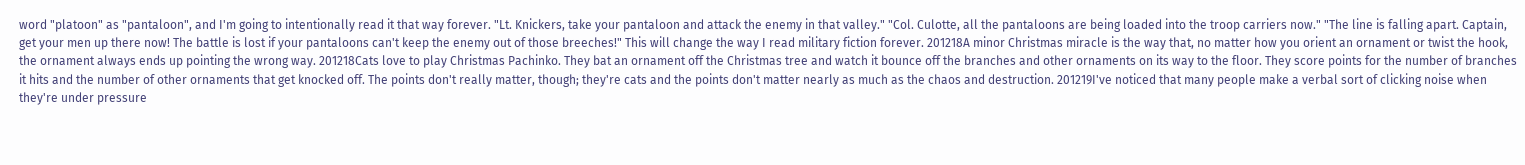word "platoon" as "pantaloon", and I'm going to intentionally read it that way forever. "Lt. Knickers, take your pantaloon and attack the enemy in that valley." "Col. Culotte, all the pantaloons are being loaded into the troop carriers now." "The line is falling apart. Captain, get your men up there now! The battle is lost if your pantaloons can't keep the enemy out of those breeches!" This will change the way I read military fiction forever. 201218A minor Christmas miracle is the way that, no matter how you orient an ornament or twist the hook, the ornament always ends up pointing the wrong way. 201218Cats love to play Christmas Pachinko. They bat an ornament off the Christmas tree and watch it bounce off the branches and other ornaments on its way to the floor. They score points for the number of branches it hits and the number of other ornaments that get knocked off. The points don't really matter, though; they're cats and the points don't matter nearly as much as the chaos and destruction. 201219I've noticed that many people make a verbal sort of clicking noise when they're under pressure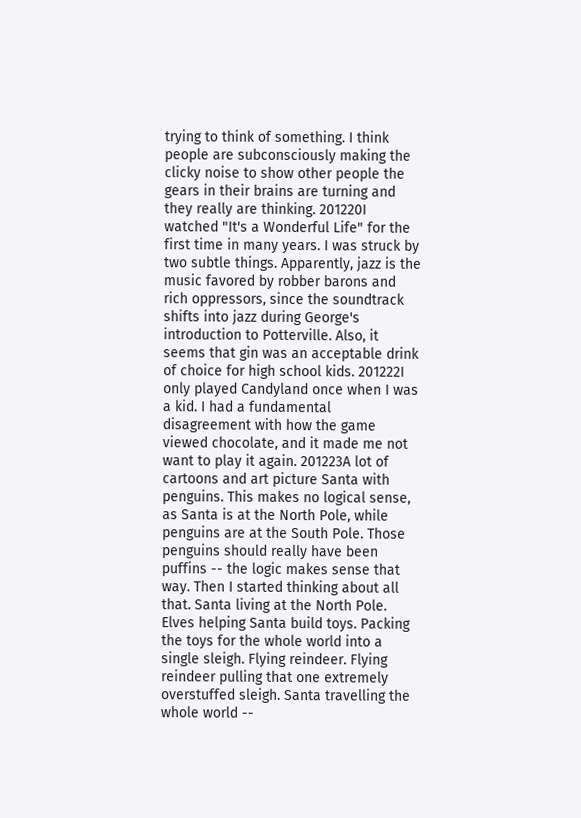trying to think of something. I think people are subconsciously making the clicky noise to show other people the gears in their brains are turning and they really are thinking. 201220I watched "It's a Wonderful Life" for the first time in many years. I was struck by two subtle things. Apparently, jazz is the music favored by robber barons and rich oppressors, since the soundtrack shifts into jazz during George's introduction to Potterville. Also, it seems that gin was an acceptable drink of choice for high school kids. 201222I only played Candyland once when I was a kid. I had a fundamental disagreement with how the game viewed chocolate, and it made me not want to play it again. 201223A lot of cartoons and art picture Santa with penguins. This makes no logical sense, as Santa is at the North Pole, while penguins are at the South Pole. Those penguins should really have been puffins -- the logic makes sense that way. Then I started thinking about all that. Santa living at the North Pole. Elves helping Santa build toys. Packing the toys for the whole world into a single sleigh. Flying reindeer. Flying reindeer pulling that one extremely overstuffed sleigh. Santa travelling the whole world --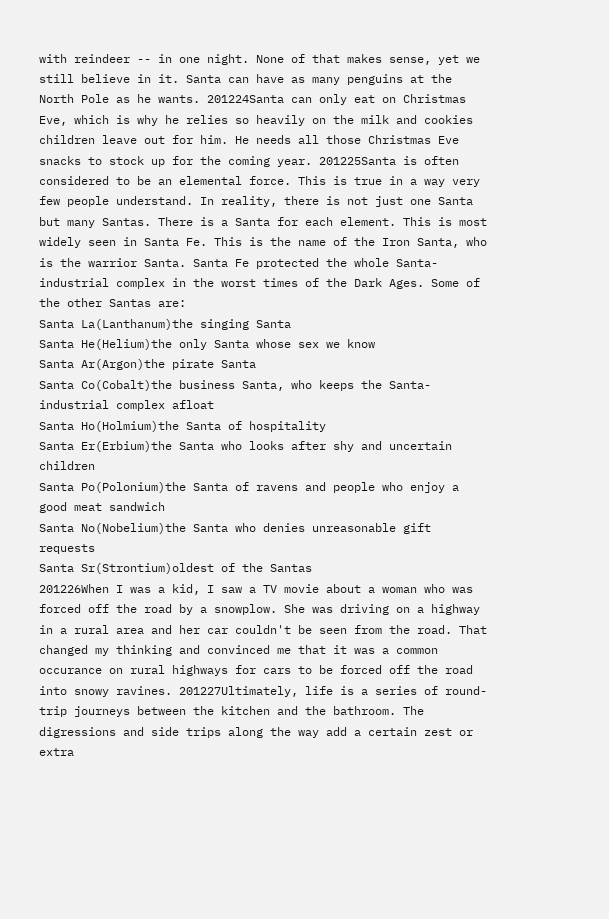with reindeer -- in one night. None of that makes sense, yet we still believe in it. Santa can have as many penguins at the North Pole as he wants. 201224Santa can only eat on Christmas Eve, which is why he relies so heavily on the milk and cookies children leave out for him. He needs all those Christmas Eve snacks to stock up for the coming year. 201225Santa is often considered to be an elemental force. This is true in a way very few people understand. In reality, there is not just one Santa but many Santas. There is a Santa for each element. This is most widely seen in Santa Fe. This is the name of the Iron Santa, who is the warrior Santa. Santa Fe protected the whole Santa-industrial complex in the worst times of the Dark Ages. Some of the other Santas are:
Santa La(Lanthanum)the singing Santa
Santa He(Helium)the only Santa whose sex we know
Santa Ar(Argon)the pirate Santa
Santa Co(Cobalt)the business Santa, who keeps the Santa-industrial complex afloat
Santa Ho(Holmium)the Santa of hospitality
Santa Er(Erbium)the Santa who looks after shy and uncertain children
Santa Po(Polonium)the Santa of ravens and people who enjoy a good meat sandwich
Santa No(Nobelium)the Santa who denies unreasonable gift requests
Santa Sr(Strontium)oldest of the Santas
201226When I was a kid, I saw a TV movie about a woman who was forced off the road by a snowplow. She was driving on a highway in a rural area and her car couldn't be seen from the road. That changed my thinking and convinced me that it was a common occurance on rural highways for cars to be forced off the road into snowy ravines. 201227Ultimately, life is a series of round-trip journeys between the kitchen and the bathroom. The digressions and side trips along the way add a certain zest or extra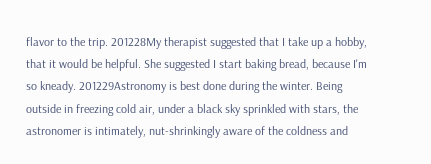flavor to the trip. 201228My therapist suggested that I take up a hobby, that it would be helpful. She suggested I start baking bread, because I'm so kneady. 201229Astronomy is best done during the winter. Being outside in freezing cold air, under a black sky sprinkled with stars, the astronomer is intimately, nut-shrinkingly aware of the coldness and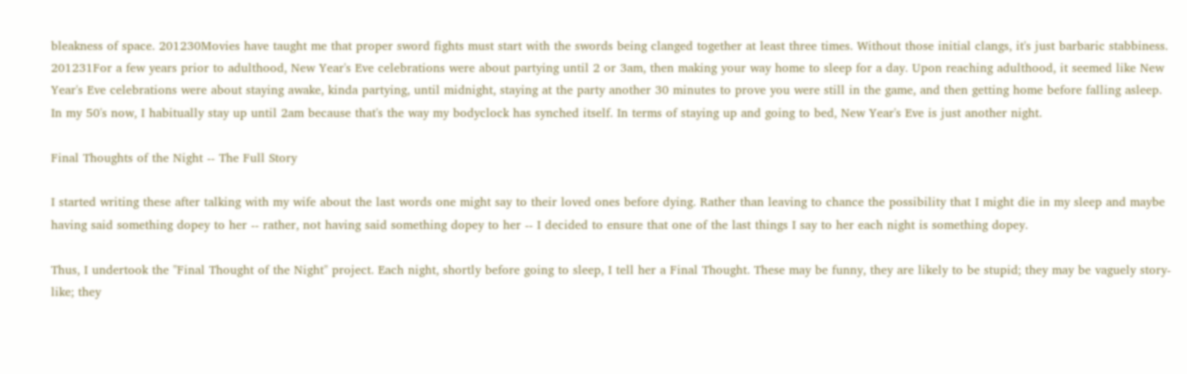bleakness of space. 201230Movies have taught me that proper sword fights must start with the swords being clanged together at least three times. Without those initial clangs, it's just barbaric stabbiness. 201231For a few years prior to adulthood, New Year's Eve celebrations were about partying until 2 or 3am, then making your way home to sleep for a day. Upon reaching adulthood, it seemed like New Year's Eve celebrations were about staying awake, kinda partying, until midnight, staying at the party another 30 minutes to prove you were still in the game, and then getting home before falling asleep. In my 50's now, I habitually stay up until 2am because that's the way my bodyclock has synched itself. In terms of staying up and going to bed, New Year's Eve is just another night.

Final Thoughts of the Night -- The Full Story

I started writing these after talking with my wife about the last words one might say to their loved ones before dying. Rather than leaving to chance the possibility that I might die in my sleep and maybe having said something dopey to her -- rather, not having said something dopey to her -- I decided to ensure that one of the last things I say to her each night is something dopey.

Thus, I undertook the "Final Thought of the Night" project. Each night, shortly before going to sleep, I tell her a Final Thought. These may be funny, they are likely to be stupid; they may be vaguely story-like; they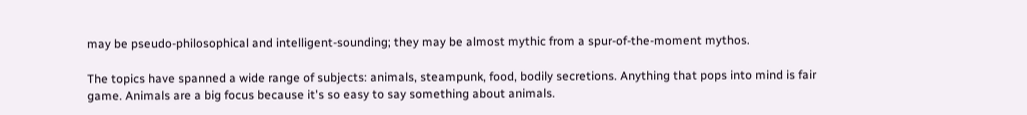may be pseudo-philosophical and intelligent-sounding; they may be almost mythic from a spur-of-the-moment mythos.

The topics have spanned a wide range of subjects: animals, steampunk, food, bodily secretions. Anything that pops into mind is fair game. Animals are a big focus because it's so easy to say something about animals.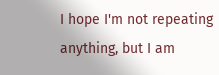I hope I'm not repeating anything, but I am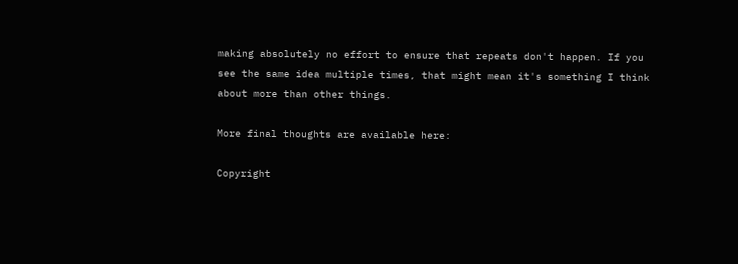making absolutely no effort to ensure that repeats don't happen. If you see the same idea multiple times, that might mean it's something I think about more than other things.

More final thoughts are available here:

Copyright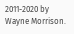2011-2020 by Wayne Morrison.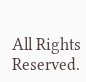All Rights Reserved.